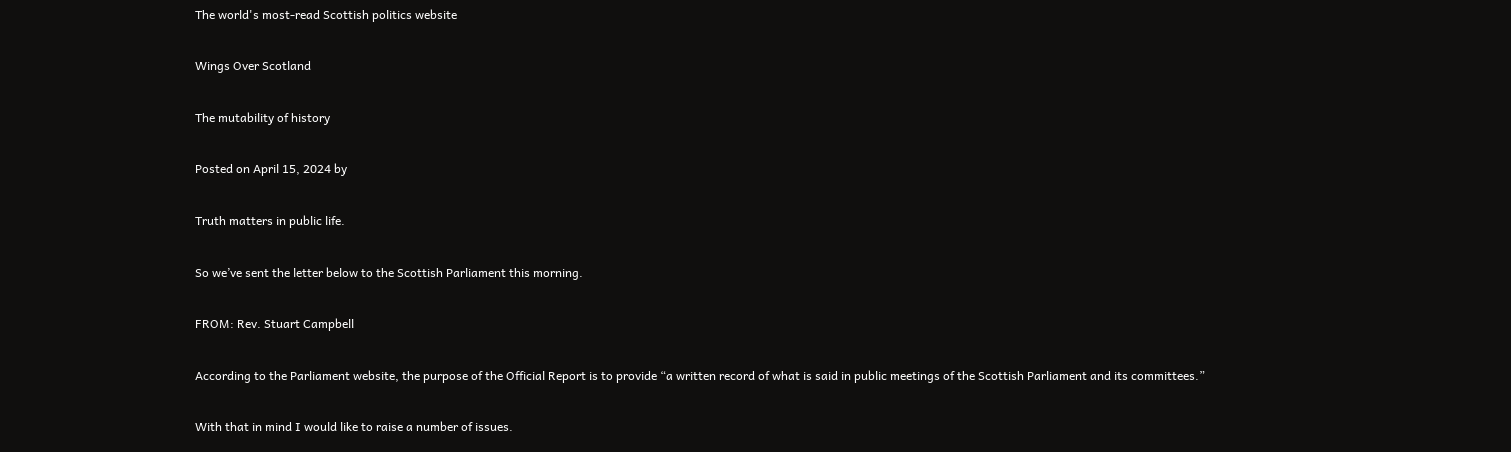The world's most-read Scottish politics website

Wings Over Scotland

The mutability of history

Posted on April 15, 2024 by

Truth matters in public life.

So we’ve sent the letter below to the Scottish Parliament this morning.

FROM: Rev. Stuart Campbell

According to the Parliament website, the purpose of the Official Report is to provide “a written record of what is said in public meetings of the Scottish Parliament and its committees.”

With that in mind I would like to raise a number of issues.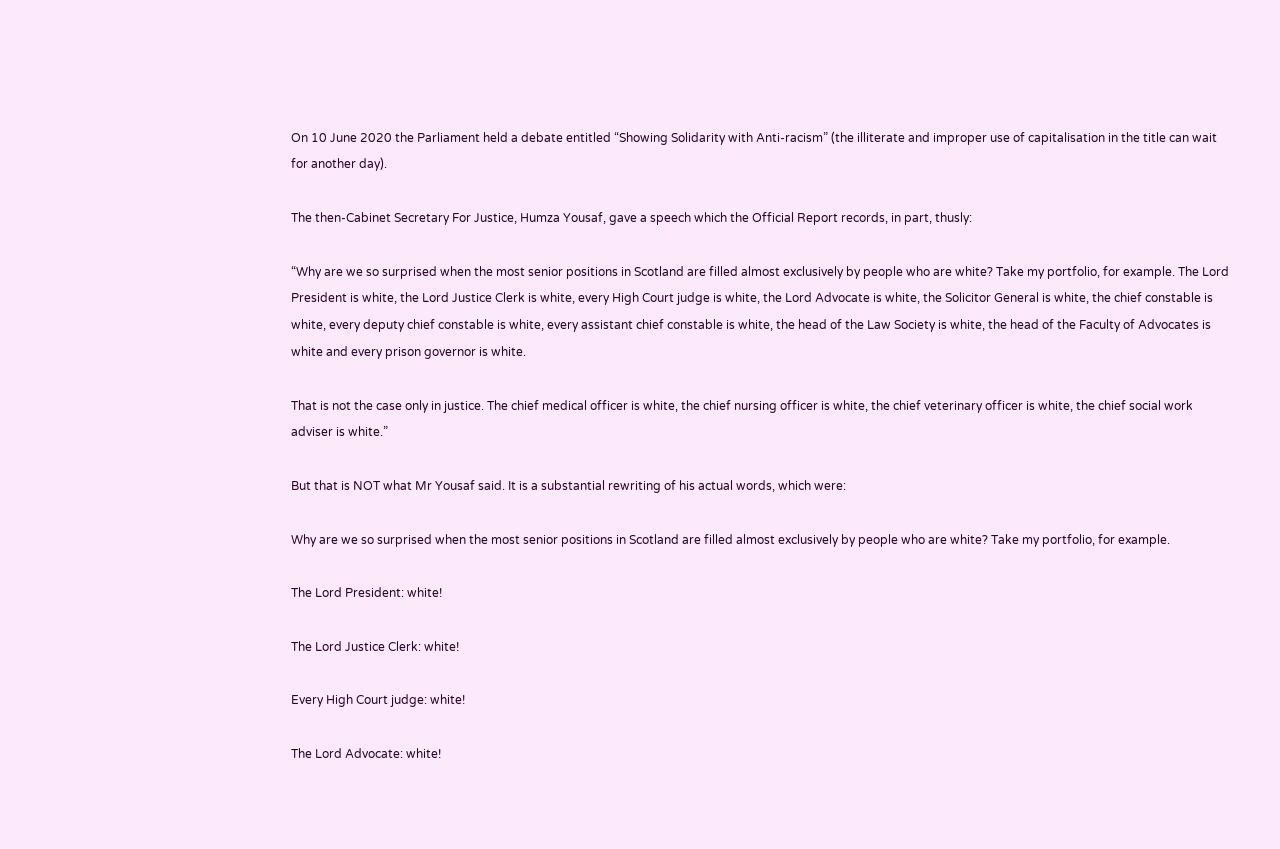On 10 June 2020 the Parliament held a debate entitled “Showing Solidarity with Anti-racism” (the illiterate and improper use of capitalisation in the title can wait for another day).

The then-Cabinet Secretary For Justice, Humza Yousaf, gave a speech which the Official Report records, in part, thusly:

“Why are we so surprised when the most senior positions in Scotland are filled almost exclusively by people who are white? Take my portfolio, for example. The Lord President is white, the Lord Justice Clerk is white, every High Court judge is white, the Lord Advocate is white, the Solicitor General is white, the chief constable is white, every deputy chief constable is white, every assistant chief constable is white, the head of the Law Society is white, the head of the Faculty of Advocates is white and every prison governor is white.

That is not the case only in justice. The chief medical officer is white, the chief nursing officer is white, the chief veterinary officer is white, the chief social work adviser is white.”

But that is NOT what Mr Yousaf said. It is a substantial rewriting of his actual words, which were:

Why are we so surprised when the most senior positions in Scotland are filled almost exclusively by people who are white? Take my portfolio, for example.

The Lord President: white!

The Lord Justice Clerk: white!

Every High Court judge: white!

The Lord Advocate: white!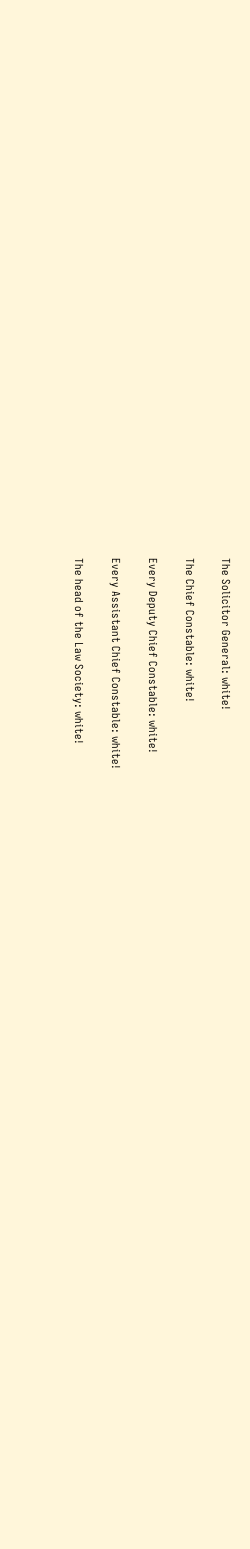The Solicitor General: white!

The Chief Constable: white!

Every Deputy Chief Constable: white!

Every Assistant Chief Constable: white!

The head of the Law Society: white!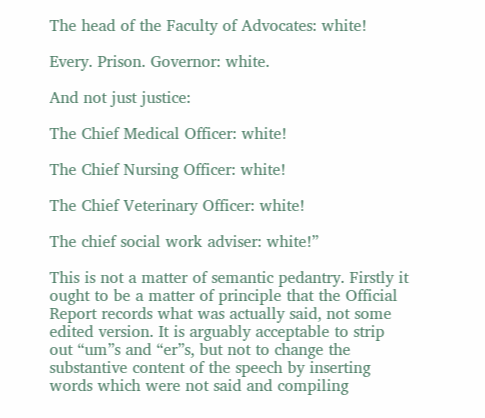The head of the Faculty of Advocates: white!

Every. Prison. Governor: white.

And not just justice:

The Chief Medical Officer: white!

The Chief Nursing Officer: white!

The Chief Veterinary Officer: white!

The chief social work adviser: white!”

This is not a matter of semantic pedantry. Firstly it ought to be a matter of principle that the Official Report records what was actually said, not some edited version. It is arguably acceptable to strip out “um”s and “er”s, but not to change the substantive content of the speech by inserting words which were not said and compiling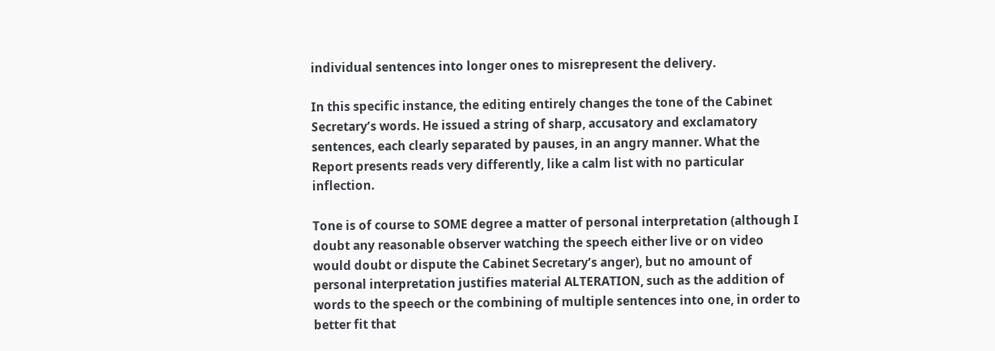individual sentences into longer ones to misrepresent the delivery.

In this specific instance, the editing entirely changes the tone of the Cabinet Secretary’s words. He issued a string of sharp, accusatory and exclamatory sentences, each clearly separated by pauses, in an angry manner. What the Report presents reads very differently, like a calm list with no particular inflection.

Tone is of course to SOME degree a matter of personal interpretation (although I doubt any reasonable observer watching the speech either live or on video would doubt or dispute the Cabinet Secretary’s anger), but no amount of personal interpretation justifies material ALTERATION, such as the addition of words to the speech or the combining of multiple sentences into one, in order to better fit that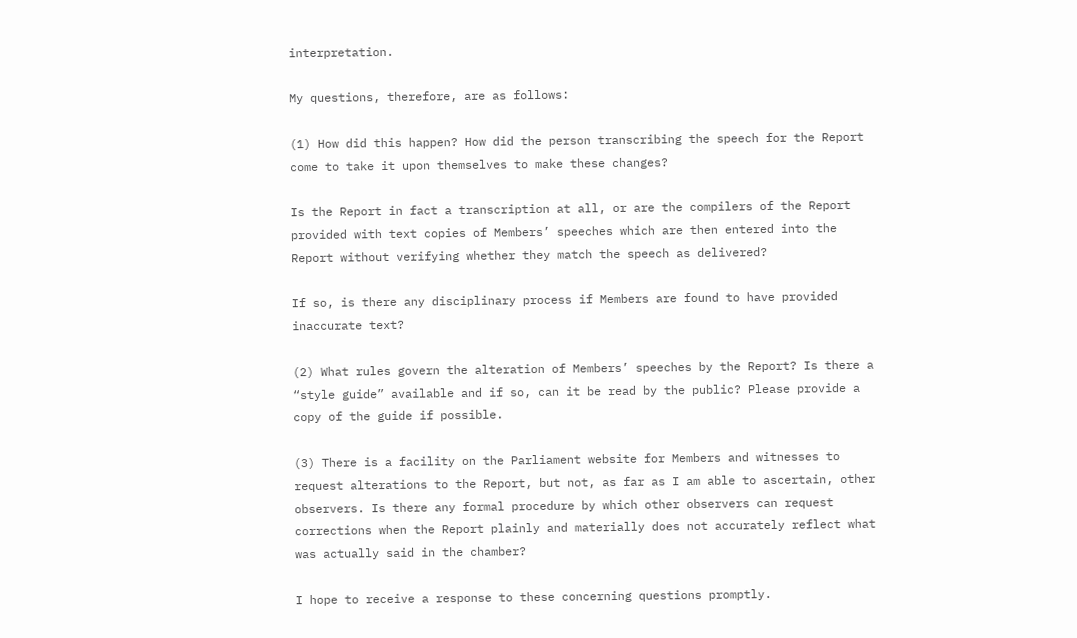interpretation.

My questions, therefore, are as follows:

(1) How did this happen? How did the person transcribing the speech for the Report come to take it upon themselves to make these changes?

Is the Report in fact a transcription at all, or are the compilers of the Report provided with text copies of Members’ speeches which are then entered into the Report without verifying whether they match the speech as delivered?

If so, is there any disciplinary process if Members are found to have provided inaccurate text?

(2) What rules govern the alteration of Members’ speeches by the Report? Is there a “style guide” available and if so, can it be read by the public? Please provide a copy of the guide if possible.

(3) There is a facility on the Parliament website for Members and witnesses to request alterations to the Report, but not, as far as I am able to ascertain, other observers. Is there any formal procedure by which other observers can request corrections when the Report plainly and materially does not accurately reflect what was actually said in the chamber?

I hope to receive a response to these concerning questions promptly.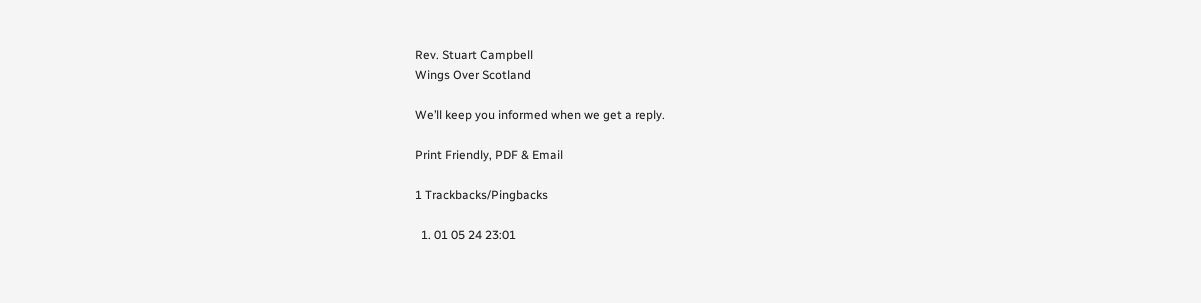Rev. Stuart Campbell
Wings Over Scotland

We’ll keep you informed when we get a reply.

Print Friendly, PDF & Email

1 Trackbacks/Pingbacks

  1. 01 05 24 23:01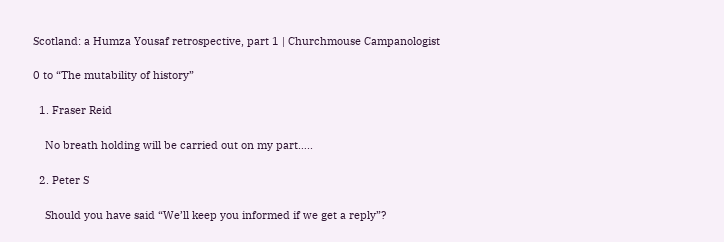Scotland: a Humza Yousaf retrospective, part 1 | Churchmouse Campanologist

0 to “The mutability of history”

  1. Fraser Reid

    No breath holding will be carried out on my part…..

  2. Peter S

    Should you have said “We’ll keep you informed if we get a reply”?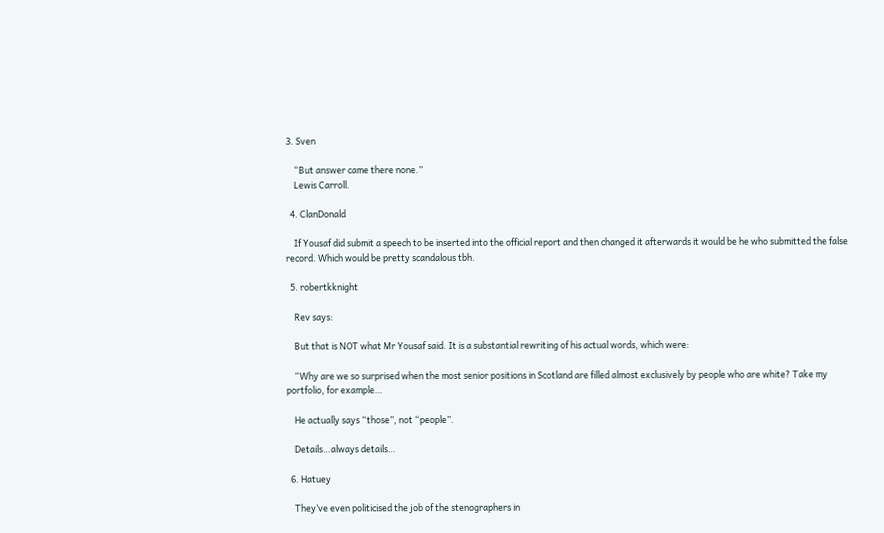3. Sven

    “But answer came there none.”
    Lewis Carroll.

  4. ClanDonald

    If Yousaf did submit a speech to be inserted into the official report and then changed it afterwards it would be he who submitted the false record. Which would be pretty scandalous tbh.

  5. robertkknight

    Rev says:

    But that is NOT what Mr Yousaf said. It is a substantial rewriting of his actual words, which were:

    “Why are we so surprised when the most senior positions in Scotland are filled almost exclusively by people who are white? Take my portfolio, for example…

    He actually says “those”, not “people”.

    Details…always details…

  6. Hatuey

    They’ve even politicised the job of the stenographers in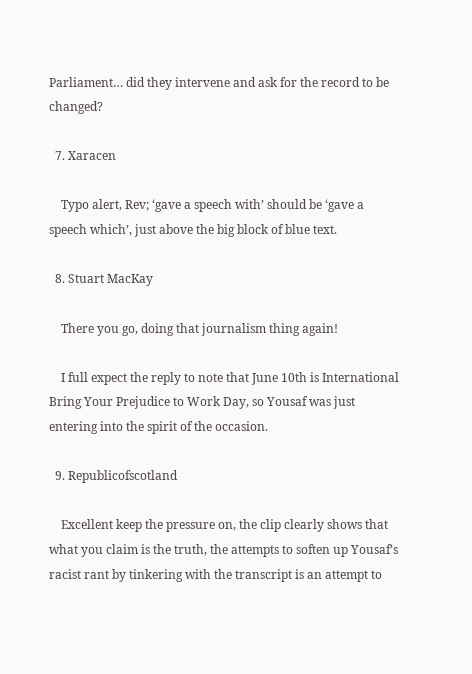Parliament… did they intervene and ask for the record to be changed?

  7. Xaracen

    Typo alert, Rev; ‘gave a speech with’ should be ‘gave a speech which’, just above the big block of blue text.

  8. Stuart MacKay

    There you go, doing that journalism thing again!

    I full expect the reply to note that June 10th is International Bring Your Prejudice to Work Day, so Yousaf was just entering into the spirit of the occasion.

  9. Republicofscotland

    Excellent keep the pressure on, the clip clearly shows that what you claim is the truth, the attempts to soften up Yousaf’s racist rant by tinkering with the transcript is an attempt to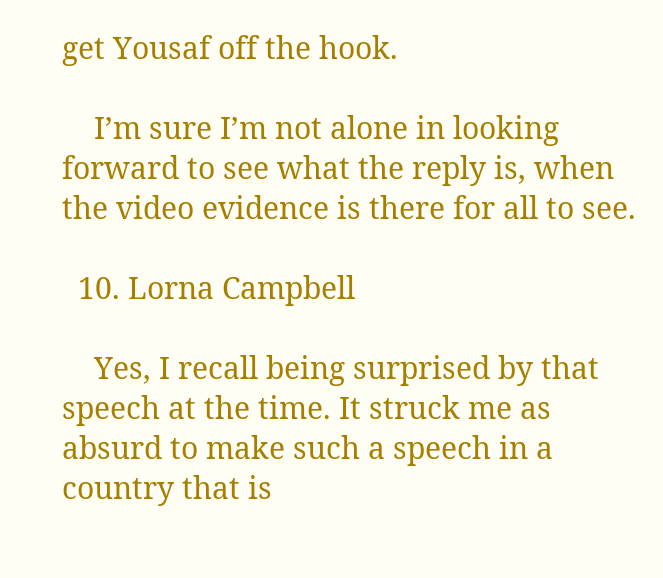get Yousaf off the hook.

    I’m sure I’m not alone in looking forward to see what the reply is, when the video evidence is there for all to see.

  10. Lorna Campbell

    Yes, I recall being surprised by that speech at the time. It struck me as absurd to make such a speech in a country that is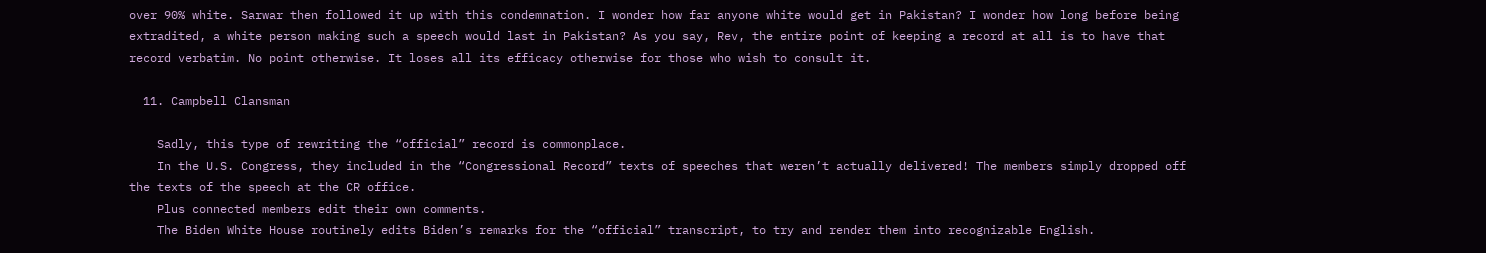over 90% white. Sarwar then followed it up with this condemnation. I wonder how far anyone white would get in Pakistan? I wonder how long before being extradited, a white person making such a speech would last in Pakistan? As you say, Rev, the entire point of keeping a record at all is to have that record verbatim. No point otherwise. It loses all its efficacy otherwise for those who wish to consult it.

  11. Campbell Clansman

    Sadly, this type of rewriting the “official” record is commonplace.
    In the U.S. Congress, they included in the “Congressional Record” texts of speeches that weren’t actually delivered! The members simply dropped off the texts of the speech at the CR office.
    Plus connected members edit their own comments.
    The Biden White House routinely edits Biden’s remarks for the “official” transcript, to try and render them into recognizable English.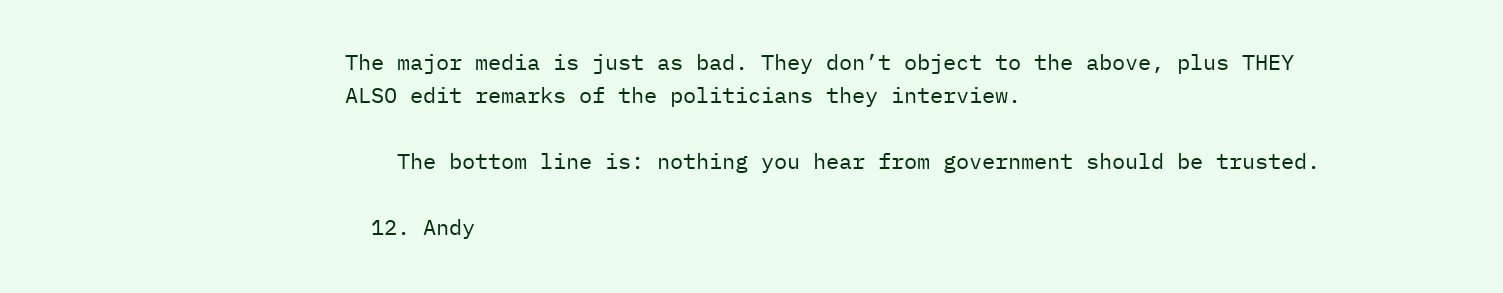The major media is just as bad. They don’t object to the above, plus THEY ALSO edit remarks of the politicians they interview.

    The bottom line is: nothing you hear from government should be trusted.

  12. Andy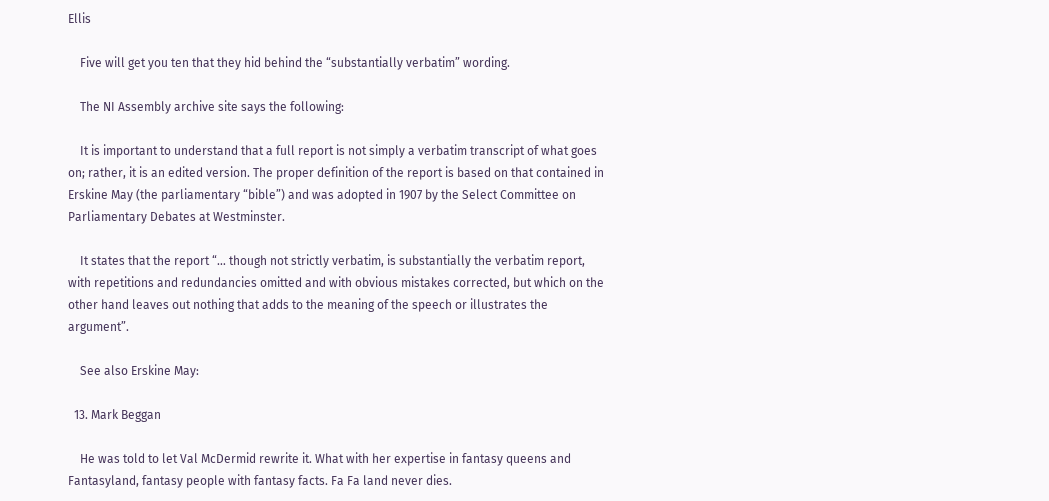Ellis

    Five will get you ten that they hid behind the “substantially verbatim” wording.

    The NI Assembly archive site says the following:

    It is important to understand that a full report is not simply a verbatim transcript of what goes on; rather, it is an edited version. The proper definition of the report is based on that contained in Erskine May (the parliamentary “bible”) and was adopted in 1907 by the Select Committee on Parliamentary Debates at Westminster.

    It states that the report “… though not strictly verbatim, is substantially the verbatim report, with repetitions and redundancies omitted and with obvious mistakes corrected, but which on the other hand leaves out nothing that adds to the meaning of the speech or illustrates the argument”.

    See also Erskine May:

  13. Mark Beggan

    He was told to let Val McDermid rewrite it. What with her expertise in fantasy queens and Fantasyland, fantasy people with fantasy facts. Fa Fa land never dies.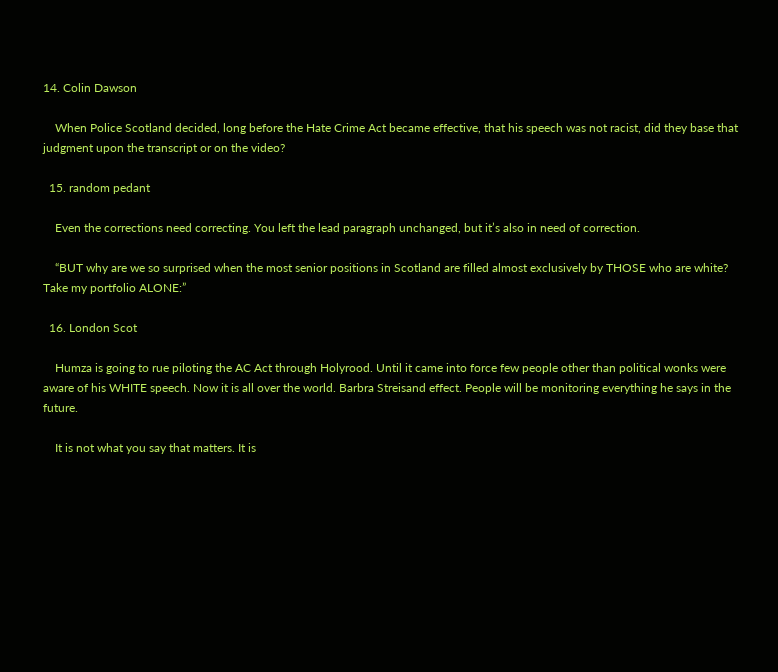14. Colin Dawson

    When Police Scotland decided, long before the Hate Crime Act became effective, that his speech was not racist, did they base that judgment upon the transcript or on the video?

  15. random pedant

    Even the corrections need correcting. You left the lead paragraph unchanged, but it’s also in need of correction.

    “BUT why are we so surprised when the most senior positions in Scotland are filled almost exclusively by THOSE who are white? Take my portfolio ALONE:”

  16. London Scot

    Humza is going to rue piloting the AC Act through Holyrood. Until it came into force few people other than political wonks were aware of his WHITE speech. Now it is all over the world. Barbra Streisand effect. People will be monitoring everything he says in the future.

    It is not what you say that matters. It is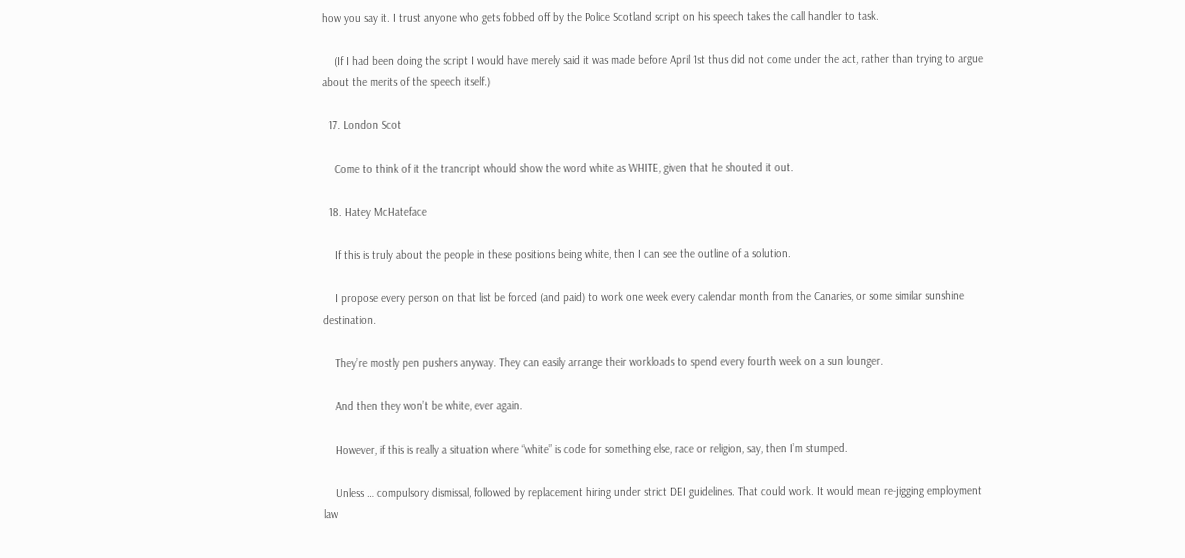how you say it. I trust anyone who gets fobbed off by the Police Scotland script on his speech takes the call handler to task.

    (If I had been doing the script I would have merely said it was made before April 1st thus did not come under the act, rather than trying to argue about the merits of the speech itself.)

  17. London Scot

    Come to think of it the trancript whould show the word white as WHITE, given that he shouted it out.

  18. Hatey McHateface

    If this is truly about the people in these positions being white, then I can see the outline of a solution.

    I propose every person on that list be forced (and paid) to work one week every calendar month from the Canaries, or some similar sunshine destination.

    They’re mostly pen pushers anyway. They can easily arrange their workloads to spend every fourth week on a sun lounger.

    And then they won’t be white, ever again.

    However, if this is really a situation where “white” is code for something else, race or religion, say, then I’m stumped.

    Unless … compulsory dismissal, followed by replacement hiring under strict DEI guidelines. That could work. It would mean re-jigging employment law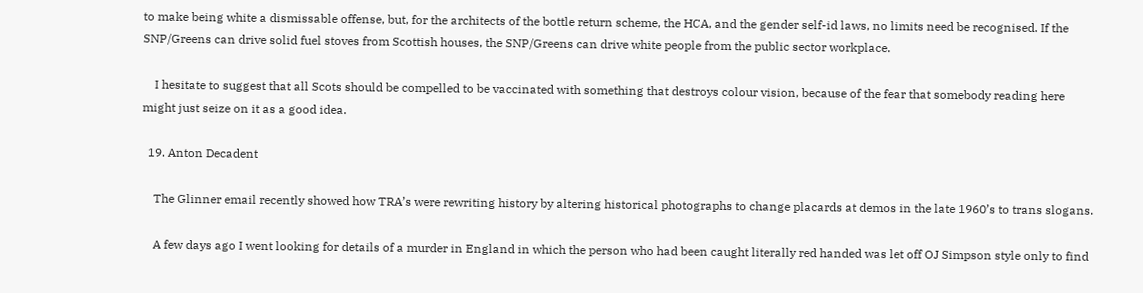to make being white a dismissable offense, but, for the architects of the bottle return scheme, the HCA, and the gender self-id laws, no limits need be recognised. If the SNP/Greens can drive solid fuel stoves from Scottish houses, the SNP/Greens can drive white people from the public sector workplace.

    I hesitate to suggest that all Scots should be compelled to be vaccinated with something that destroys colour vision, because of the fear that somebody reading here might just seize on it as a good idea.

  19. Anton Decadent

    The Glinner email recently showed how TRA’s were rewriting history by altering historical photographs to change placards at demos in the late 1960’s to trans slogans.

    A few days ago I went looking for details of a murder in England in which the person who had been caught literally red handed was let off OJ Simpson style only to find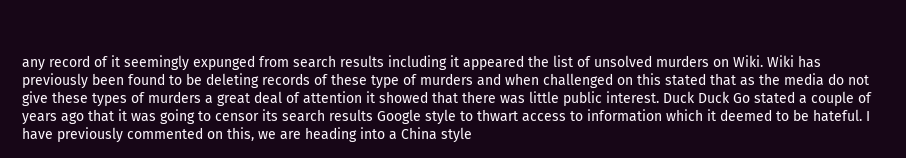any record of it seemingly expunged from search results including it appeared the list of unsolved murders on Wiki. Wiki has previously been found to be deleting records of these type of murders and when challenged on this stated that as the media do not give these types of murders a great deal of attention it showed that there was little public interest. Duck Duck Go stated a couple of years ago that it was going to censor its search results Google style to thwart access to information which it deemed to be hateful. I have previously commented on this, we are heading into a China style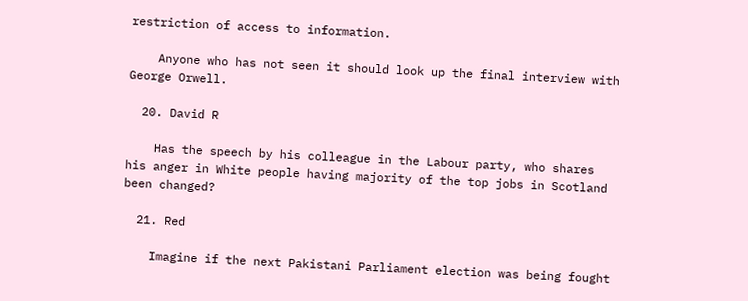restriction of access to information.

    Anyone who has not seen it should look up the final interview with George Orwell.

  20. David R

    Has the speech by his colleague in the Labour party, who shares his anger in White people having majority of the top jobs in Scotland been changed?

  21. Red

    Imagine if the next Pakistani Parliament election was being fought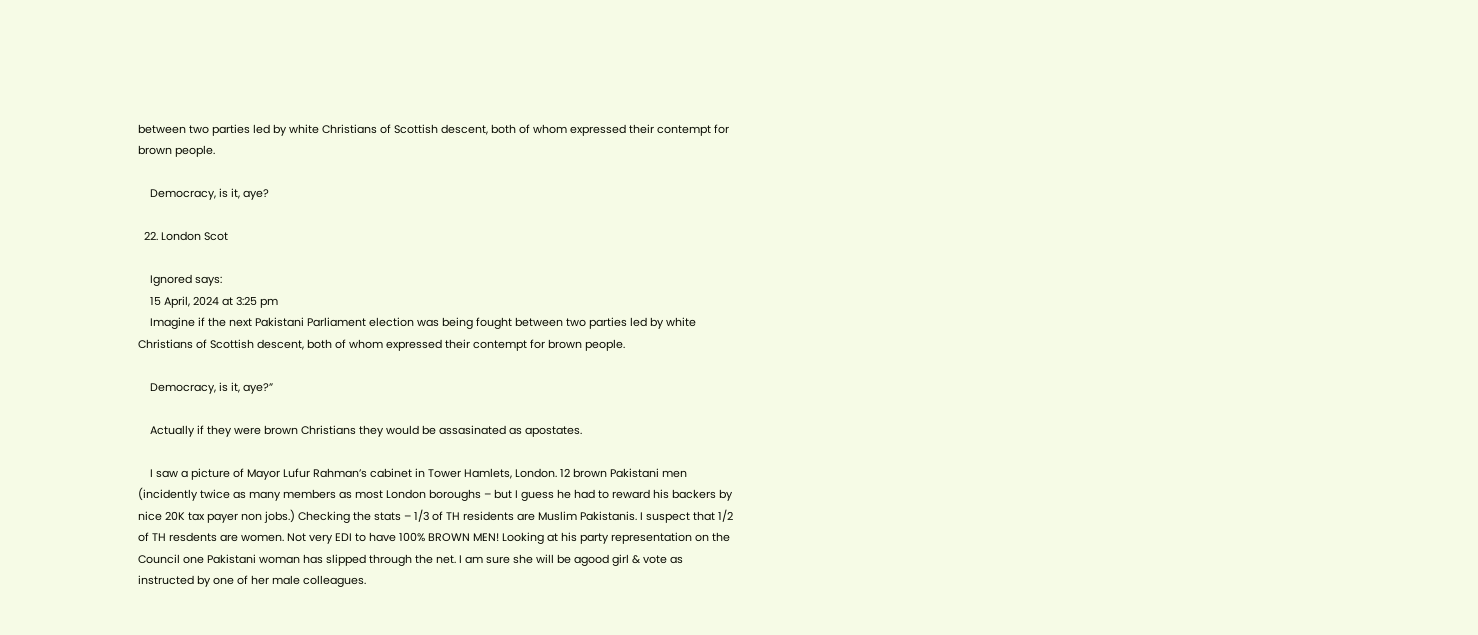between two parties led by white Christians of Scottish descent, both of whom expressed their contempt for brown people.

    Democracy, is it, aye?

  22. London Scot

    Ignored says:
    15 April, 2024 at 3:25 pm
    Imagine if the next Pakistani Parliament election was being fought between two parties led by white Christians of Scottish descent, both of whom expressed their contempt for brown people.

    Democracy, is it, aye?”

    Actually if they were brown Christians they would be assasinated as apostates.

    I saw a picture of Mayor Lufur Rahman’s cabinet in Tower Hamlets, London. 12 brown Pakistani men (incidently twice as many members as most London boroughs – but I guess he had to reward his backers by nice 20K tax payer non jobs.) Checking the stats – 1/3 of TH residents are Muslim Pakistanis. I suspect that 1/2 of TH resdents are women. Not very EDI to have 100% BROWN MEN! Looking at his party representation on the Council one Pakistani woman has slipped through the net. I am sure she will be agood girl & vote as instructed by one of her male colleagues.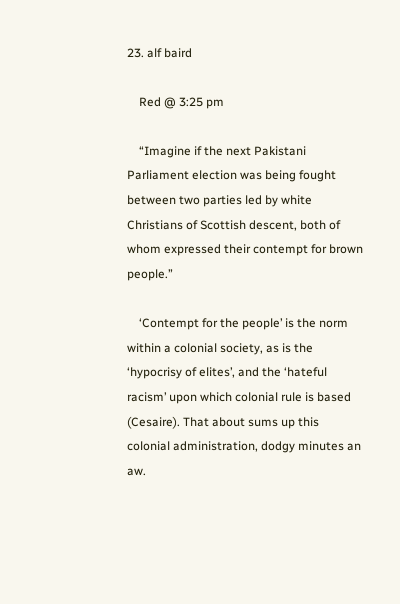23. alf baird

    Red @ 3:25 pm

    “Imagine if the next Pakistani Parliament election was being fought between two parties led by white Christians of Scottish descent, both of whom expressed their contempt for brown people.”

    ‘Contempt for the people’ is the norm within a colonial society, as is the ‘hypocrisy of elites’, and the ‘hateful racism’ upon which colonial rule is based (Cesaire). That about sums up this colonial administration, dodgy minutes an aw.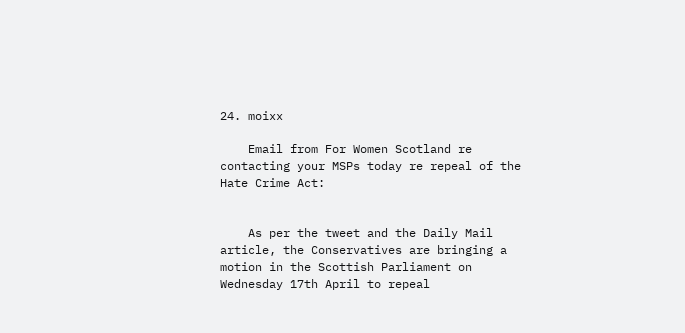24. moixx

    Email from For Women Scotland re contacting your MSPs today re repeal of the Hate Crime Act:


    As per the tweet and the Daily Mail article, the Conservatives are bringing a motion in the Scottish Parliament on Wednesday 17th April to repeal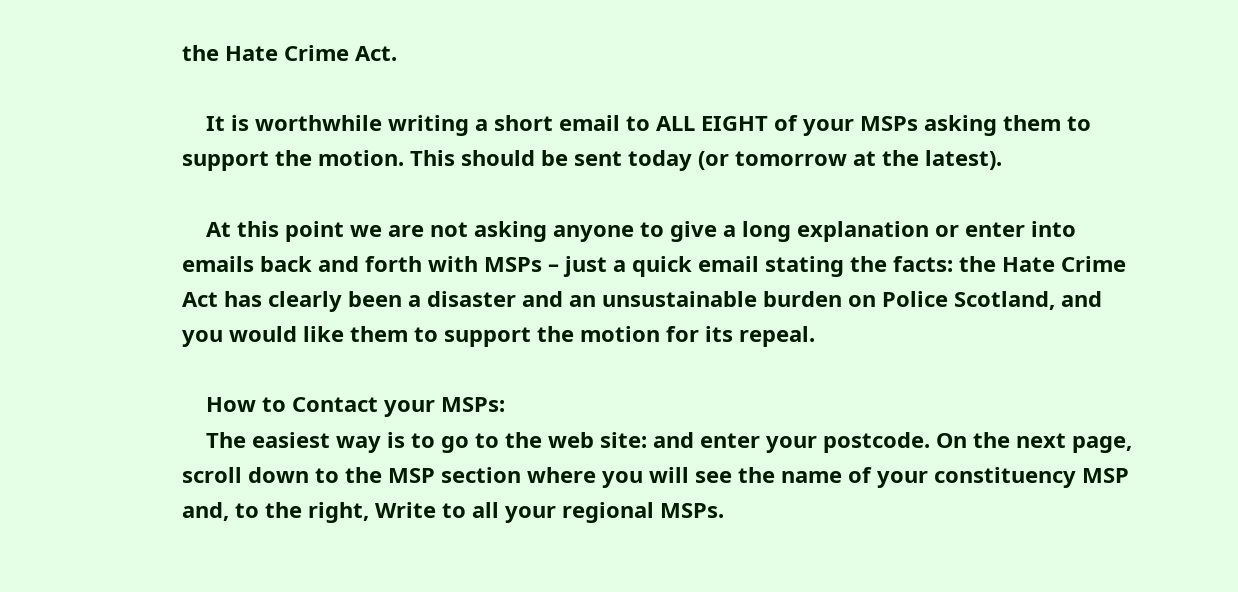the Hate Crime Act.

    It is worthwhile writing a short email to ALL EIGHT of your MSPs asking them to support the motion. This should be sent today (or tomorrow at the latest).

    At this point we are not asking anyone to give a long explanation or enter into emails back and forth with MSPs – just a quick email stating the facts: the Hate Crime Act has clearly been a disaster and an unsustainable burden on Police Scotland, and you would like them to support the motion for its repeal.

    How to Contact your MSPs:
    The easiest way is to go to the web site: and enter your postcode. On the next page, scroll down to the MSP section where you will see the name of your constituency MSP and, to the right, Write to all your regional MSPs.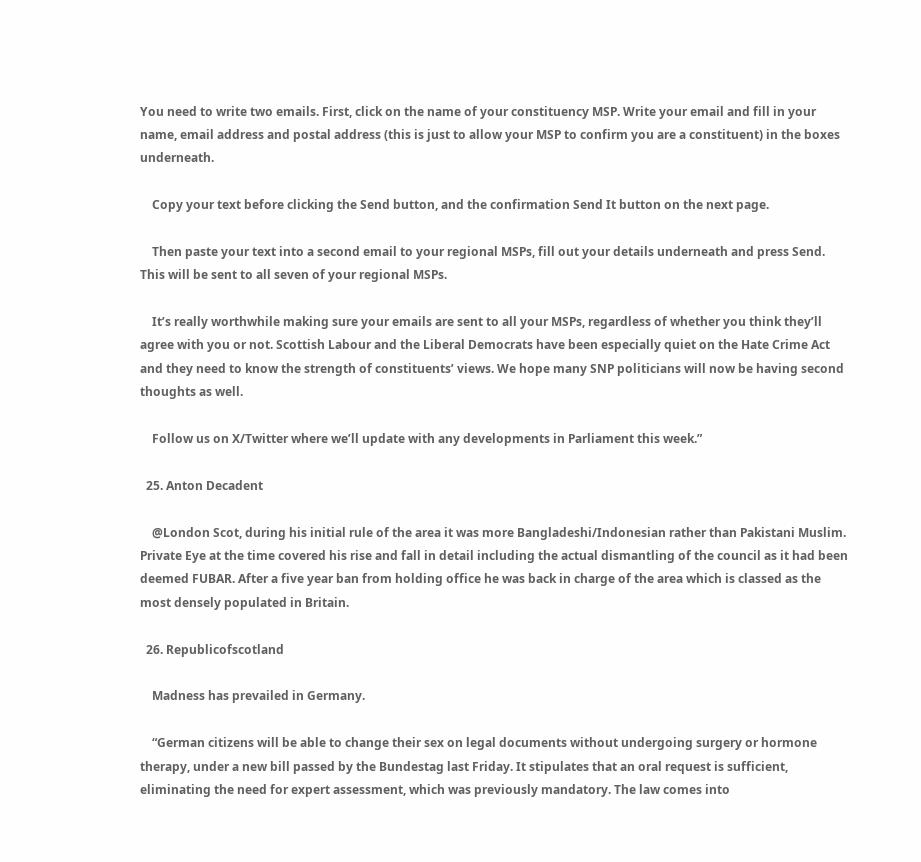You need to write two emails. First, click on the name of your constituency MSP. Write your email and fill in your name, email address and postal address (this is just to allow your MSP to confirm you are a constituent) in the boxes underneath.

    Copy your text before clicking the Send button, and the confirmation Send It button on the next page.

    Then paste your text into a second email to your regional MSPs, fill out your details underneath and press Send. This will be sent to all seven of your regional MSPs.

    It’s really worthwhile making sure your emails are sent to all your MSPs, regardless of whether you think they’ll agree with you or not. Scottish Labour and the Liberal Democrats have been especially quiet on the Hate Crime Act and they need to know the strength of constituents’ views. We hope many SNP politicians will now be having second thoughts as well.

    Follow us on X/Twitter where we’ll update with any developments in Parliament this week.”

  25. Anton Decadent

    @London Scot, during his initial rule of the area it was more Bangladeshi/Indonesian rather than Pakistani Muslim. Private Eye at the time covered his rise and fall in detail including the actual dismantling of the council as it had been deemed FUBAR. After a five year ban from holding office he was back in charge of the area which is classed as the most densely populated in Britain.

  26. Republicofscotland

    Madness has prevailed in Germany.

    “German citizens will be able to change their sex on legal documents without undergoing surgery or hormone therapy, under a new bill passed by the Bundestag last Friday. It stipulates that an oral request is sufficient, eliminating the need for expert assessment, which was previously mandatory. The law comes into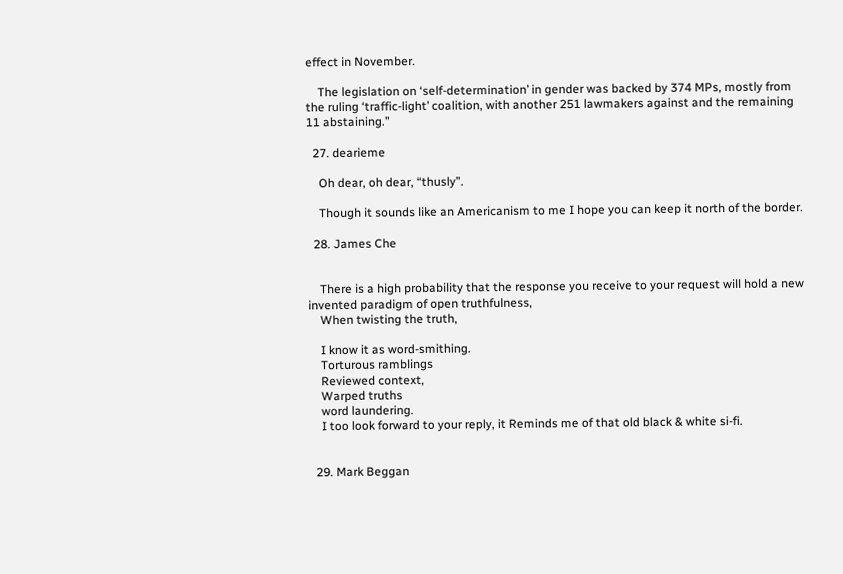effect in November.

    The legislation on ‘self-determination’ in gender was backed by 374 MPs, mostly from the ruling ‘traffic-light’ coalition, with another 251 lawmakers against and the remaining 11 abstaining.”

  27. dearieme

    Oh dear, oh dear, “thusly”.

    Though it sounds like an Americanism to me I hope you can keep it north of the border.

  28. James Che


    There is a high probability that the response you receive to your request will hold a new invented paradigm of open truthfulness,
    When twisting the truth,

    I know it as word-smithing.
    Torturous ramblings
    Reviewed context,
    Warped truths
    word laundering.
    I too look forward to your reply, it Reminds me of that old black & white si-fi.


  29. Mark Beggan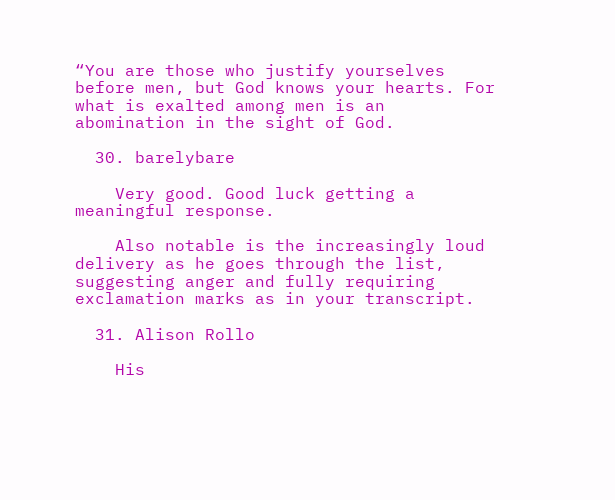“You are those who justify yourselves before men, but God knows your hearts. For what is exalted among men is an abomination in the sight of God.

  30. barelybare

    Very good. Good luck getting a meaningful response.

    Also notable is the increasingly loud delivery as he goes through the list, suggesting anger and fully requiring exclamation marks as in your transcript.

  31. Alison Rollo

    His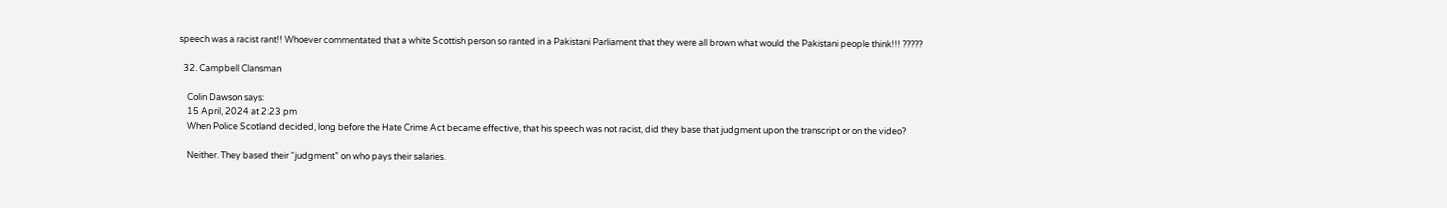speech was a racist rant!! Whoever commentated that a white Scottish person so ranted in a Pakistani Parliament that they were all brown what would the Pakistani people think!!! ?????

  32. Campbell Clansman

    Colin Dawson says:
    15 April, 2024 at 2:23 pm
    When Police Scotland decided, long before the Hate Crime Act became effective, that his speech was not racist, did they base that judgment upon the transcript or on the video?

    Neither. They based their “judgment” on who pays their salaries.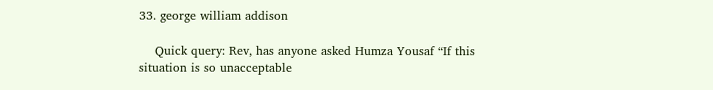33. george william addison

    Quick query: Rev, has anyone asked Humza Yousaf “If this situation is so unacceptable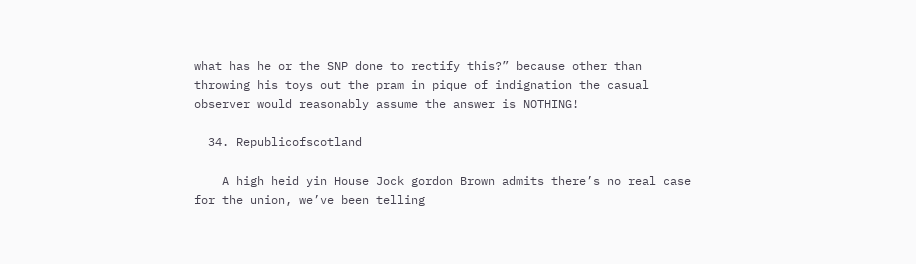what has he or the SNP done to rectify this?” because other than throwing his toys out the pram in pique of indignation the casual observer would reasonably assume the answer is NOTHING!

  34. Republicofscotland

    A high heid yin House Jock gordon Brown admits there’s no real case for the union, we’ve been telling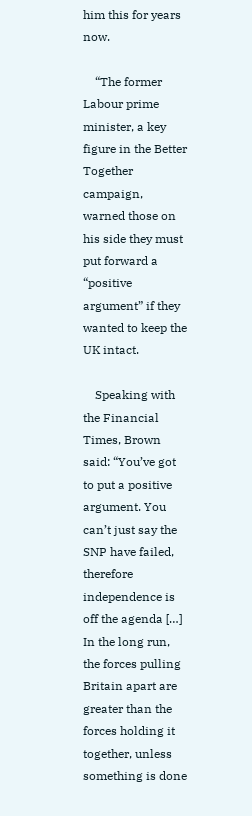him this for years now.

    “The former Labour prime minister, a key figure in the Better Together campaign, warned those on his side they must put forward a “positive argument” if they wanted to keep the UK intact.

    Speaking with the Financial Times, Brown said: “You’ve got to put a positive argument. You can’t just say the SNP have failed, therefore independence is off the agenda […] In the long run, the forces pulling Britain apart are greater than the forces holding it together, unless something is done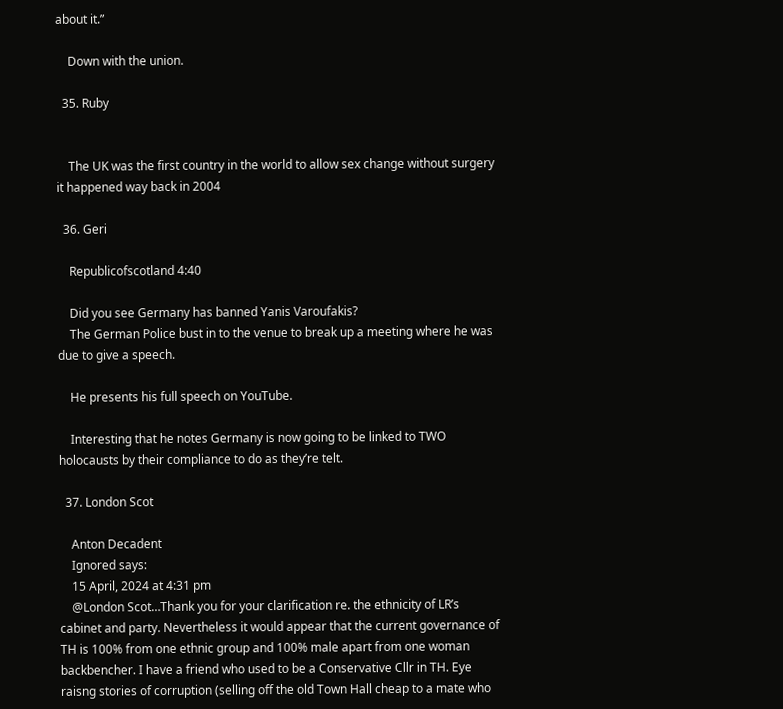about it.”

    Down with the union.

  35. Ruby


    The UK was the first country in the world to allow sex change without surgery it happened way back in 2004

  36. Geri

    Republicofscotland 4:40

    Did you see Germany has banned Yanis Varoufakis?
    The German Police bust in to the venue to break up a meeting where he was due to give a speech.

    He presents his full speech on YouTube.

    Interesting that he notes Germany is now going to be linked to TWO holocausts by their compliance to do as they’re telt.

  37. London Scot

    Anton Decadent
    Ignored says:
    15 April, 2024 at 4:31 pm
    @London Scot…Thank you for your clarification re. the ethnicity of LR’s cabinet and party. Nevertheless it would appear that the current governance of TH is 100% from one ethnic group and 100% male apart from one woman backbencher. I have a friend who used to be a Conservative Cllr in TH. Eye raisng stories of corruption (selling off the old Town Hall cheap to a mate who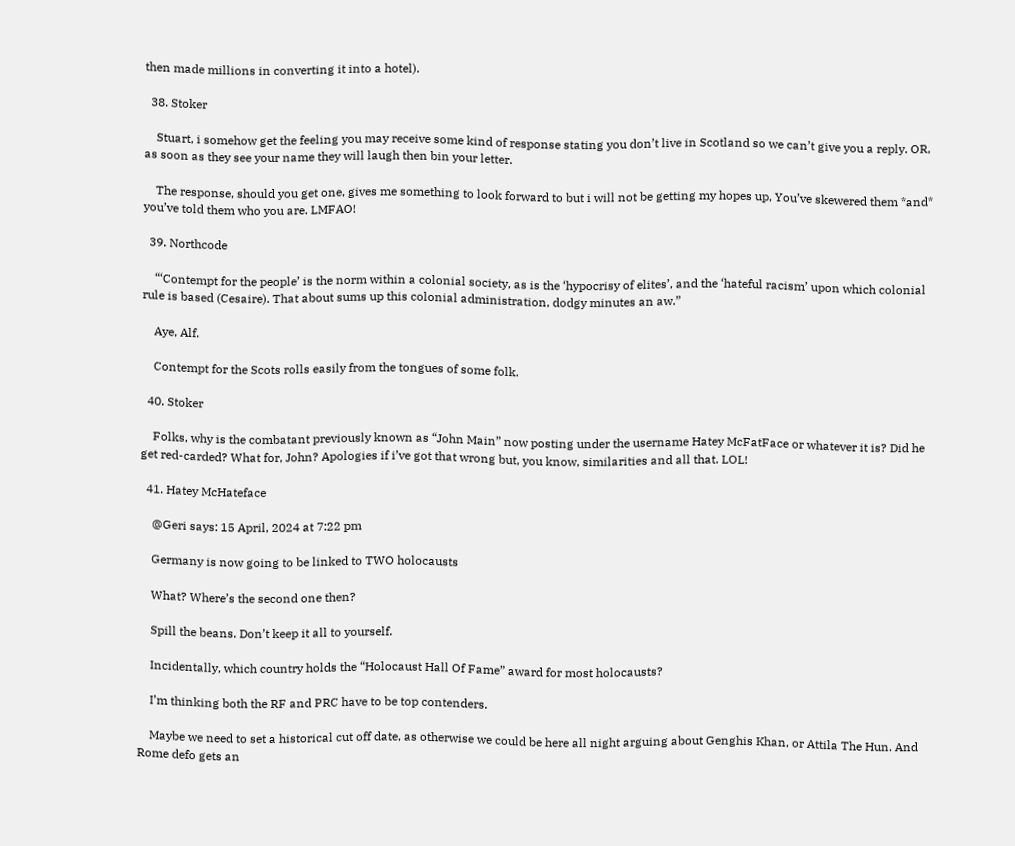then made millions in converting it into a hotel).

  38. Stoker

    Stuart, i somehow get the feeling you may receive some kind of response stating you don’t live in Scotland so we can’t give you a reply. OR, as soon as they see your name they will laugh then bin your letter.

    The response, should you get one, gives me something to look forward to but i will not be getting my hopes up, You’ve skewered them *and* you’ve told them who you are. LMFAO!

  39. Northcode

    “‘Contempt for the people’ is the norm within a colonial society, as is the ‘hypocrisy of elites’, and the ‘hateful racism’ upon which colonial rule is based (Cesaire). That about sums up this colonial administration, dodgy minutes an aw.”

    Aye, Alf.

    Contempt for the Scots rolls easily from the tongues of some folk.

  40. Stoker

    Folks, why is the combatant previously known as “John Main” now posting under the username Hatey McFatFace or whatever it is? Did he get red-carded? What for, John? Apologies if i’ve got that wrong but, you know, similarities and all that. LOL!

  41. Hatey McHateface

    @Geri says: 15 April, 2024 at 7:22 pm

    Germany is now going to be linked to TWO holocausts

    What? Where’s the second one then?

    Spill the beans. Don’t keep it all to yourself.

    Incidentally, which country holds the “Holocaust Hall Of Fame” award for most holocausts?

    I’m thinking both the RF and PRC have to be top contenders.

    Maybe we need to set a historical cut off date, as otherwise we could be here all night arguing about Genghis Khan, or Attila The Hun. And Rome defo gets an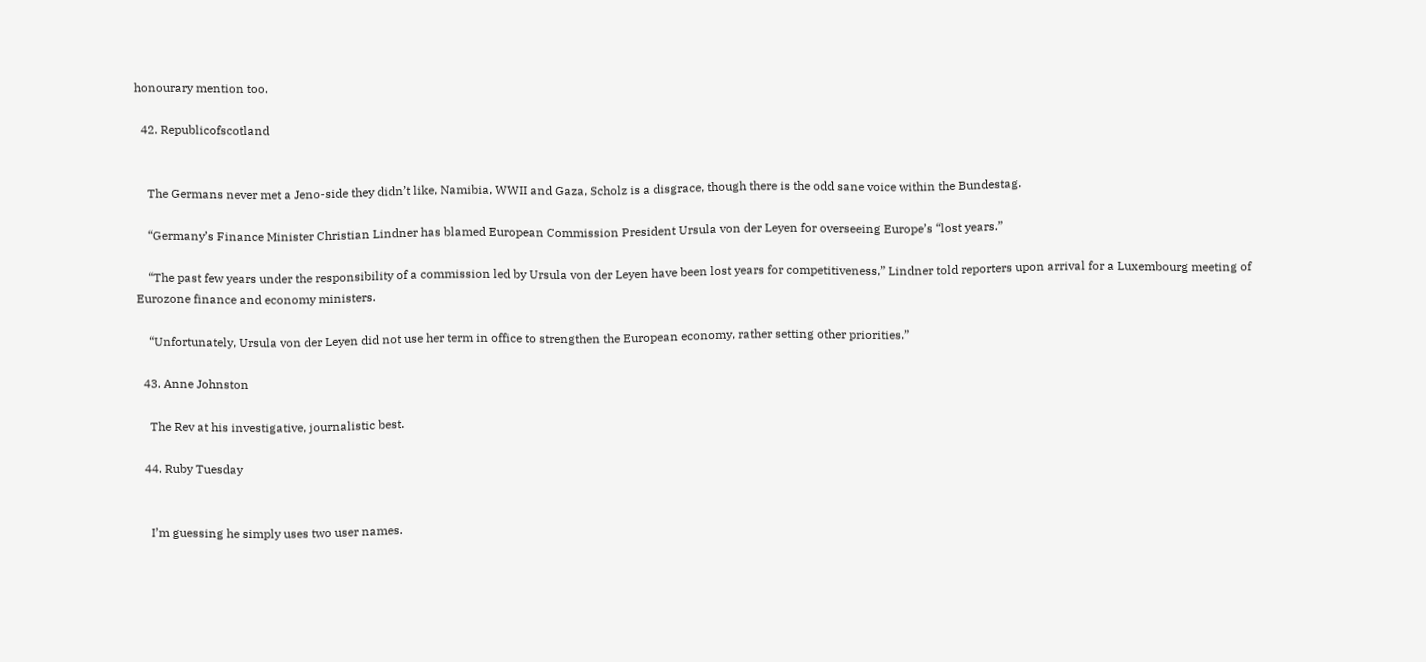honourary mention too.

  42. Republicofscotland


    The Germans never met a Jeno-side they didn’t like, Namibia, WWII and Gaza, Scholz is a disgrace, though there is the odd sane voice within the Bundestag.

    “Germany’s Finance Minister Christian Lindner has blamed European Commission President Ursula von der Leyen for overseeing Europe’s “lost years.”

    “The past few years under the responsibility of a commission led by Ursula von der Leyen have been lost years for competitiveness,” Lindner told reporters upon arrival for a Luxembourg meeting of Eurozone finance and economy ministers.

    “Unfortunately, Ursula von der Leyen did not use her term in office to strengthen the European economy, rather setting other priorities.”

  43. Anne Johnston

    The Rev at his investigative, journalistic best.

  44. Ruby Tuesday


    I’m guessing he simply uses two user names.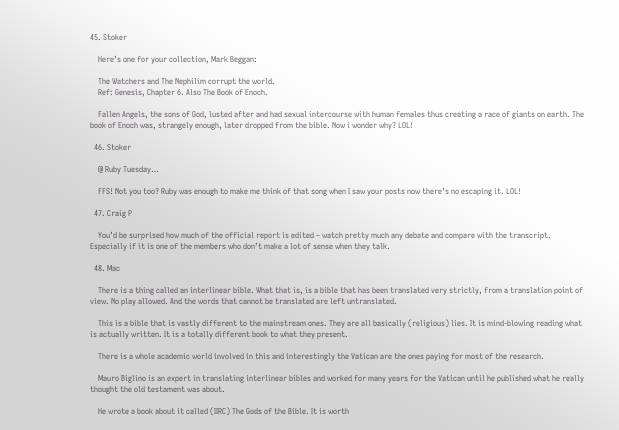45. Stoker

    Here’s one for your collection, Mark Beggan:

    The Watchers and The Nephilim corrupt the world.
    Ref: Genesis, Chapter 6. Also The Book of Enoch.

    Fallen Angels, the sons of God, lusted after and had sexual intercourse with human females thus creating a race of giants on earth. The book of Enoch was, strangely enough, later dropped from the bible. Now i wonder why? LOL!

  46. Stoker

    @ Ruby Tuesday…

    FFS! Not you too? Ruby was enough to make me think of that song when I saw your posts now there’s no escaping it. LOL!

  47. Craig P

    You’d be surprised how much of the official report is edited – watch pretty much any debate and compare with the transcript. Especially if it is one of the members who don’t make a lot of sense when they talk.

  48. Mac

    There is a thing called an interlinear bible. What that is, is a bible that has been translated very strictly, from a translation point of view. No play allowed. And the words that cannot be translated are left untranslated.

    This is a bible that is vastly different to the mainstream ones. They are all basically (religious) lies. It is mind-blowing reading what is actually written. It is a totally different book to what they present.

    There is a whole academic world involved in this and interestingly the Vatican are the ones paying for most of the research.

    Mauro Biglino is an expert in translating interlinear bibles and worked for many years for the Vatican until he published what he really thought the old testament was about.

    He wrote a book about it called (IIRC) The Gods of the Bible. It is worth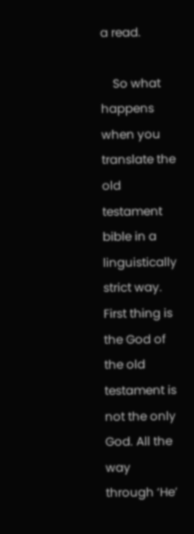a read.

    So what happens when you translate the old testament bible in a linguistically strict way. First thing is the God of the old testament is not the only God. All the way through ‘He’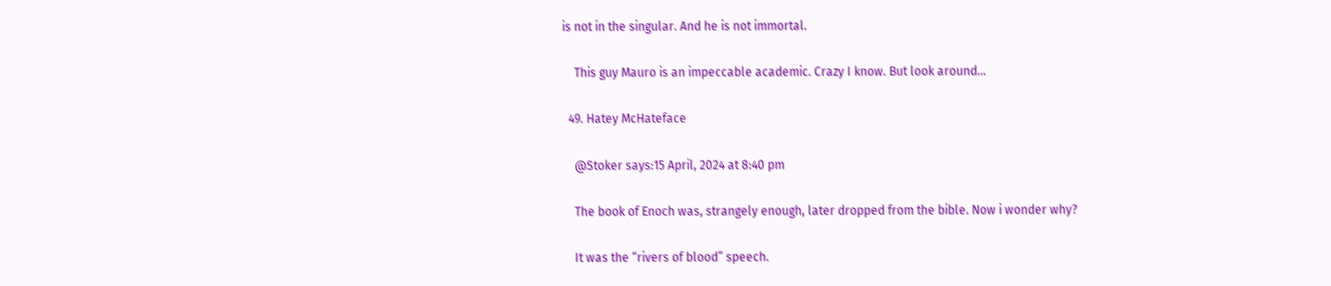is not in the singular. And he is not immortal.

    This guy Mauro is an impeccable academic. Crazy I know. But look around…

  49. Hatey McHateface

    @Stoker says:15 April, 2024 at 8:40 pm

    The book of Enoch was, strangely enough, later dropped from the bible. Now i wonder why?

    It was the “rivers of blood” speech.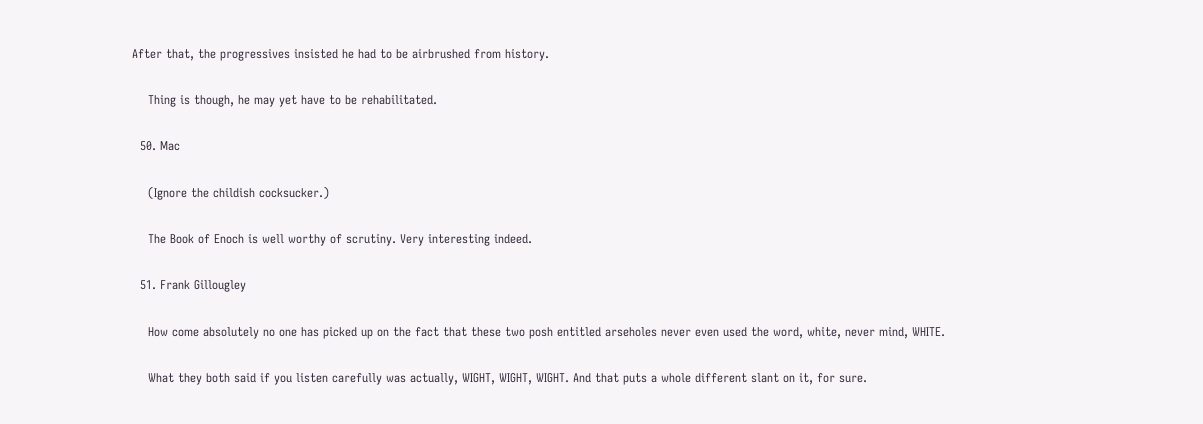After that, the progressives insisted he had to be airbrushed from history.

    Thing is though, he may yet have to be rehabilitated.

  50. Mac

    (Ignore the childish cocksucker.)

    The Book of Enoch is well worthy of scrutiny. Very interesting indeed.

  51. Frank Gillougley

    How come absolutely no one has picked up on the fact that these two posh entitled arseholes never even used the word, white, never mind, WHITE.

    What they both said if you listen carefully was actually, WIGHT, WIGHT, WIGHT. And that puts a whole different slant on it, for sure.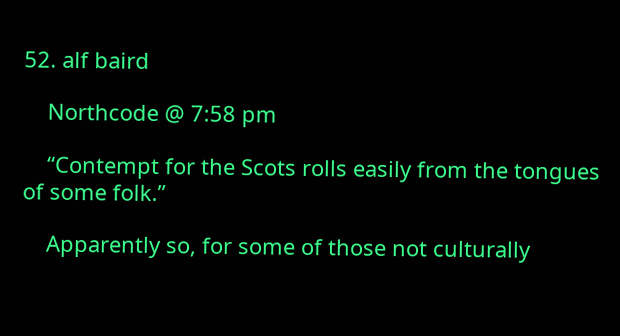52. alf baird

    Northcode @ 7:58 pm

    “Contempt for the Scots rolls easily from the tongues of some folk.”

    Apparently so, for some of those not culturally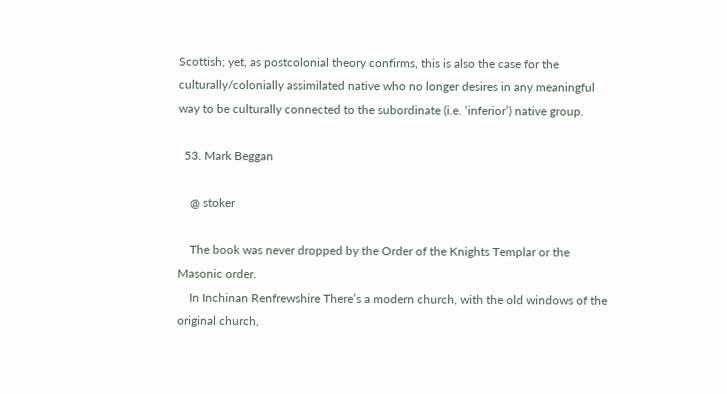Scottish; yet, as postcolonial theory confirms, this is also the case for the culturally/colonially assimilated native who no longer desires in any meaningful way to be culturally connected to the subordinate (i.e. ‘inferior’) native group.

  53. Mark Beggan

    @ stoker

    The book was never dropped by the Order of the Knights Templar or the Masonic order.
    In Inchinan Renfrewshire There’s a modern church, with the old windows of the original church,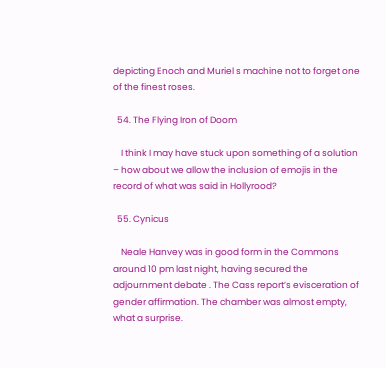depicting Enoch and Muriel s machine not to forget one of the finest roses.

  54. The Flying Iron of Doom

    I think I may have stuck upon something of a solution – how about we allow the inclusion of emojis in the record of what was said in Hollyrood?

  55. Cynicus

    Neale Hanvey was in good form in the Commons around 10 pm last night, having secured the adjournment debate . The Cass report’s evisceration of gender affirmation. The chamber was almost empty, what a surprise.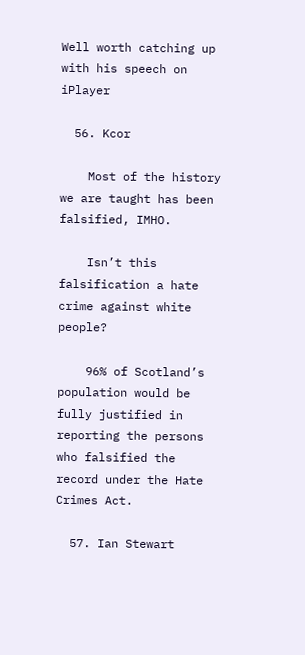Well worth catching up with his speech on iPlayer

  56. Kcor

    Most of the history we are taught has been falsified, IMHO.

    Isn’t this falsification a hate crime against white people?

    96% of Scotland’s population would be fully justified in reporting the persons who falsified the record under the Hate Crimes Act.

  57. Ian Stewart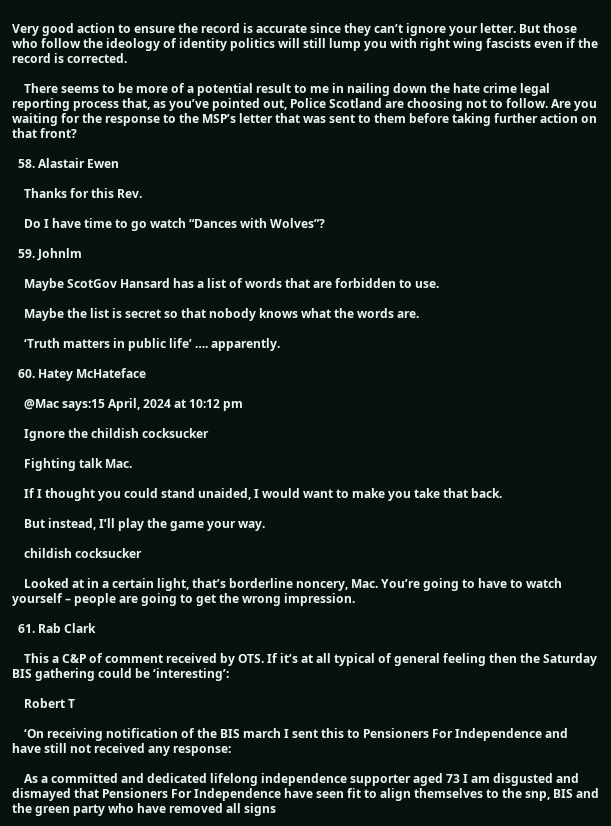Very good action to ensure the record is accurate since they can’t ignore your letter. But those who follow the ideology of identity politics will still lump you with right wing fascists even if the record is corrected.

    There seems to be more of a potential result to me in nailing down the hate crime legal reporting process that, as you’ve pointed out, Police Scotland are choosing not to follow. Are you waiting for the response to the MSP’s letter that was sent to them before taking further action on that front?

  58. Alastair Ewen

    Thanks for this Rev.

    Do I have time to go watch “Dances with Wolves”?

  59. Johnlm

    Maybe ScotGov Hansard has a list of words that are forbidden to use.

    Maybe the list is secret so that nobody knows what the words are.

    ‘Truth matters in public life’ …. apparently.

  60. Hatey McHateface

    @Mac says:15 April, 2024 at 10:12 pm

    Ignore the childish cocksucker

    Fighting talk Mac.

    If I thought you could stand unaided, I would want to make you take that back.

    But instead, I’ll play the game your way.

    childish cocksucker

    Looked at in a certain light, that’s borderline noncery, Mac. You’re going to have to watch yourself – people are going to get the wrong impression.

  61. Rab Clark

    This a C&P of comment received by OTS. If it’s at all typical of general feeling then the Saturday BIS gathering could be ‘interesting’:

    Robert T

    ‘On receiving notification of the BIS march I sent this to Pensioners For Independence and have still not received any response:

    As a committed and dedicated lifelong independence supporter aged 73 I am disgusted and dismayed that Pensioners For Independence have seen fit to align themselves to the snp, BIS and the green party who have removed all signs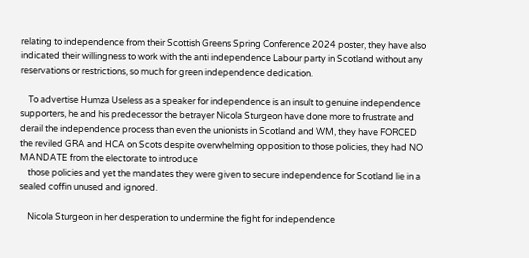relating to independence from their Scottish Greens Spring Conference 2024 poster, they have also indicated their willingness to work with the anti independence Labour party in Scotland without any reservations or restrictions, so much for green independence dedication.

    To advertise Humza Useless as a speaker for independence is an insult to genuine independence supporters, he and his predecessor the betrayer Nicola Sturgeon have done more to frustrate and derail the independence process than even the unionists in Scotland and WM, they have FORCED the reviled GRA and HCA on Scots despite overwhelming opposition to those policies, they had NO MANDATE from the electorate to introduce
    those policies and yet the mandates they were given to secure independence for Scotland lie in a sealed coffin unused and ignored.

    Nicola Sturgeon in her desperation to undermine the fight for independence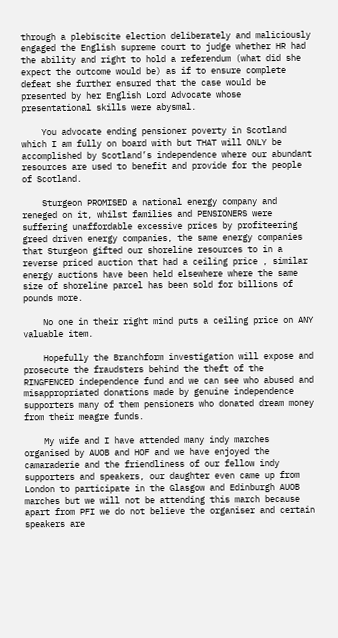through a plebiscite election deliberately and maliciously engaged the English supreme court to judge whether HR had the ability and right to hold a referendum (what did she expect the outcome would be) as if to ensure complete defeat she further ensured that the case would be presented by her English Lord Advocate whose presentational skills were abysmal.

    You advocate ending pensioner poverty in Scotland which I am fully on board with but THAT will ONLY be accomplished by Scotland’s independence where our abundant resources are used to benefit and provide for the people of Scotland.

    Sturgeon PROMISED a national energy company and reneged on it, whilst families and PENSIONERS were suffering unaffordable excessive prices by profiteering greed driven energy companies, the same energy companies that Sturgeon gifted our shoreline resources to in a reverse priced auction that had a ceiling price , similar energy auctions have been held elsewhere where the same size of shoreline parcel has been sold for billions of pounds more.

    No one in their right mind puts a ceiling price on ANY valuable item.

    Hopefully the Branchform investigation will expose and prosecute the fraudsters behind the theft of the RINGFENCED independence fund and we can see who abused and misappropriated donations made by genuine independence supporters many of them pensioners who donated dream money from their meagre funds.

    My wife and I have attended many indy marches organised by AUOB and HOF and we have enjoyed the camaraderie and the friendliness of our fellow indy supporters and speakers, our daughter even came up from London to participate in the Glasgow and Edinburgh AUOB marches but we will not be attending this march because apart from PFI we do not believe the organiser and certain speakers are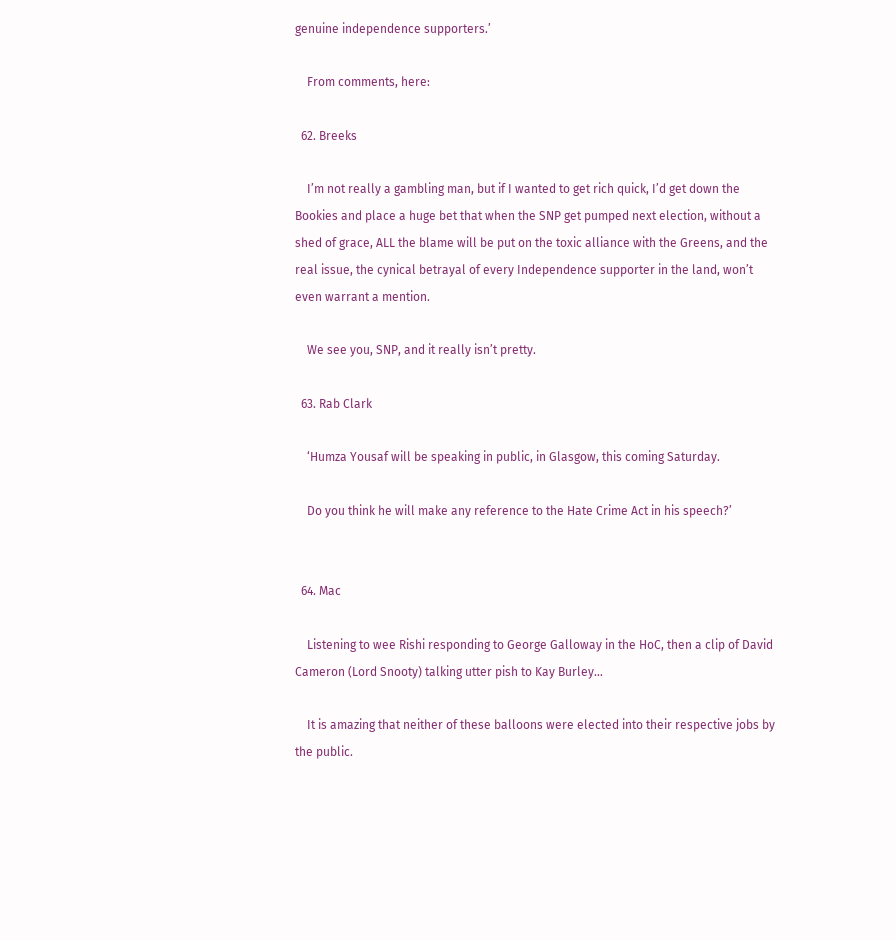genuine independence supporters.’

    From comments, here:

  62. Breeks

    I’m not really a gambling man, but if I wanted to get rich quick, I’d get down the Bookies and place a huge bet that when the SNP get pumped next election, without a shed of grace, ALL the blame will be put on the toxic alliance with the Greens, and the real issue, the cynical betrayal of every Independence supporter in the land, won’t even warrant a mention.

    We see you, SNP, and it really isn’t pretty.

  63. Rab Clark

    ‘Humza Yousaf will be speaking in public, in Glasgow, this coming Saturday.

    Do you think he will make any reference to the Hate Crime Act in his speech?’


  64. Mac

    Listening to wee Rishi responding to George Galloway in the HoC, then a clip of David Cameron (Lord Snooty) talking utter pish to Kay Burley…

    It is amazing that neither of these balloons were elected into their respective jobs by the public.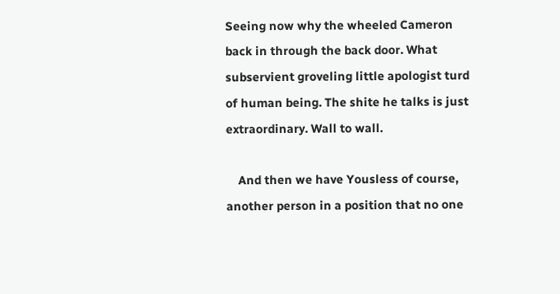Seeing now why the wheeled Cameron back in through the back door. What subservient groveling little apologist turd of human being. The shite he talks is just extraordinary. Wall to wall.

    And then we have Yousless of course, another person in a position that no one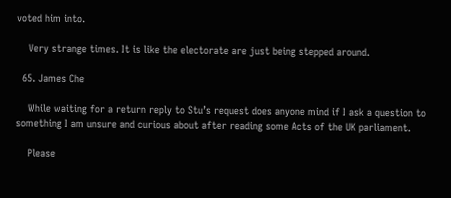voted him into.

    Very strange times. It is like the electorate are just being stepped around.

  65. James Che

    While waiting for a return reply to Stu’s request does anyone mind if I ask a question to something I am unsure and curious about after reading some Acts of the UK parliament.

    Please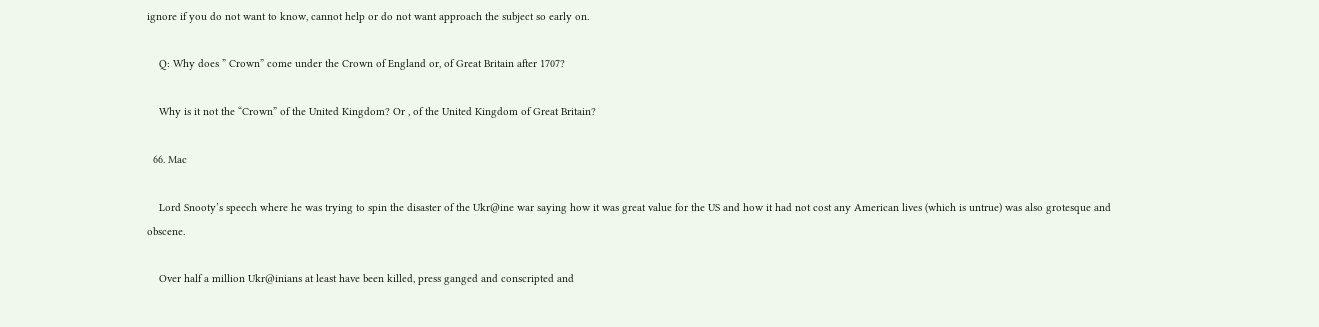ignore if you do not want to know, cannot help or do not want approach the subject so early on.

    Q: Why does ” Crown” come under the Crown of England or, of Great Britain after 1707?

    Why is it not the “Crown” of the United Kingdom? Or , of the United Kingdom of Great Britain?

  66. Mac

    Lord Snooty’s speech where he was trying to spin the disaster of the Ukr@ine war saying how it was great value for the US and how it had not cost any American lives (which is untrue) was also grotesque and obscene.

    Over half a million Ukr@inians at least have been killed, press ganged and conscripted and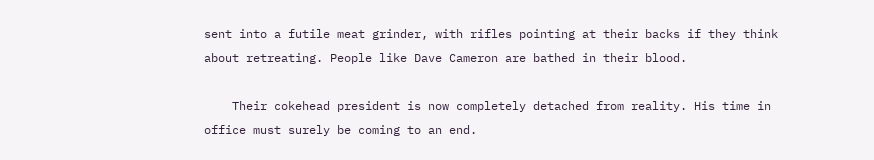sent into a futile meat grinder, with rifles pointing at their backs if they think about retreating. People like Dave Cameron are bathed in their blood.

    Their cokehead president is now completely detached from reality. His time in office must surely be coming to an end.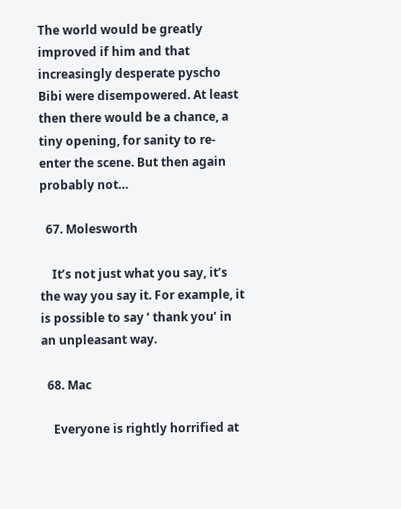The world would be greatly improved if him and that increasingly desperate pyscho Bibi were disempowered. At least then there would be a chance, a tiny opening, for sanity to re-enter the scene. But then again probably not…

  67. Molesworth

    It’s not just what you say, it’s the way you say it. For example, it is possible to say ‘ thank you’ in an unpleasant way.

  68. Mac

    Everyone is rightly horrified at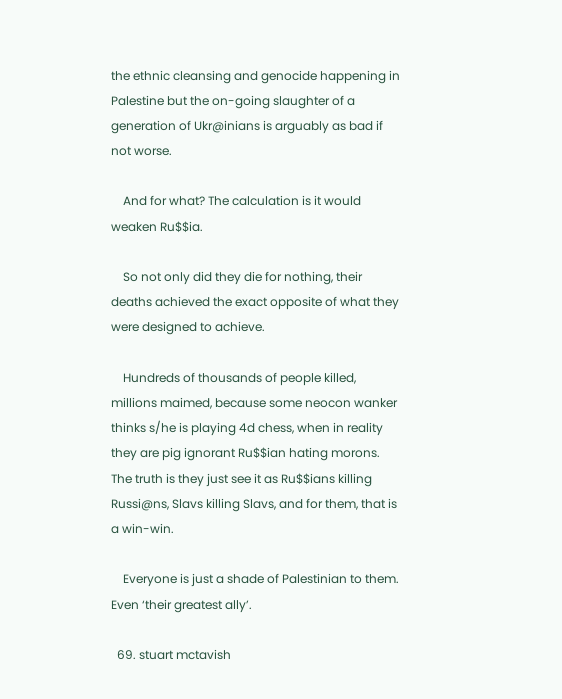the ethnic cleansing and genocide happening in Palestine but the on-going slaughter of a generation of Ukr@inians is arguably as bad if not worse.

    And for what? The calculation is it would weaken Ru$$ia.

    So not only did they die for nothing, their deaths achieved the exact opposite of what they were designed to achieve.

    Hundreds of thousands of people killed, millions maimed, because some neocon wanker thinks s/he is playing 4d chess, when in reality they are pig ignorant Ru$$ian hating morons. The truth is they just see it as Ru$$ians killing Russi@ns, Slavs killing Slavs, and for them, that is a win-win.

    Everyone is just a shade of Palestinian to them. Even ‘their greatest ally’.

  69. stuart mctavish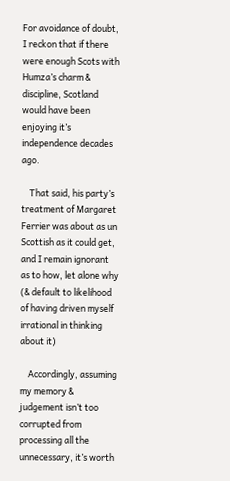For avoidance of doubt, I reckon that if there were enough Scots with Humza’s charm & discipline, Scotland would have been enjoying it’s independence decades ago.

    That said, his party’s treatment of Margaret Ferrier was about as un Scottish as it could get, and I remain ignorant as to how, let alone why (& default to likelihood of having driven myself irrational in thinking about it)

    Accordingly, assuming my memory & judgement isn’t too corrupted from processing all the unnecessary, it’s worth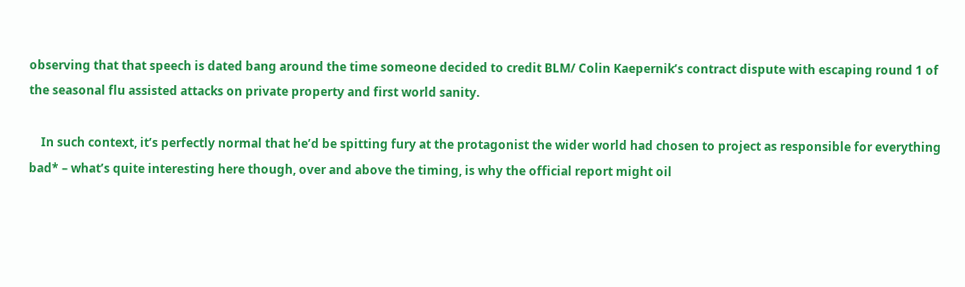observing that that speech is dated bang around the time someone decided to credit BLM/ Colin Kaepernik’s contract dispute with escaping round 1 of the seasonal flu assisted attacks on private property and first world sanity.

    In such context, it’s perfectly normal that he’d be spitting fury at the protagonist the wider world had chosen to project as responsible for everything bad* – what’s quite interesting here though, over and above the timing, is why the official report might oil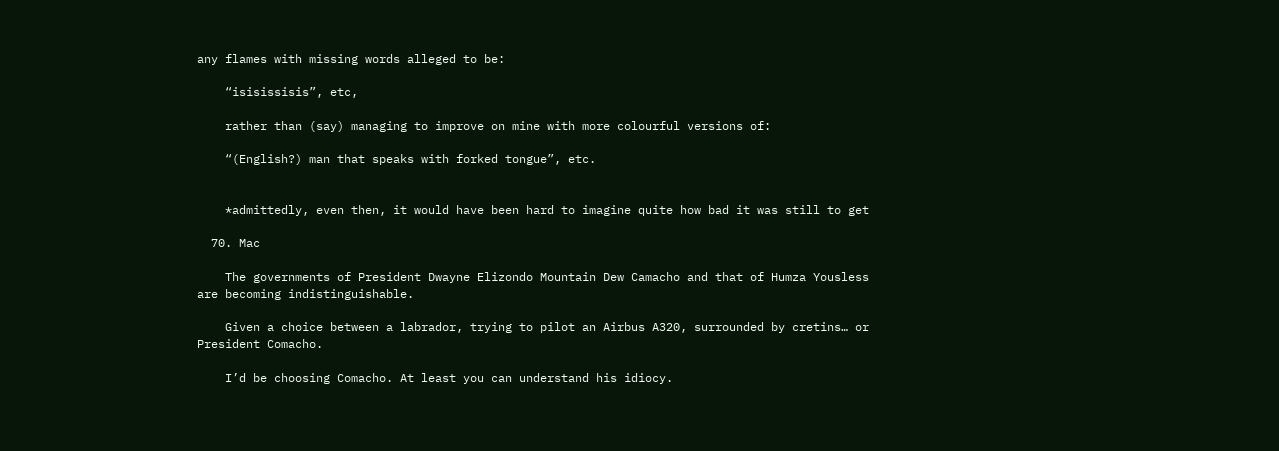any flames with missing words alleged to be:

    “isisissisis”, etc,

    rather than (say) managing to improve on mine with more colourful versions of:

    “(English?) man that speaks with forked tongue”, etc.


    *admittedly, even then, it would have been hard to imagine quite how bad it was still to get

  70. Mac

    The governments of President Dwayne Elizondo Mountain Dew Camacho and that of Humza Yousless are becoming indistinguishable.

    Given a choice between a labrador, trying to pilot an Airbus A320, surrounded by cretins… or President Comacho.

    I’d be choosing Comacho. At least you can understand his idiocy.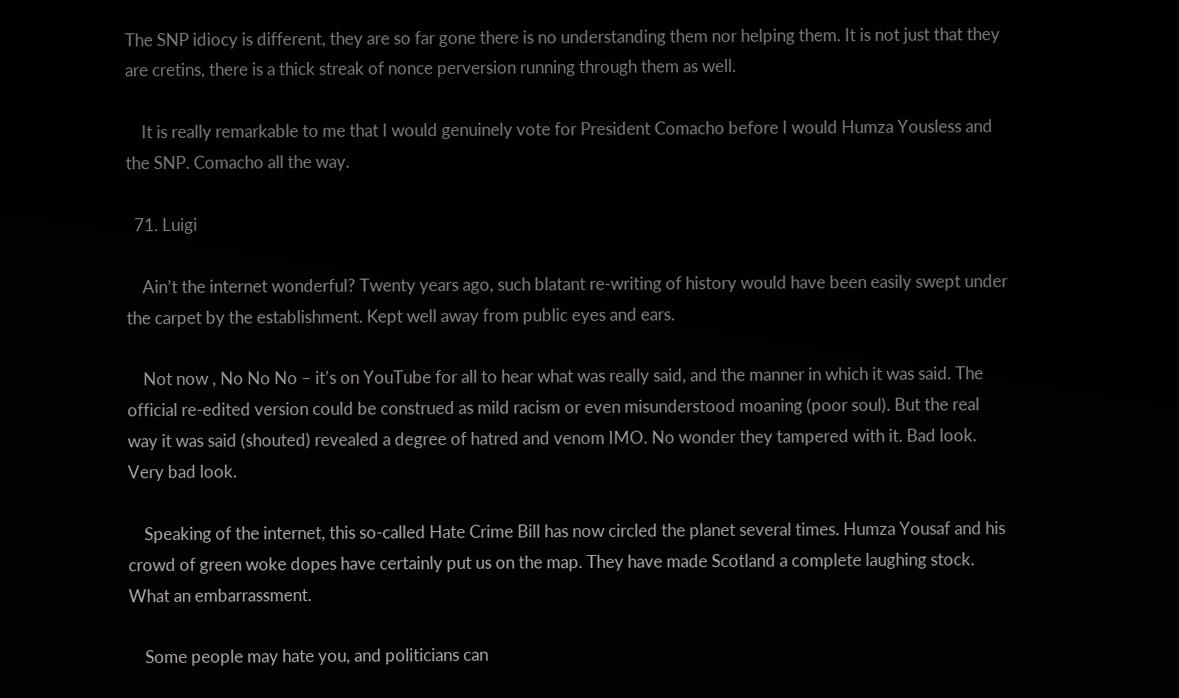The SNP idiocy is different, they are so far gone there is no understanding them nor helping them. It is not just that they are cretins, there is a thick streak of nonce perversion running through them as well.

    It is really remarkable to me that I would genuinely vote for President Comacho before I would Humza Yousless and the SNP. Comacho all the way.

  71. Luigi

    Ain’t the internet wonderful? Twenty years ago, such blatant re-writing of history would have been easily swept under the carpet by the establishment. Kept well away from public eyes and ears.

    Not now , No No No – it’s on YouTube for all to hear what was really said, and the manner in which it was said. The official re-edited version could be construed as mild racism or even misunderstood moaning (poor soul). But the real way it was said (shouted) revealed a degree of hatred and venom IMO. No wonder they tampered with it. Bad look. Very bad look.

    Speaking of the internet, this so-called Hate Crime Bill has now circled the planet several times. Humza Yousaf and his crowd of green woke dopes have certainly put us on the map. They have made Scotland a complete laughing stock. What an embarrassment.

    Some people may hate you, and politicians can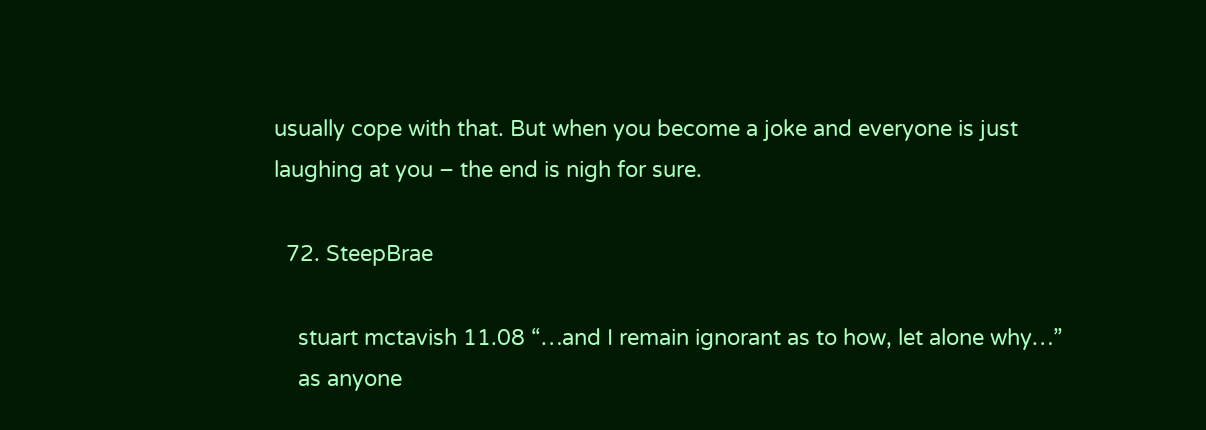usually cope with that. But when you become a joke and everyone is just laughing at you – the end is nigh for sure.

  72. SteepBrae

    stuart mctavish 11.08 “…and I remain ignorant as to how, let alone why…”
    as anyone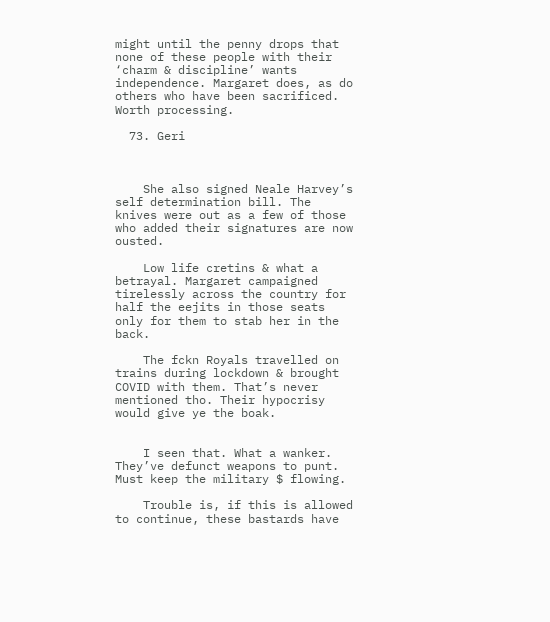might until the penny drops that none of these people with their ‘charm & discipline’ wants independence. Margaret does, as do others who have been sacrificed. Worth processing.

  73. Geri



    She also signed Neale Harvey’s self determination bill. The knives were out as a few of those who added their signatures are now ousted.

    Low life cretins & what a betrayal. Margaret campaigned tirelessly across the country for half the eejits in those seats only for them to stab her in the back.

    The fckn Royals travelled on trains during lockdown & brought COVID with them. That’s never mentioned tho. Their hypocrisy would give ye the boak.


    I seen that. What a wanker. They’ve defunct weapons to punt. Must keep the military $ flowing.

    Trouble is, if this is allowed to continue, these bastards have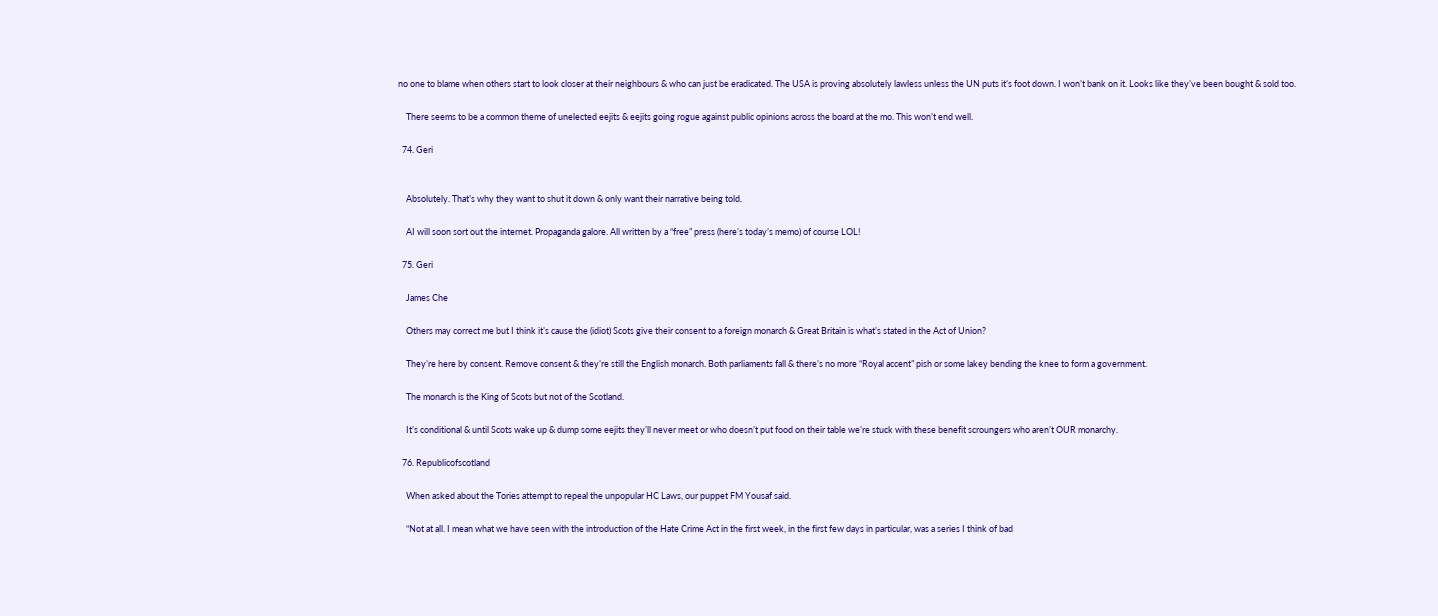no one to blame when others start to look closer at their neighbours & who can just be eradicated. The USA is proving absolutely lawless unless the UN puts it’s foot down. I won’t bank on it. Looks like they’ve been bought & sold too.

    There seems to be a common theme of unelected eejits & eejits going rogue against public opinions across the board at the mo. This won’t end well.

  74. Geri


    Absolutely. That’s why they want to shut it down & only want their narrative being told.

    AI will soon sort out the internet. Propaganda galore. All written by a “free” press (here’s today’s memo) of course LOL!

  75. Geri

    James Che

    Others may correct me but I think it’s cause the (idiot) Scots give their consent to a foreign monarch & Great Britain is what’s stated in the Act of Union?

    They’re here by consent. Remove consent & they’re still the English monarch. Both parliaments fall & there’s no more “Royal accent” pish or some lakey bending the knee to form a government.

    The monarch is the King of Scots but not of the Scotland.

    It’s conditional & until Scots wake up & dump some eejits they’ll never meet or who doesn’t put food on their table we’re stuck with these benefit scroungers who aren’t OUR monarchy.

  76. Republicofscotland

    When asked about the Tories attempt to repeal the unpopular HC Laws, our puppet FM Yousaf said.

    “Not at all. I mean what we have seen with the introduction of the Hate Crime Act in the first week, in the first few days in particular, was a series I think of bad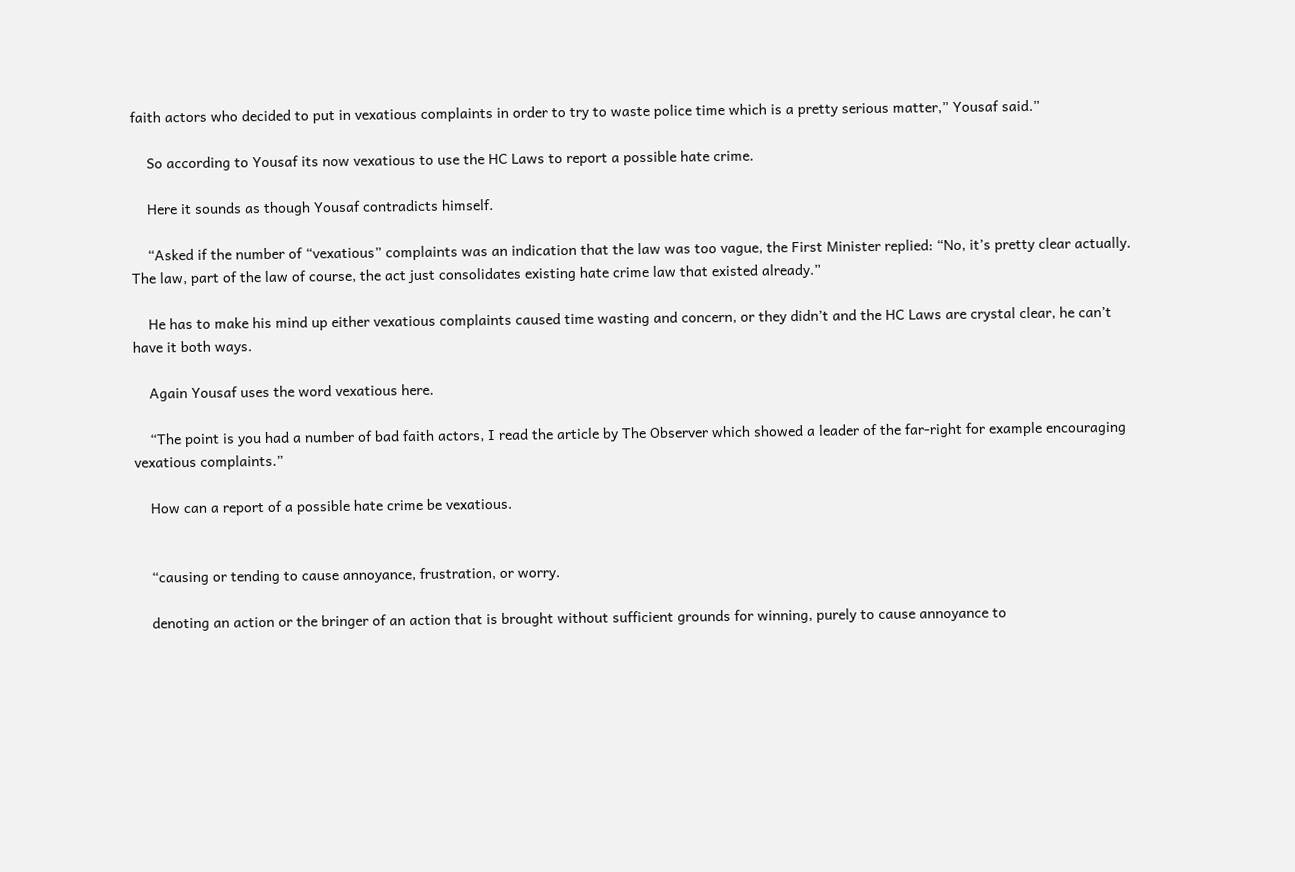faith actors who decided to put in vexatious complaints in order to try to waste police time which is a pretty serious matter,” Yousaf said.”

    So according to Yousaf its now vexatious to use the HC Laws to report a possible hate crime.

    Here it sounds as though Yousaf contradicts himself.

    “Asked if the number of “vexatious” complaints was an indication that the law was too vague, the First Minister replied: “No, it’s pretty clear actually. The law, part of the law of course, the act just consolidates existing hate crime law that existed already.”

    He has to make his mind up either vexatious complaints caused time wasting and concern, or they didn’t and the HC Laws are crystal clear, he can’t have it both ways.

    Again Yousaf uses the word vexatious here.

    “The point is you had a number of bad faith actors, I read the article by The Observer which showed a leader of the far-right for example encouraging vexatious complaints.”

    How can a report of a possible hate crime be vexatious.


    “causing or tending to cause annoyance, frustration, or worry.

    denoting an action or the bringer of an action that is brought without sufficient grounds for winning, purely to cause annoyance to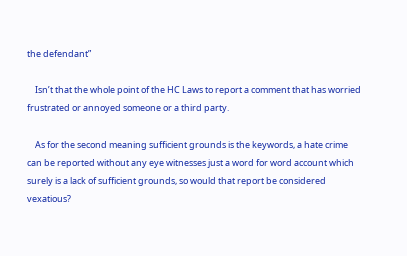the defendant”

    Isn’t that the whole point of the HC Laws to report a comment that has worried frustrated or annoyed someone or a third party.

    As for the second meaning sufficient grounds is the keywords, a hate crime can be reported without any eye witnesses just a word for word account which surely is a lack of sufficient grounds, so would that report be considered vexatious?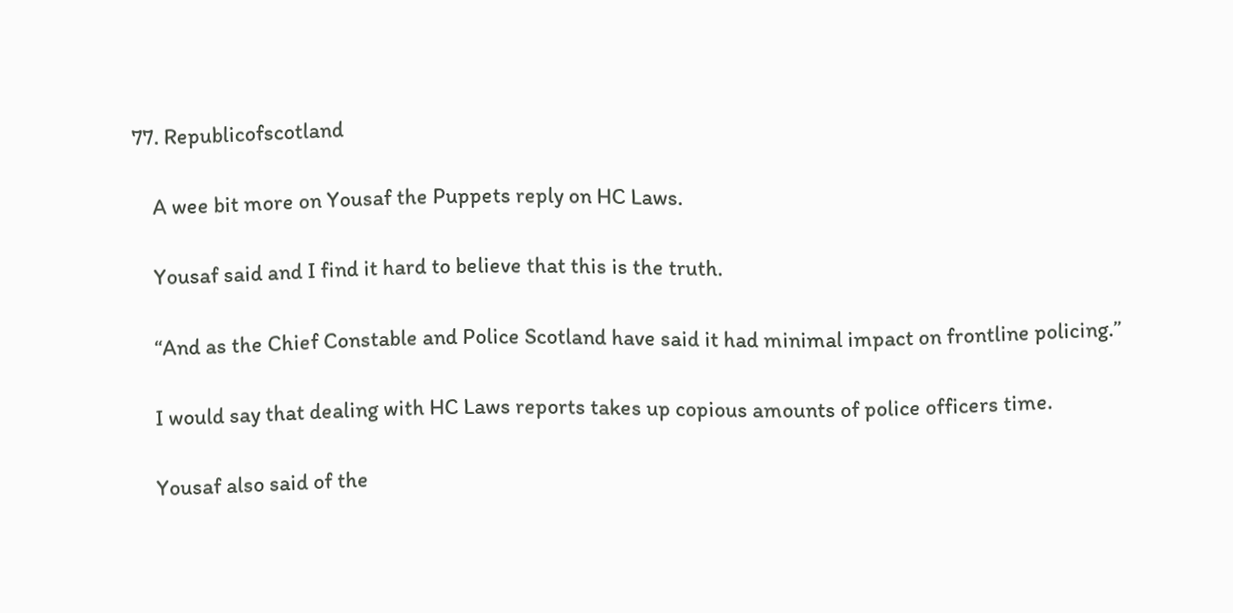77. Republicofscotland

    A wee bit more on Yousaf the Puppets reply on HC Laws.

    Yousaf said and I find it hard to believe that this is the truth.

    “And as the Chief Constable and Police Scotland have said it had minimal impact on frontline policing.”

    I would say that dealing with HC Laws reports takes up copious amounts of police officers time.

    Yousaf also said of the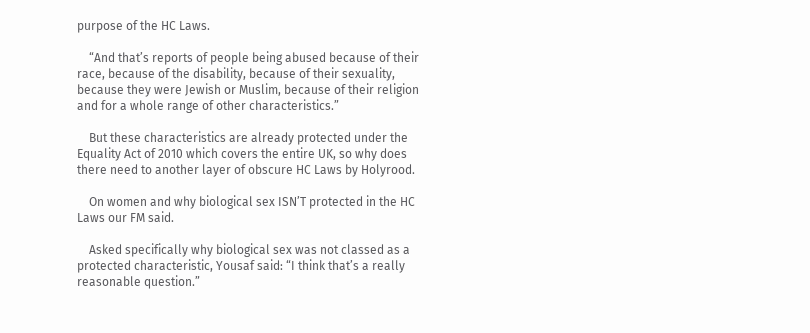purpose of the HC Laws.

    “And that’s reports of people being abused because of their race, because of the disability, because of their sexuality, because they were Jewish or Muslim, because of their religion and for a whole range of other characteristics.”

    But these characteristics are already protected under the Equality Act of 2010 which covers the entire UK, so why does there need to another layer of obscure HC Laws by Holyrood.

    On women and why biological sex ISN’T protected in the HC Laws our FM said.

    Asked specifically why biological sex was not classed as a protected characteristic, Yousaf said: “I think that’s a really reasonable question.”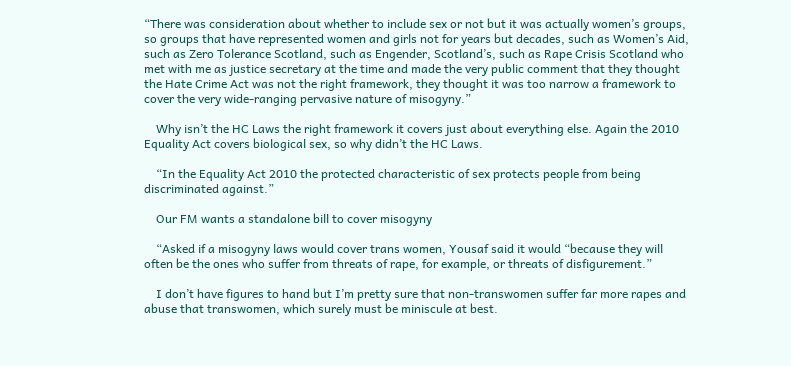“There was consideration about whether to include sex or not but it was actually women’s groups, so groups that have represented women and girls not for years but decades, such as Women’s Aid, such as Zero Tolerance Scotland, such as Engender, Scotland’s, such as Rape Crisis Scotland who met with me as justice secretary at the time and made the very public comment that they thought the Hate Crime Act was not the right framework, they thought it was too narrow a framework to cover the very wide-ranging pervasive nature of misogyny.”

    Why isn’t the HC Laws the right framework it covers just about everything else. Again the 2010 Equality Act covers biological sex, so why didn’t the HC Laws.

    “In the Equality Act 2010 the protected characteristic of sex protects people from being discriminated against.”

    Our FM wants a standalone bill to cover misogyny

    “Asked if a misogyny laws would cover trans women, Yousaf said it would “because they will often be the ones who suffer from threats of rape, for example, or threats of disfigurement.”

    I don’t have figures to hand but I’m pretty sure that non-transwomen suffer far more rapes and abuse that transwomen, which surely must be miniscule at best.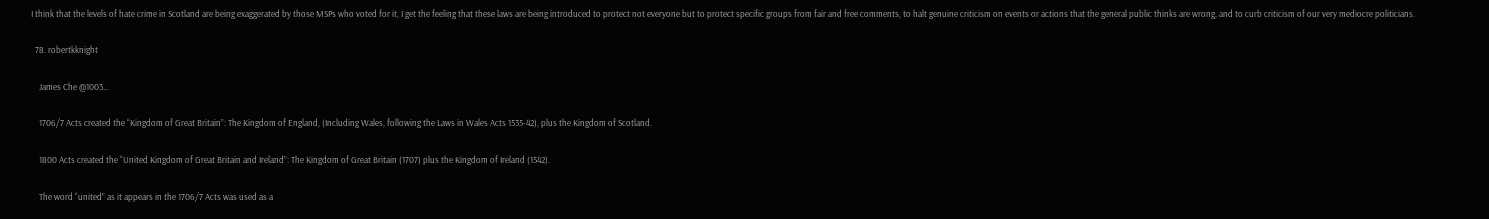I think that the levels of hate crime in Scotland are being exaggerated by those MSPs who voted for it, I get the feeling that these laws are being introduced to protect not everyone but to protect specific groups from fair and free comments, to halt genuine criticism on events or actions that the general public thinks are wrong, and to curb criticism of our very mediocre politicians.

  78. robertkknight

    James Che @1003…

    1706/7 Acts created the “Kingdom of Great Britain”: The Kingdom of England, (Including Wales, following the Laws in Wales Acts 1535-42), plus the Kingdom of Scotland.

    1800 Acts created the “United Kingdom of Great Britain and Ireland”: The Kingdom of Great Britain (1707) plus the Kingdom of Ireland (1542).

    The word “united” as it appears in the 1706/7 Acts was used as a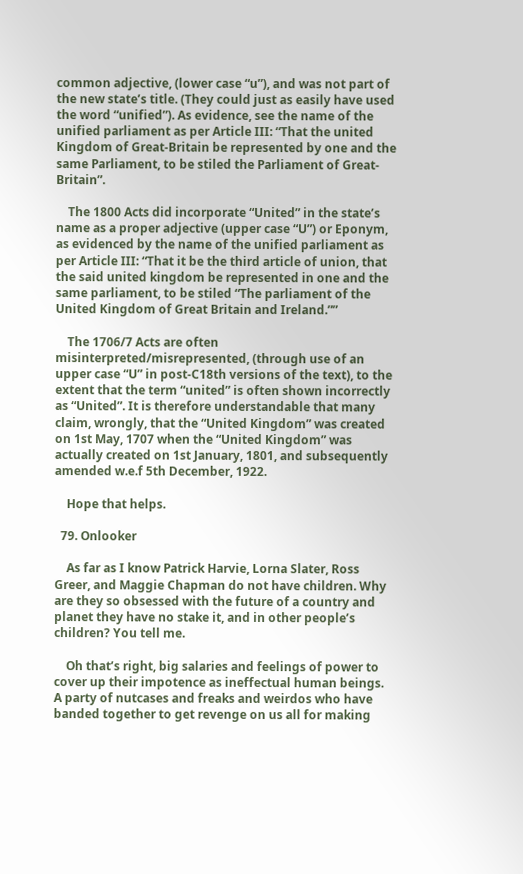common adjective, (lower case “u”), and was not part of the new state’s title. (They could just as easily have used the word “unified”). As evidence, see the name of the unified parliament as per Article III: “That the united Kingdom of Great-Britain be represented by one and the same Parliament, to be stiled the Parliament of Great-Britain”.

    The 1800 Acts did incorporate “United” in the state’s name as a proper adjective (upper case “U”) or Eponym, as evidenced by the name of the unified parliament as per Article III: “That it be the third article of union, that the said united kingdom be represented in one and the same parliament, to be stiled “The parliament of the United Kingdom of Great Britain and Ireland.””

    The 1706/7 Acts are often misinterpreted/misrepresented, (through use of an upper case “U” in post-C18th versions of the text), to the extent that the term “united” is often shown incorrectly as “United”. It is therefore understandable that many claim, wrongly, that the “United Kingdom” was created on 1st May, 1707 when the “United Kingdom” was actually created on 1st January, 1801, and subsequently amended w.e.f 5th December, 1922.

    Hope that helps.

  79. Onlooker

    As far as I know Patrick Harvie, Lorna Slater, Ross Greer, and Maggie Chapman do not have children. Why are they so obsessed with the future of a country and planet they have no stake it, and in other people’s children? You tell me.

    Oh that’s right, big salaries and feelings of power to cover up their impotence as ineffectual human beings. A party of nutcases and freaks and weirdos who have banded together to get revenge on us all for making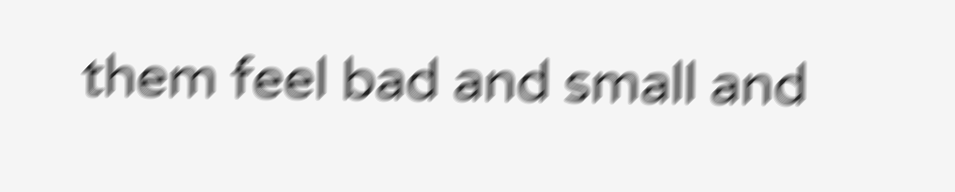them feel bad and small and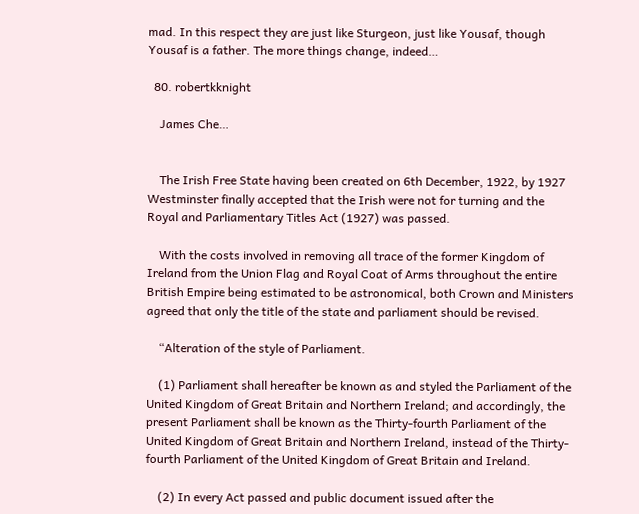mad. In this respect they are just like Sturgeon, just like Yousaf, though Yousaf is a father. The more things change, indeed…

  80. robertkknight

    James Che…


    The Irish Free State having been created on 6th December, 1922, by 1927 Westminster finally accepted that the Irish were not for turning and the Royal and Parliamentary Titles Act (1927) was passed.

    With the costs involved in removing all trace of the former Kingdom of Ireland from the Union Flag and Royal Coat of Arms throughout the entire British Empire being estimated to be astronomical, both Crown and Ministers agreed that only the title of the state and parliament should be revised.

    “Alteration of the style of Parliament.

    (1) Parliament shall hereafter be known as and styled the Parliament of the United Kingdom of Great Britain and Northern Ireland; and accordingly, the present Parliament shall be known as the Thirty-fourth Parliament of the United Kingdom of Great Britain and Northern Ireland, instead of the Thirty-fourth Parliament of the United Kingdom of Great Britain and Ireland.

    (2) In every Act passed and public document issued after the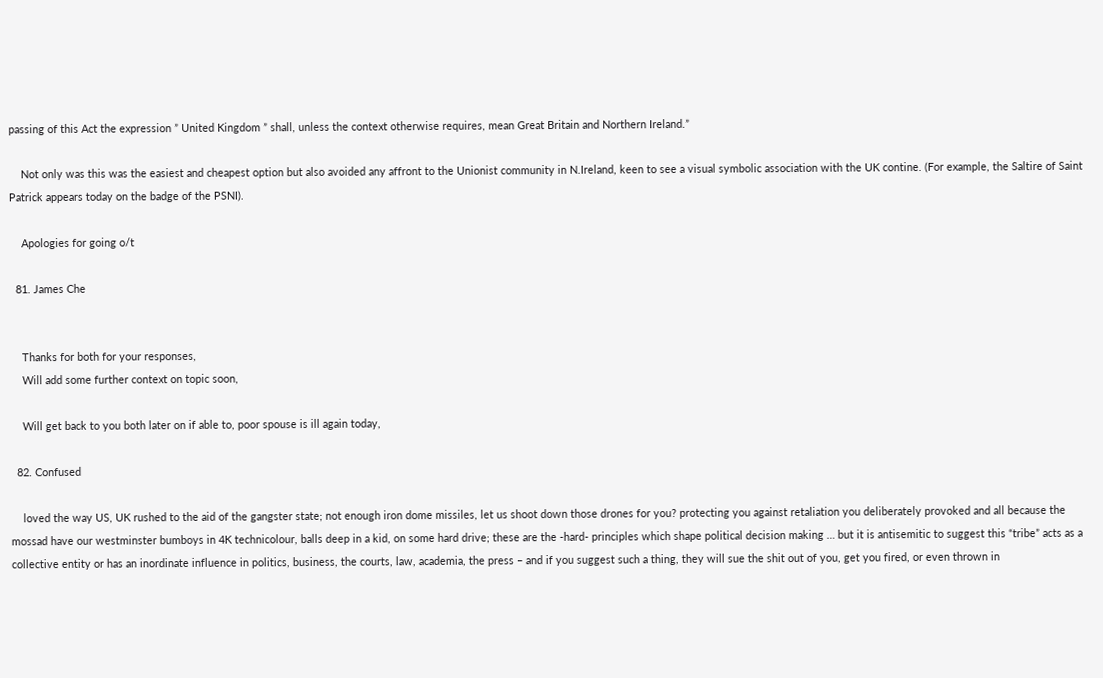passing of this Act the expression ” United Kingdom ” shall, unless the context otherwise requires, mean Great Britain and Northern Ireland.”

    Not only was this was the easiest and cheapest option but also avoided any affront to the Unionist community in N.Ireland, keen to see a visual symbolic association with the UK contine. (For example, the Saltire of Saint Patrick appears today on the badge of the PSNI).

    Apologies for going o/t

  81. James Che


    Thanks for both for your responses,
    Will add some further context on topic soon,

    Will get back to you both later on if able to, poor spouse is ill again today,

  82. Confused

    loved the way US, UK rushed to the aid of the gangster state; not enough iron dome missiles, let us shoot down those drones for you? protecting you against retaliation you deliberately provoked and all because the mossad have our westminster bumboys in 4K technicolour, balls deep in a kid, on some hard drive; these are the -hard- principles which shape political decision making … but it is antisemitic to suggest this “tribe” acts as a collective entity or has an inordinate influence in politics, business, the courts, law, academia, the press – and if you suggest such a thing, they will sue the shit out of you, get you fired, or even thrown in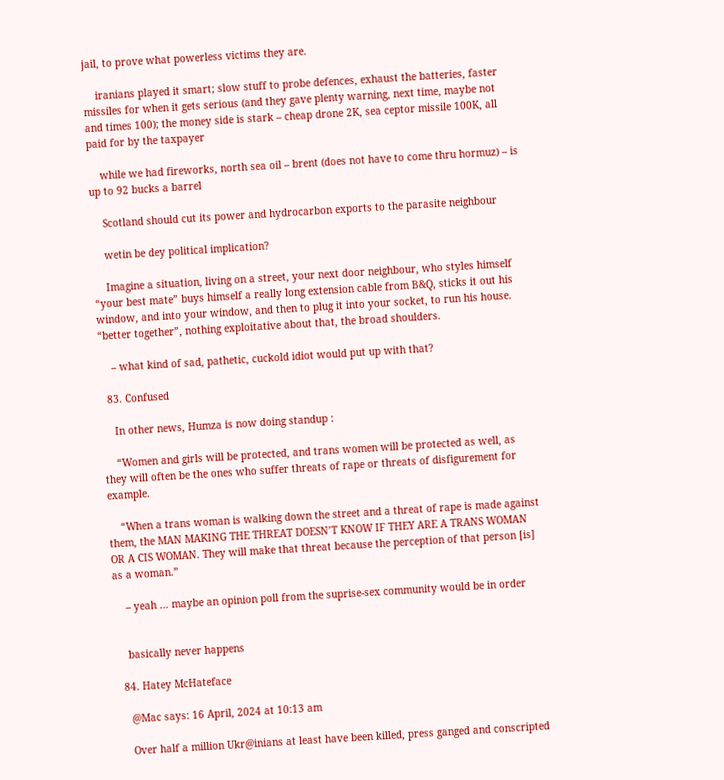jail, to prove what powerless victims they are.

    iranians played it smart; slow stuff to probe defences, exhaust the batteries, faster missiles for when it gets serious (and they gave plenty warning, next time, maybe not and times 100); the money side is stark – cheap drone 2K, sea ceptor missile 100K, all paid for by the taxpayer

    while we had fireworks, north sea oil – brent (does not have to come thru hormuz) – is up to 92 bucks a barrel

    Scotland should cut its power and hydrocarbon exports to the parasite neighbour

    wetin be dey political implication?

    Imagine a situation, living on a street, your next door neighbour, who styles himself “your best mate” buys himself a really long extension cable from B&Q, sticks it out his window, and into your window, and then to plug it into your socket, to run his house. “better together”, nothing exploitative about that, the broad shoulders.

    – what kind of sad, pathetic, cuckold idiot would put up with that?

  83. Confused

    In other news, Humza is now doing standup :

    “Women and girls will be protected, and trans women will be protected as well, as they will often be the ones who suffer threats of rape or threats of disfigurement for example.

    “When a trans woman is walking down the street and a threat of rape is made against them, the MAN MAKING THE THREAT DOESN’T KNOW IF THEY ARE A TRANS WOMAN OR A CIS WOMAN. They will make that threat because the perception of that person [is] as a woman.”

    – yeah … maybe an opinion poll from the suprise-sex community would be in order


    basically never happens

  84. Hatey McHateface

    @Mac says: 16 April, 2024 at 10:13 am

    Over half a million Ukr@inians at least have been killed, press ganged and conscripted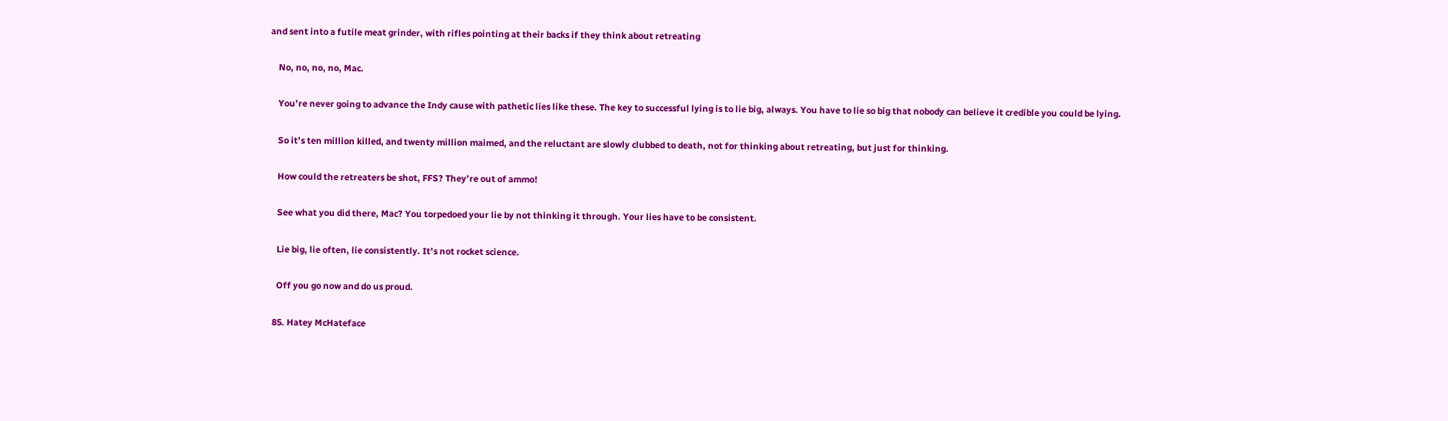and sent into a futile meat grinder, with rifles pointing at their backs if they think about retreating

    No, no, no, no, Mac.

    You’re never going to advance the Indy cause with pathetic lies like these. The key to successful lying is to lie big, always. You have to lie so big that nobody can believe it credible you could be lying.

    So it’s ten million killed, and twenty million maimed, and the reluctant are slowly clubbed to death, not for thinking about retreating, but just for thinking.

    How could the retreaters be shot, FFS? They’re out of ammo!

    See what you did there, Mac? You torpedoed your lie by not thinking it through. Your lies have to be consistent.

    Lie big, lie often, lie consistently. It’s not rocket science.

    Off you go now and do us proud.

  85. Hatey McHateface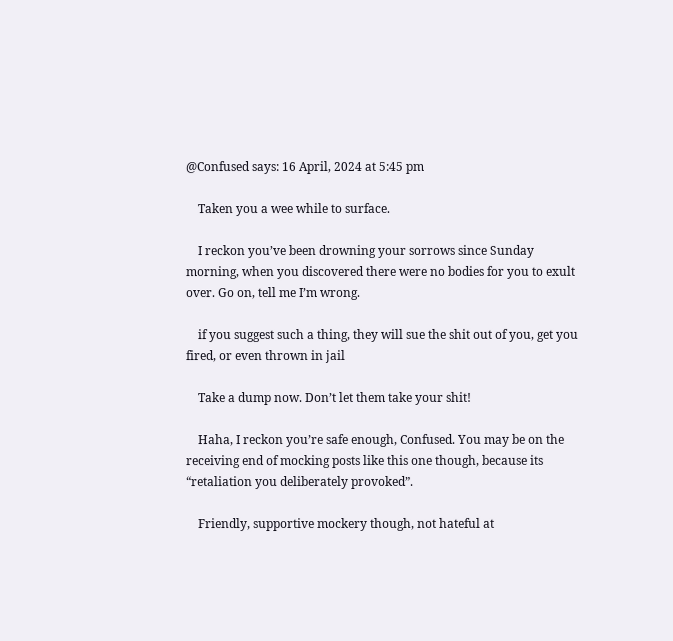@Confused says: 16 April, 2024 at 5:45 pm

    Taken you a wee while to surface.

    I reckon you’ve been drowning your sorrows since Sunday morning, when you discovered there were no bodies for you to exult over. Go on, tell me I’m wrong.

    if you suggest such a thing, they will sue the shit out of you, get you fired, or even thrown in jail

    Take a dump now. Don’t let them take your shit!

    Haha, I reckon you’re safe enough, Confused. You may be on the receiving end of mocking posts like this one though, because its “retaliation you deliberately provoked”.

    Friendly, supportive mockery though, not hateful at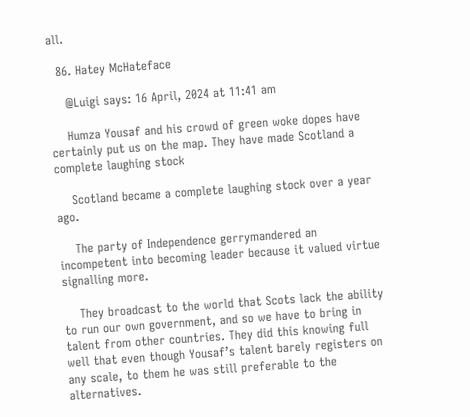all.

  86. Hatey McHateface

    @Luigi says: 16 April, 2024 at 11:41 am

    Humza Yousaf and his crowd of green woke dopes have certainly put us on the map. They have made Scotland a complete laughing stock

    Scotland became a complete laughing stock over a year ago.

    The party of Independence gerrymandered an incompetent into becoming leader because it valued virtue signalling more.

    They broadcast to the world that Scots lack the ability to run our own government, and so we have to bring in talent from other countries. They did this knowing full well that even though Yousaf’s talent barely registers on any scale, to them he was still preferable to the alternatives.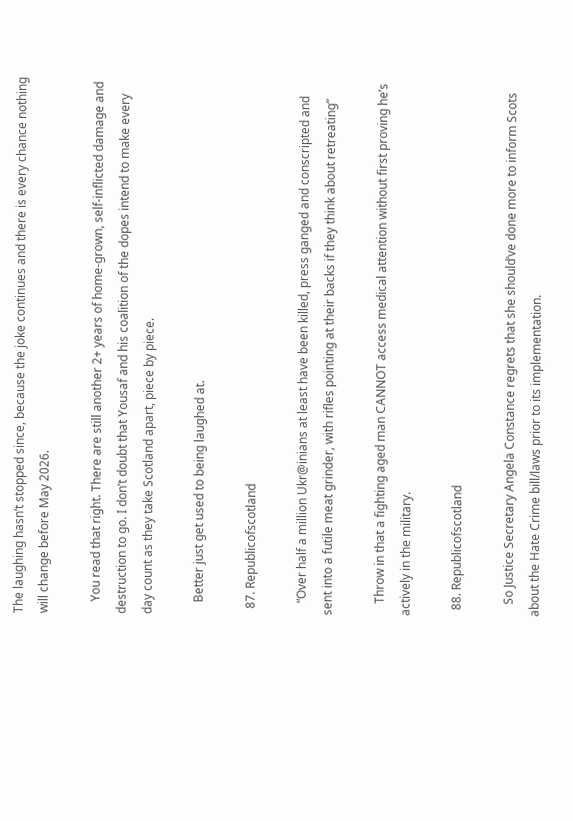The laughing hasn’t stopped since, because the joke continues and there is every chance nothing will change before May 2026.

    You read that right. There are still another 2+ years of home-grown, self-inflicted damage and destruction to go. I don’t doubt that Yousaf and his coalition of the dopes intend to make every day count as they take Scotland apart, piece by piece.

    Better just get used to being laughed at.

  87. Republicofscotland

    “Over half a million Ukr@inians at least have been killed, press ganged and conscripted and sent into a futile meat grinder, with rifles pointing at their backs if they think about retreating”

    Throw in that a fighting aged man CANNOT access medical attention without first proving he’s actively in the military.

  88. Republicofscotland

    So Justice Secretary Angela Constance regrets that she should’ve done more to inform Scots about the Hate Crime bill/laws prior to its implementation.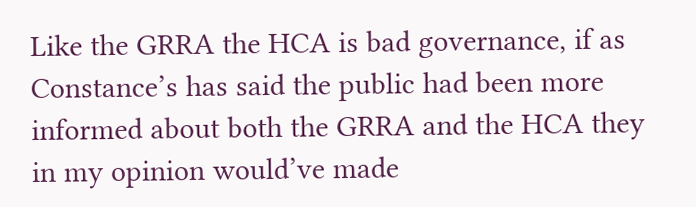Like the GRRA the HCA is bad governance, if as Constance’s has said the public had been more informed about both the GRRA and the HCA they in my opinion would’ve made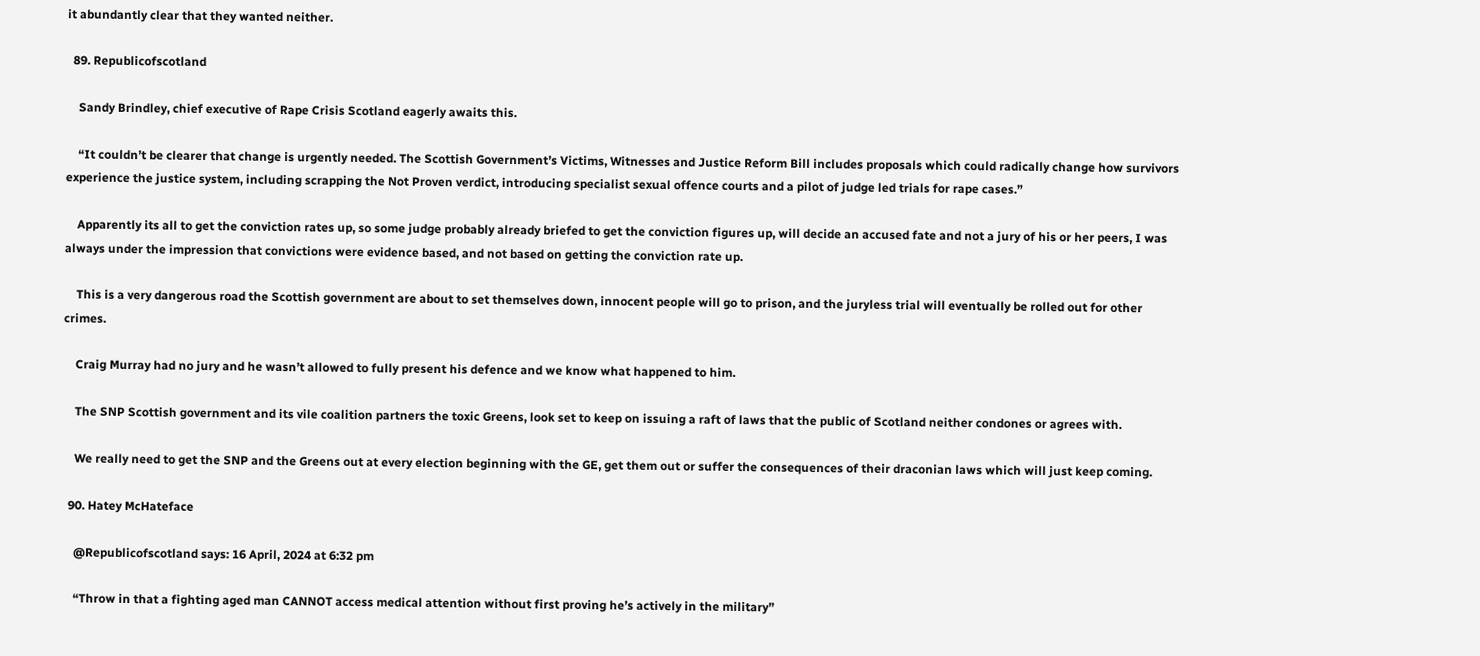it abundantly clear that they wanted neither.

  89. Republicofscotland

    Sandy Brindley, chief executive of Rape Crisis Scotland eagerly awaits this.

    “It couldn’t be clearer that change is urgently needed. The Scottish Government’s Victims, Witnesses and Justice Reform Bill includes proposals which could radically change how survivors experience the justice system, including scrapping the Not Proven verdict, introducing specialist sexual offence courts and a pilot of judge led trials for rape cases.”

    Apparently its all to get the conviction rates up, so some judge probably already briefed to get the conviction figures up, will decide an accused fate and not a jury of his or her peers, I was always under the impression that convictions were evidence based, and not based on getting the conviction rate up.

    This is a very dangerous road the Scottish government are about to set themselves down, innocent people will go to prison, and the juryless trial will eventually be rolled out for other crimes.

    Craig Murray had no jury and he wasn’t allowed to fully present his defence and we know what happened to him.

    The SNP Scottish government and its vile coalition partners the toxic Greens, look set to keep on issuing a raft of laws that the public of Scotland neither condones or agrees with.

    We really need to get the SNP and the Greens out at every election beginning with the GE, get them out or suffer the consequences of their draconian laws which will just keep coming.

  90. Hatey McHateface

    @Republicofscotland says: 16 April, 2024 at 6:32 pm

    “Throw in that a fighting aged man CANNOT access medical attention without first proving he’s actively in the military”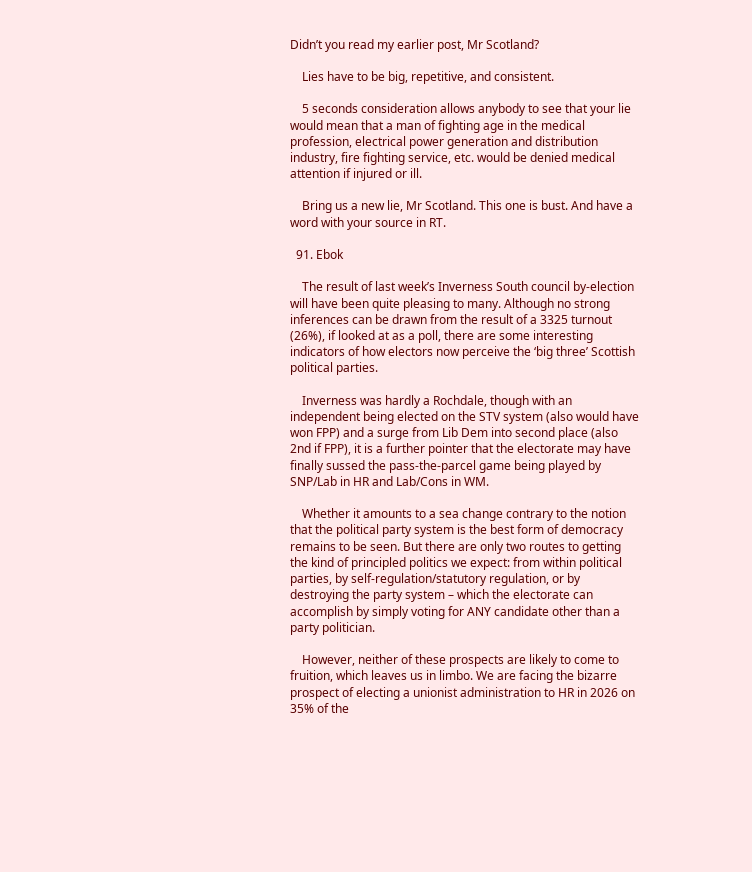Didn’t you read my earlier post, Mr Scotland?

    Lies have to be big, repetitive, and consistent.

    5 seconds consideration allows anybody to see that your lie would mean that a man of fighting age in the medical profession, electrical power generation and distribution industry, fire fighting service, etc. would be denied medical attention if injured or ill.

    Bring us a new lie, Mr Scotland. This one is bust. And have a word with your source in RT.

  91. Ebok

    The result of last week’s Inverness South council by-election will have been quite pleasing to many. Although no strong inferences can be drawn from the result of a 3325 turnout (26%), if looked at as a poll, there are some interesting indicators of how electors now perceive the ‘big three’ Scottish political parties.

    Inverness was hardly a Rochdale, though with an independent being elected on the STV system (also would have won FPP) and a surge from Lib Dem into second place (also 2nd if FPP), it is a further pointer that the electorate may have finally sussed the pass-the-parcel game being played by SNP/Lab in HR and Lab/Cons in WM.

    Whether it amounts to a sea change contrary to the notion that the political party system is the best form of democracy remains to be seen. But there are only two routes to getting the kind of principled politics we expect: from within political parties, by self-regulation/statutory regulation, or by destroying the party system – which the electorate can accomplish by simply voting for ANY candidate other than a party politician.

    However, neither of these prospects are likely to come to fruition, which leaves us in limbo. We are facing the bizarre prospect of electing a unionist administration to HR in 2026 on 35% of the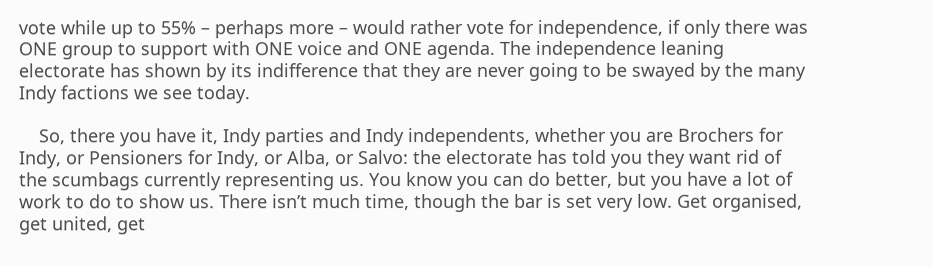vote while up to 55% – perhaps more – would rather vote for independence, if only there was ONE group to support with ONE voice and ONE agenda. The independence leaning electorate has shown by its indifference that they are never going to be swayed by the many Indy factions we see today.

    So, there you have it, Indy parties and Indy independents, whether you are Brochers for Indy, or Pensioners for Indy, or Alba, or Salvo: the electorate has told you they want rid of the scumbags currently representing us. You know you can do better, but you have a lot of work to do to show us. There isn’t much time, though the bar is set very low. Get organised, get united, get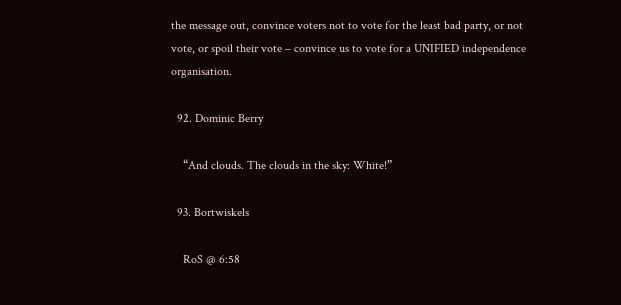the message out, convince voters not to vote for the least bad party, or not vote, or spoil their vote – convince us to vote for a UNIFIED independence organisation.

  92. Dominic Berry

    “And clouds. The clouds in the sky: White!”

  93. Bortwiskels

    RoS @ 6:58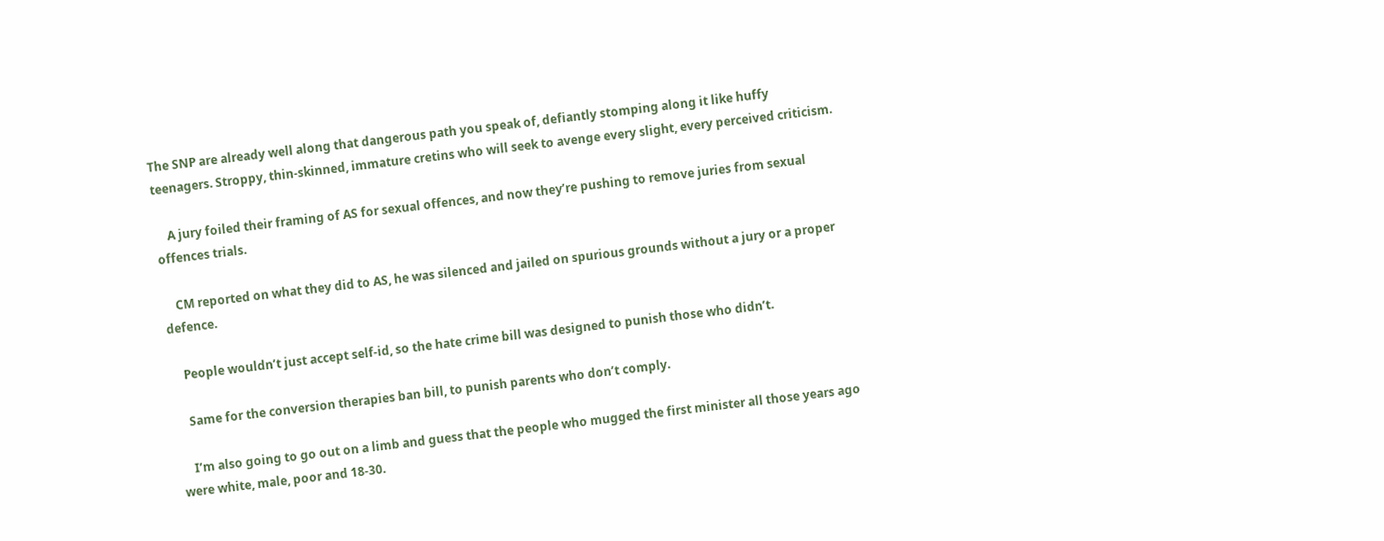The SNP are already well along that dangerous path you speak of, defiantly stomping along it like huffy teenagers. Stroppy, thin-skinned, immature cretins who will seek to avenge every slight, every perceived criticism.

    A jury foiled their framing of AS for sexual offences, and now they’re pushing to remove juries from sexual offences trials.

    CM reported on what they did to AS, he was silenced and jailed on spurious grounds without a jury or a proper defence.

    People wouldn’t just accept self-id, so the hate crime bill was designed to punish those who didn’t.

    Same for the conversion therapies ban bill, to punish parents who don’t comply.

    I’m also going to go out on a limb and guess that the people who mugged the first minister all those years ago were white, male, poor and 18-30.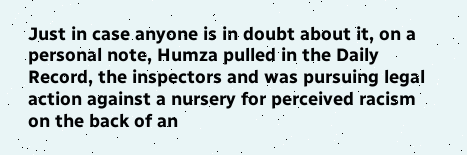Just in case anyone is in doubt about it, on a personal note, Humza pulled in the Daily Record, the inspectors and was pursuing legal action against a nursery for perceived racism on the back of an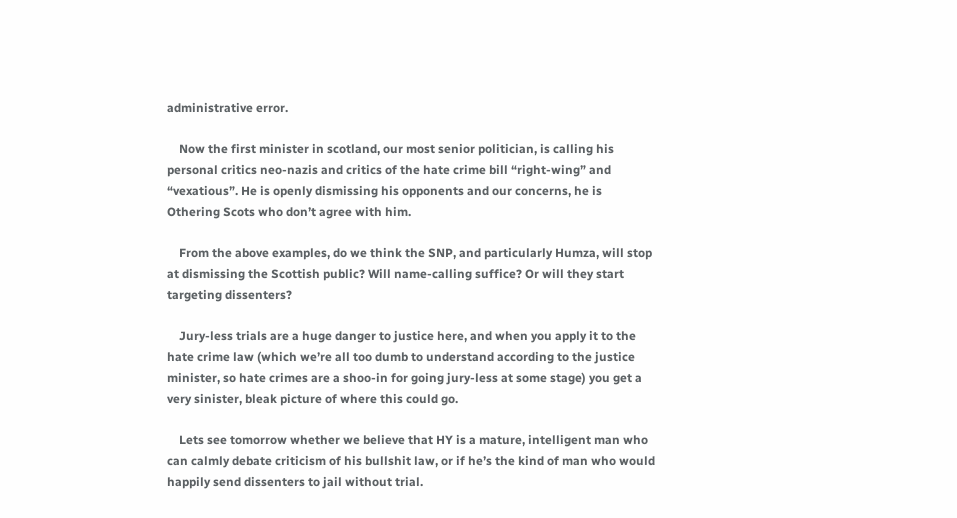administrative error.

    Now the first minister in scotland, our most senior politician, is calling his personal critics neo-nazis and critics of the hate crime bill “right-wing” and “vexatious”. He is openly dismissing his opponents and our concerns, he is Othering Scots who don’t agree with him.

    From the above examples, do we think the SNP, and particularly Humza, will stop at dismissing the Scottish public? Will name-calling suffice? Or will they start targeting dissenters?

    Jury-less trials are a huge danger to justice here, and when you apply it to the hate crime law (which we’re all too dumb to understand according to the justice minister, so hate crimes are a shoo-in for going jury-less at some stage) you get a very sinister, bleak picture of where this could go.

    Lets see tomorrow whether we believe that HY is a mature, intelligent man who can calmly debate criticism of his bullshit law, or if he’s the kind of man who would happily send dissenters to jail without trial.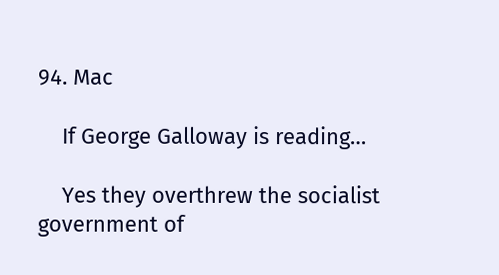94. Mac

    If George Galloway is reading…

    Yes they overthrew the socialist government of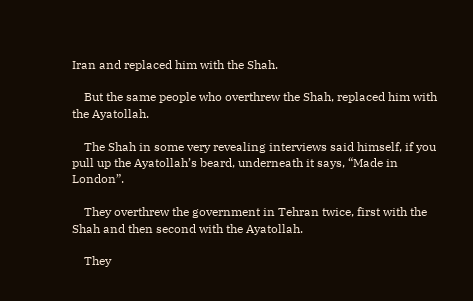Iran and replaced him with the Shah.

    But the same people who overthrew the Shah, replaced him with the Ayatollah.

    The Shah in some very revealing interviews said himself, if you pull up the Ayatollah’s beard, underneath it says, “Made in London”.

    They overthrew the government in Tehran twice, first with the Shah and then second with the Ayatollah.

    They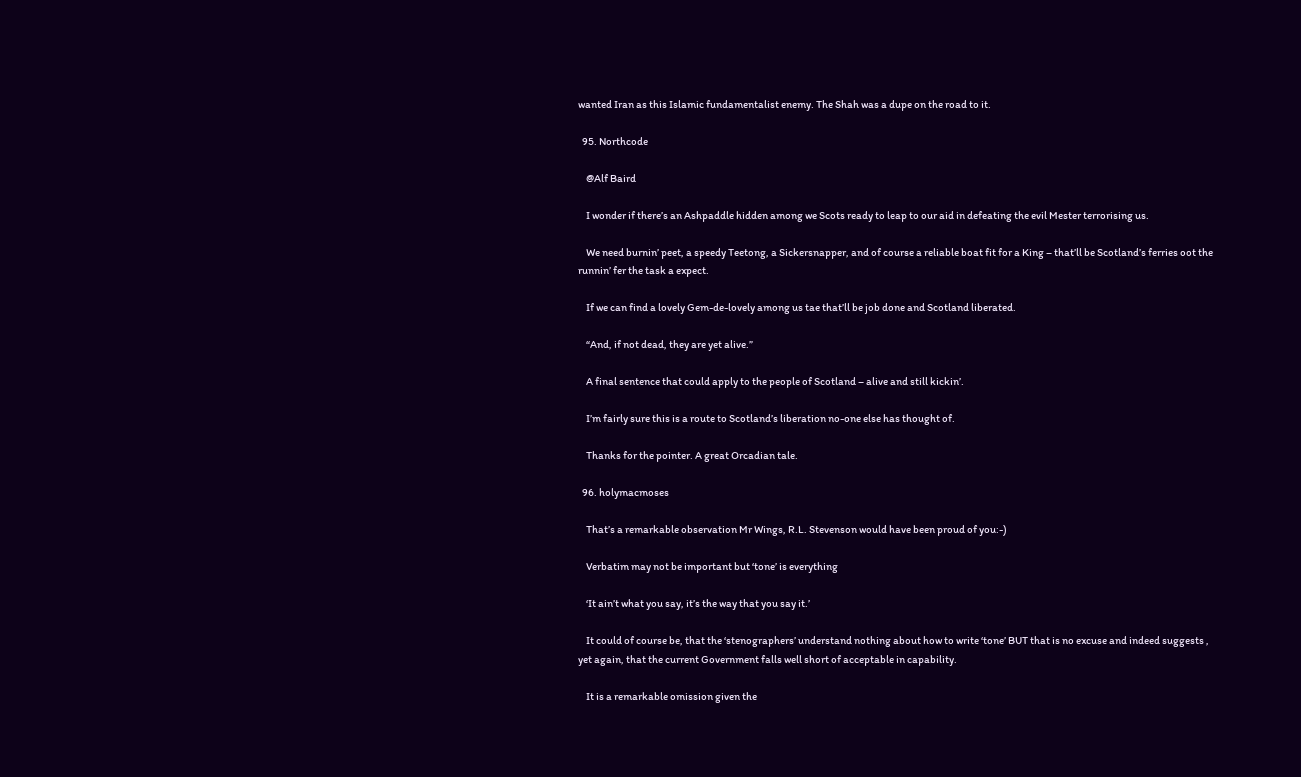wanted Iran as this Islamic fundamentalist enemy. The Shah was a dupe on the road to it.

  95. Northcode

    @Alf Baird

    I wonder if there’s an Ashpaddle hidden among we Scots ready to leap to our aid in defeating the evil Mester terrorising us.

    We need burnin’ peet, a speedy Teetong, a Sickersnapper, and of course a reliable boat fit for a King – that’ll be Scotland’s ferries oot the runnin’ fer the task a expect.

    If we can find a lovely Gem-de-lovely among us tae that’ll be job done and Scotland liberated.

    “And, if not dead, they are yet alive.”

    A final sentence that could apply to the people of Scotland – alive and still kickin’.

    I’m fairly sure this is a route to Scotland’s liberation no-one else has thought of.

    Thanks for the pointer. A great Orcadian tale.

  96. holymacmoses

    That’s a remarkable observation Mr Wings, R.L. Stevenson would have been proud of you:-)

    Verbatim may not be important but ‘tone’ is everything

    ‘It ain’t what you say, it’s the way that you say it.’

    It could of course be, that the ‘stenographers’ understand nothing about how to write ‘tone’ BUT that is no excuse and indeed suggests , yet again, that the current Government falls well short of acceptable in capability.

    It is a remarkable omission given the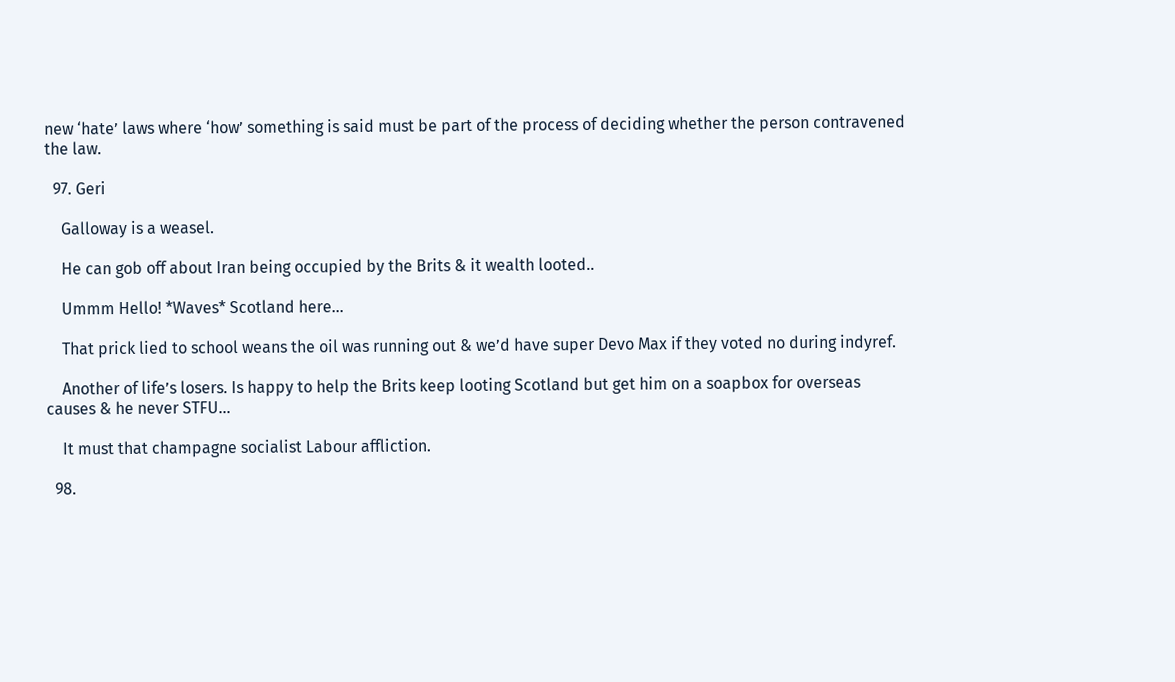new ‘hate’ laws where ‘how’ something is said must be part of the process of deciding whether the person contravened the law.

  97. Geri

    Galloway is a weasel.

    He can gob off about Iran being occupied by the Brits & it wealth looted..

    Ummm Hello! *Waves* Scotland here…

    That prick lied to school weans the oil was running out & we’d have super Devo Max if they voted no during indyref.

    Another of life’s losers. Is happy to help the Brits keep looting Scotland but get him on a soapbox for overseas causes & he never STFU…

    It must that champagne socialist Labour affliction.

  98.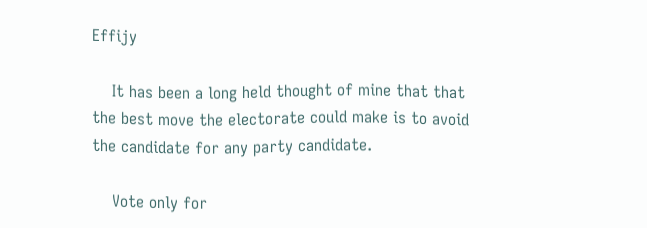Effijy

    It has been a long held thought of mine that that the best move the electorate could make is to avoid the candidate for any party candidate.

    Vote only for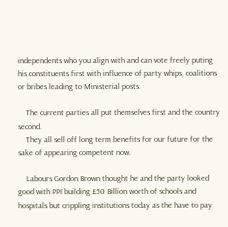independents who you align with and can vote freely puting his constituents first with influence of party whips, coalitions or bribes leading to Ministerial posts.

    The current parties all put themselves first and the country second.
    They all sell off long term benefits for our future for the sake of appearing competent now.

    Labours Gordon Brown thought he and the party looked good with PPI building £50 Billion worth of schools and hospitals but crippling institutions today as the have to pay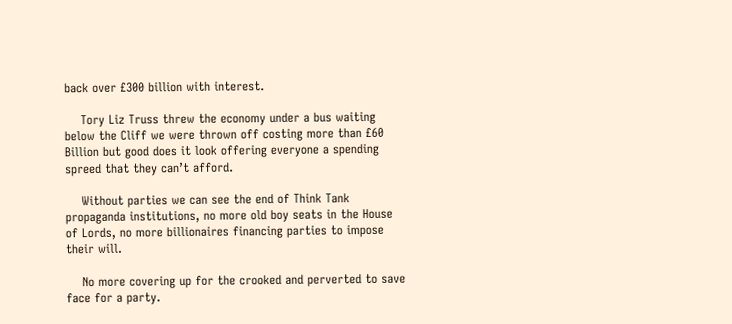back over £300 billion with interest.

    Tory Liz Truss threw the economy under a bus waiting below the Cliff we were thrown off costing more than £60 Billion but good does it look offering everyone a spending spreed that they can’t afford.

    Without parties we can see the end of Think Tank propaganda institutions, no more old boy seats in the House of Lords, no more billionaires financing parties to impose their will.

    No more covering up for the crooked and perverted to save face for a party.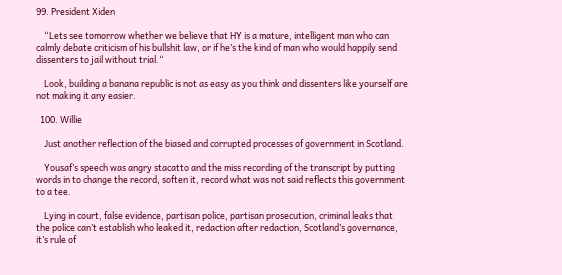99. President Xiden

    “Lets see tomorrow whether we believe that HY is a mature, intelligent man who can calmly debate criticism of his bullshit law, or if he’s the kind of man who would happily send dissenters to jail without trial.“

    Look, building a banana republic is not as easy as you think and dissenters like yourself are not making it any easier.

  100. Willie

    Just another reflection of the biased and corrupted processes of government in Scotland.

    Yousaf’s speech was angry stacatto and the miss recording of the transcript by putting words in to change the record, soften it, record what was not said reflects this government to a tee.

    Lying in court, false evidence, partisan police, partisan prosecution, criminal leaks that the police can’t establish who leaked it, redaction after redaction, Scotland’s governance, it’s rule of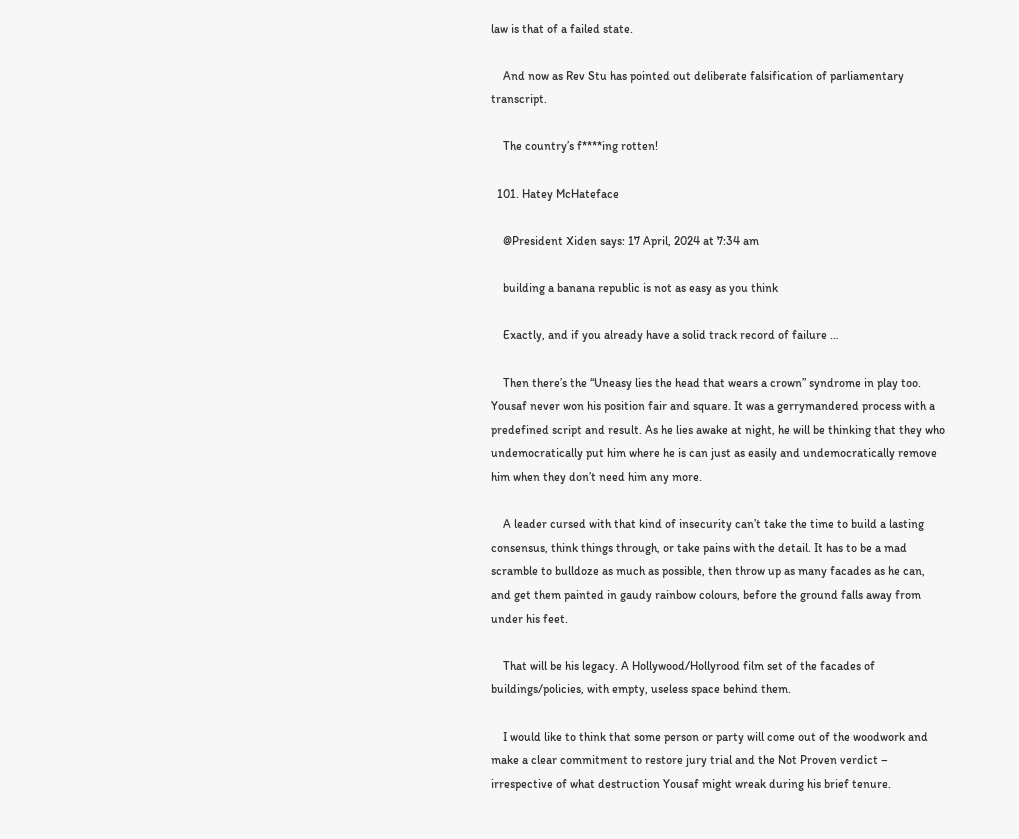law is that of a failed state.

    And now as Rev Stu has pointed out deliberate falsification of parliamentary transcript.

    The country’s f****ing rotten!

  101. Hatey McHateface

    @President Xiden says: 17 April, 2024 at 7:34 am

    building a banana republic is not as easy as you think

    Exactly, and if you already have a solid track record of failure …

    Then there’s the “Uneasy lies the head that wears a crown” syndrome in play too. Yousaf never won his position fair and square. It was a gerrymandered process with a predefined script and result. As he lies awake at night, he will be thinking that they who undemocratically put him where he is can just as easily and undemocratically remove him when they don’t need him any more.

    A leader cursed with that kind of insecurity can’t take the time to build a lasting consensus, think things through, or take pains with the detail. It has to be a mad scramble to bulldoze as much as possible, then throw up as many facades as he can, and get them painted in gaudy rainbow colours, before the ground falls away from under his feet.

    That will be his legacy. A Hollywood/Hollyrood film set of the facades of buildings/policies, with empty, useless space behind them.

    I would like to think that some person or party will come out of the woodwork and make a clear commitment to restore jury trial and the Not Proven verdict – irrespective of what destruction Yousaf might wreak during his brief tenure.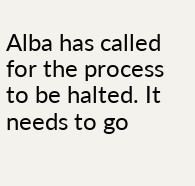Alba has called for the process to be halted. It needs to go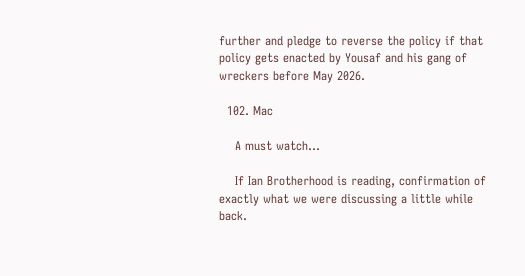further and pledge to reverse the policy if that policy gets enacted by Yousaf and his gang of wreckers before May 2026.

  102. Mac

    A must watch…

    If Ian Brotherhood is reading, confirmation of exactly what we were discussing a little while back.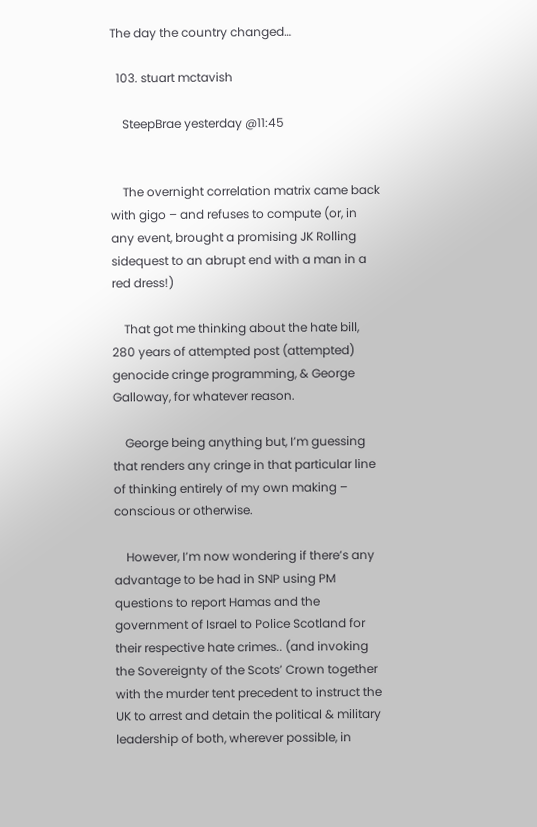The day the country changed…

  103. stuart mctavish

    SteepBrae yesterday @11:45


    The overnight correlation matrix came back with gigo – and refuses to compute (or, in any event, brought a promising JK Rolling sidequest to an abrupt end with a man in a red dress!)

    That got me thinking about the hate bill, 280 years of attempted post (attempted) genocide cringe programming, & George Galloway, for whatever reason.

    George being anything but, I’m guessing that renders any cringe in that particular line of thinking entirely of my own making – conscious or otherwise.

    However, I’m now wondering if there’s any advantage to be had in SNP using PM questions to report Hamas and the government of Israel to Police Scotland for their respective hate crimes.. (and invoking the Sovereignty of the Scots’ Crown together with the murder tent precedent to instruct the UK to arrest and detain the political & military leadership of both, wherever possible, in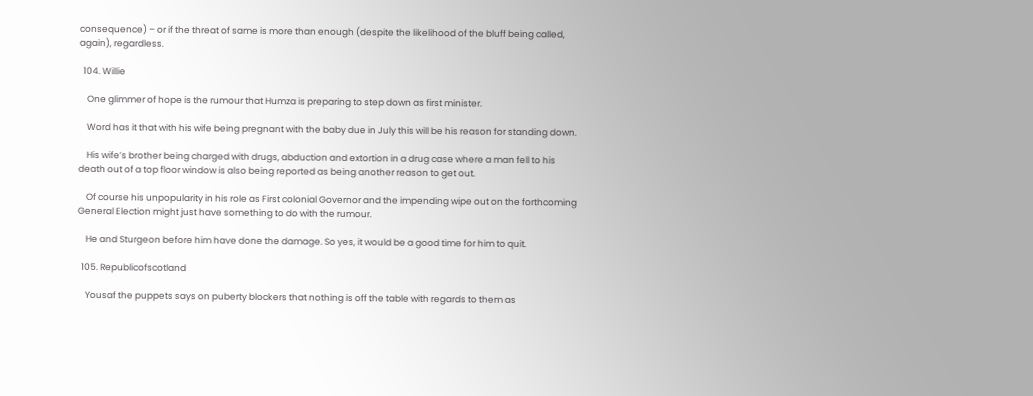consequence) – or if the threat of same is more than enough (despite the likelihood of the bluff being called, again), regardless.

  104. Willie

    One glimmer of hope is the rumour that Humza is preparing to step down as first minister.

    Word has it that with his wife being pregnant with the baby due in July this will be his reason for standing down.

    His wife’s brother being charged with drugs, abduction and extortion in a drug case where a man fell to his death out of a top floor window is also being reported as being another reason to get out.

    Of course his unpopularity in his role as First colonial Governor and the impending wipe out on the forthcoming General Election might just have something to do with the rumour.

    He and Sturgeon before him have done the damage. So yes, it would be a good time for him to quit.

  105. Republicofscotland

    Yousaf the puppets says on puberty blockers that nothing is off the table with regards to them as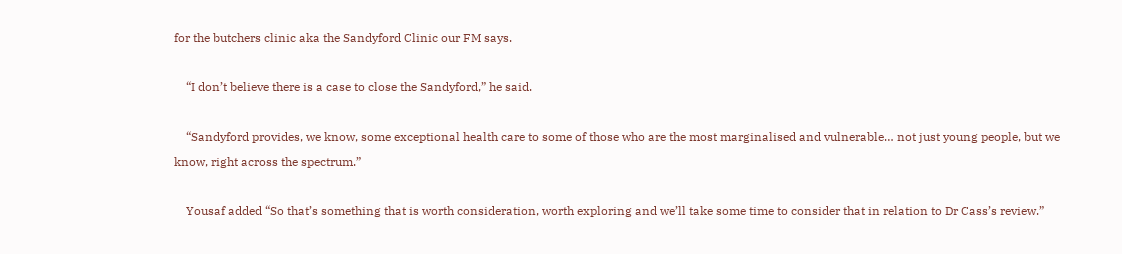for the butchers clinic aka the Sandyford Clinic our FM says.

    “I don’t believe there is a case to close the Sandyford,” he said.

    “Sandyford provides, we know, some exceptional health care to some of those who are the most marginalised and vulnerable… not just young people, but we know, right across the spectrum.”

    Yousaf added “So that’s something that is worth consideration, worth exploring and we’ll take some time to consider that in relation to Dr Cass’s review.”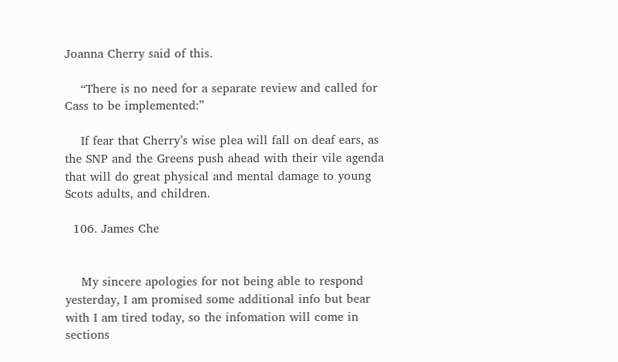Joanna Cherry said of this.

    “There is no need for a separate review and called for Cass to be implemented:”

    If fear that Cherry’s wise plea will fall on deaf ears, as the SNP and the Greens push ahead with their vile agenda that will do great physical and mental damage to young Scots adults, and children.

  106. James Che


    My sincere apologies for not being able to respond yesterday, I am promised some additional info but bear with I am tired today, so the infomation will come in sections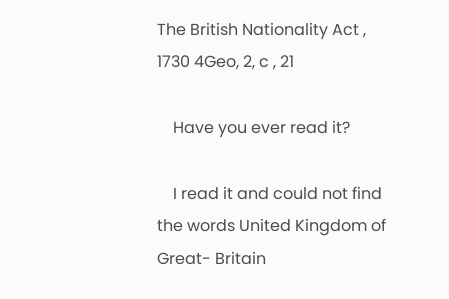The British Nationality Act , 1730 4Geo, 2, c , 21

    Have you ever read it?

    I read it and could not find the words United Kingdom of Great- Britain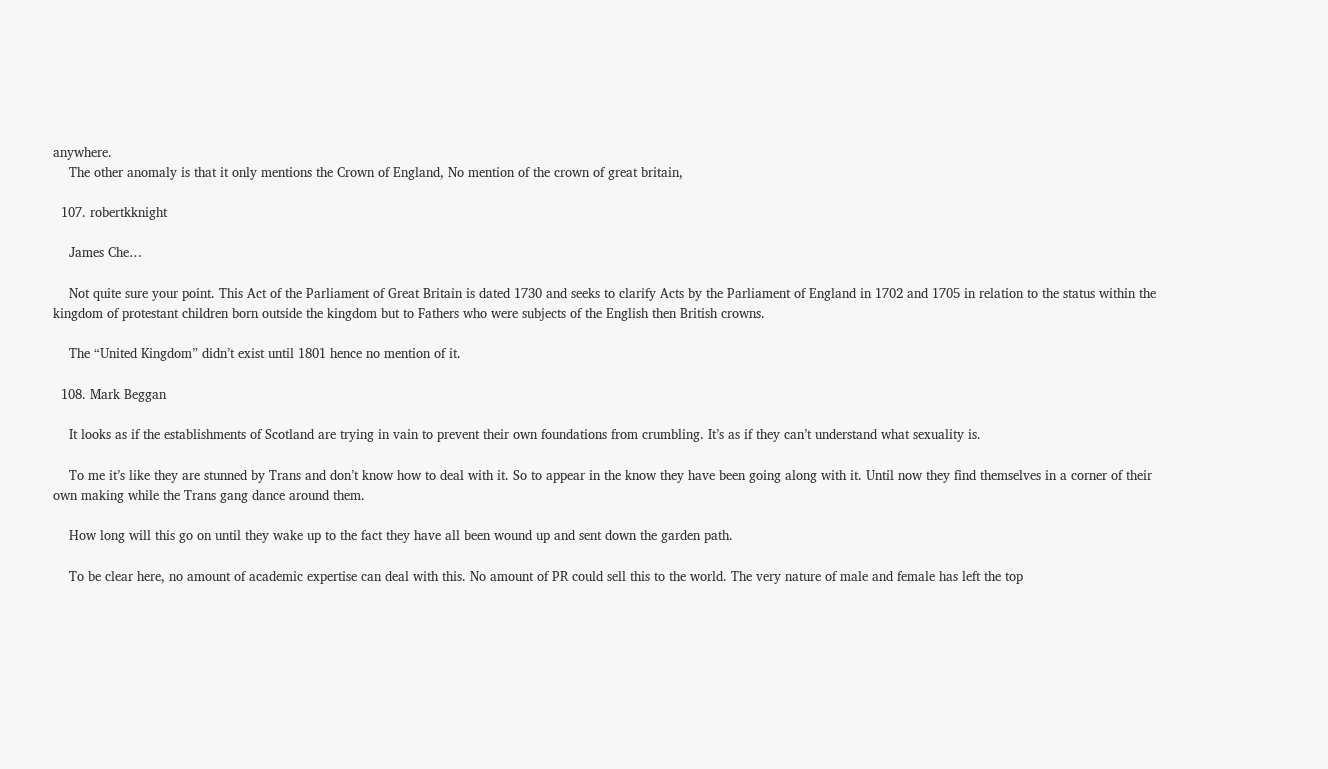anywhere.
    The other anomaly is that it only mentions the Crown of England, No mention of the crown of great britain,

  107. robertkknight

    James Che…

    Not quite sure your point. This Act of the Parliament of Great Britain is dated 1730 and seeks to clarify Acts by the Parliament of England in 1702 and 1705 in relation to the status within the kingdom of protestant children born outside the kingdom but to Fathers who were subjects of the English then British crowns.

    The “United Kingdom” didn’t exist until 1801 hence no mention of it.

  108. Mark Beggan

    It looks as if the establishments of Scotland are trying in vain to prevent their own foundations from crumbling. It’s as if they can’t understand what sexuality is.

    To me it’s like they are stunned by Trans and don’t know how to deal with it. So to appear in the know they have been going along with it. Until now they find themselves in a corner of their own making while the Trans gang dance around them.

    How long will this go on until they wake up to the fact they have all been wound up and sent down the garden path.

    To be clear here, no amount of academic expertise can deal with this. No amount of PR could sell this to the world. The very nature of male and female has left the top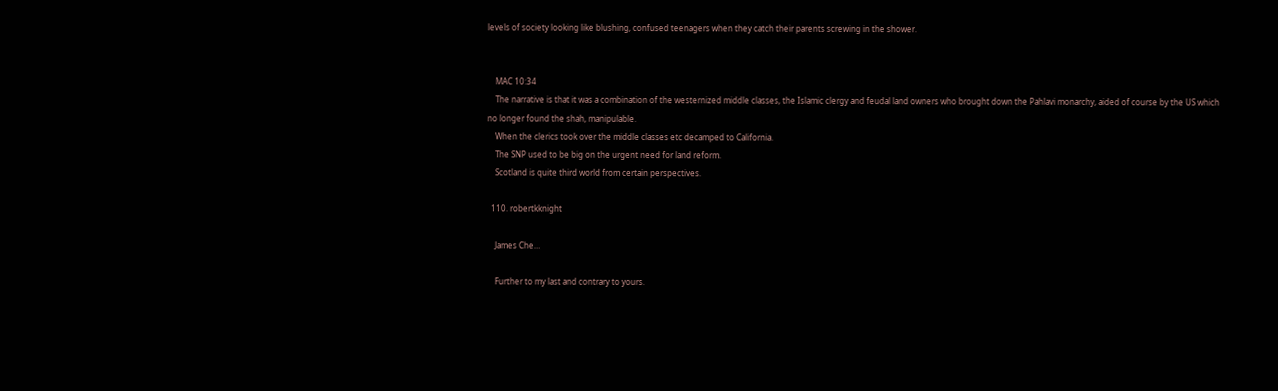levels of society looking like blushing, confused teenagers when they catch their parents screwing in the shower.


    MAC 10:34
    The narrative is that it was a combination of the westernized middle classes, the Islamic clergy and feudal land owners who brought down the Pahlavi monarchy, aided of course by the US which no longer found the shah, manipulable.
    When the clerics took over the middle classes etc decamped to California.
    The SNP used to be big on the urgent need for land reform.
    Scotland is quite third world from certain perspectives.

  110. robertkknight

    James Che…

    Further to my last and contrary to yours.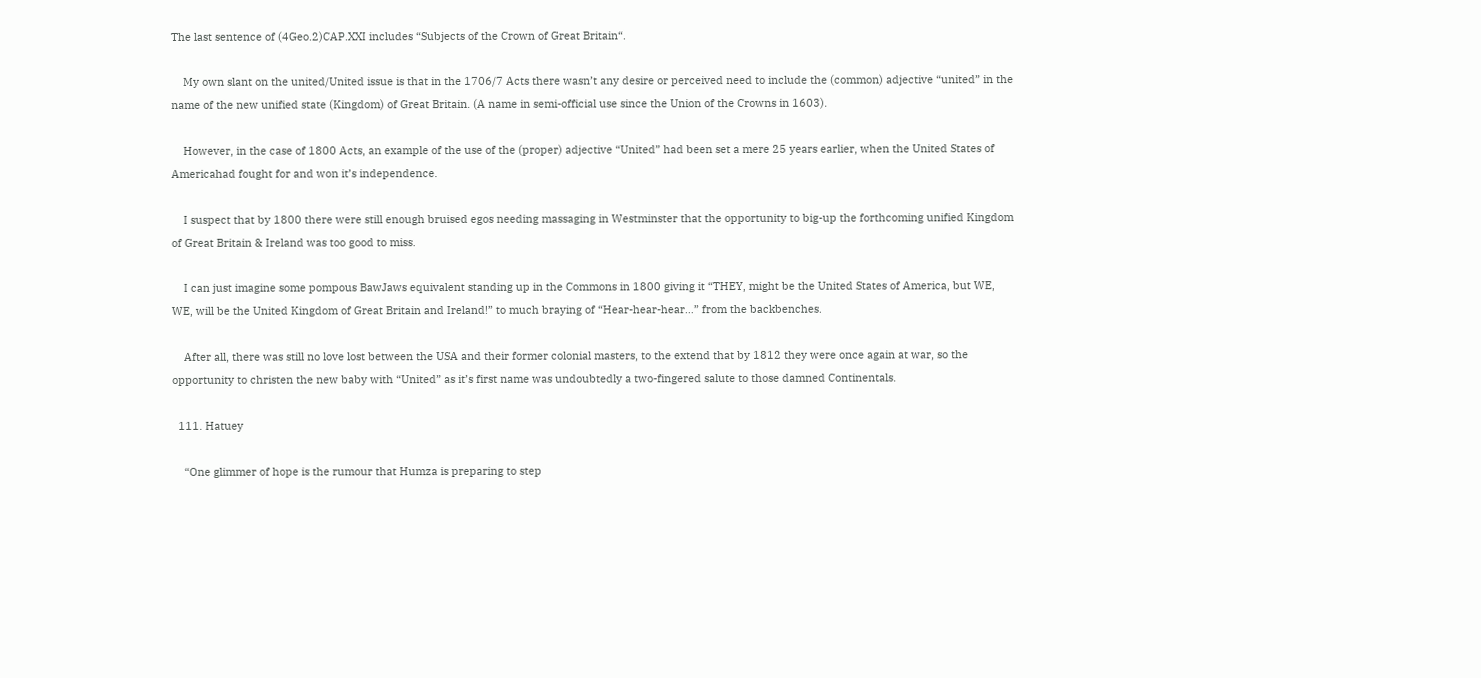The last sentence of (4Geo.2)CAP.XXI includes “Subjects of the Crown of Great Britain“.

    My own slant on the united/United issue is that in the 1706/7 Acts there wasn’t any desire or perceived need to include the (common) adjective “united” in the name of the new unified state (Kingdom) of Great Britain. (A name in semi-official use since the Union of the Crowns in 1603).

    However, in the case of 1800 Acts, an example of the use of the (proper) adjective “United” had been set a mere 25 years earlier, when the United States of Americahad fought for and won it’s independence.

    I suspect that by 1800 there were still enough bruised egos needing massaging in Westminster that the opportunity to big-up the forthcoming unified Kingdom of Great Britain & Ireland was too good to miss.

    I can just imagine some pompous BawJaws equivalent standing up in the Commons in 1800 giving it “THEY, might be the United States of America, but WE, WE, will be the United Kingdom of Great Britain and Ireland!” to much braying of “Hear-hear-hear…” from the backbenches.

    After all, there was still no love lost between the USA and their former colonial masters, to the extend that by 1812 they were once again at war, so the opportunity to christen the new baby with “United” as it’s first name was undoubtedly a two-fingered salute to those damned Continentals.

  111. Hatuey

    “One glimmer of hope is the rumour that Humza is preparing to step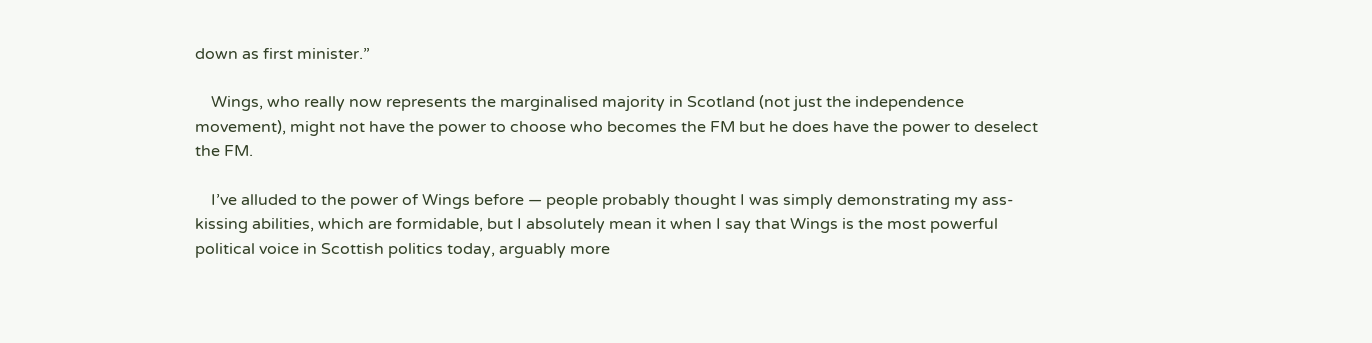down as first minister.”

    Wings, who really now represents the marginalised majority in Scotland (not just the independence movement), might not have the power to choose who becomes the FM but he does have the power to deselect the FM.

    I’ve alluded to the power of Wings before — people probably thought I was simply demonstrating my ass-kissing abilities, which are formidable, but I absolutely mean it when I say that Wings is the most powerful political voice in Scottish politics today, arguably more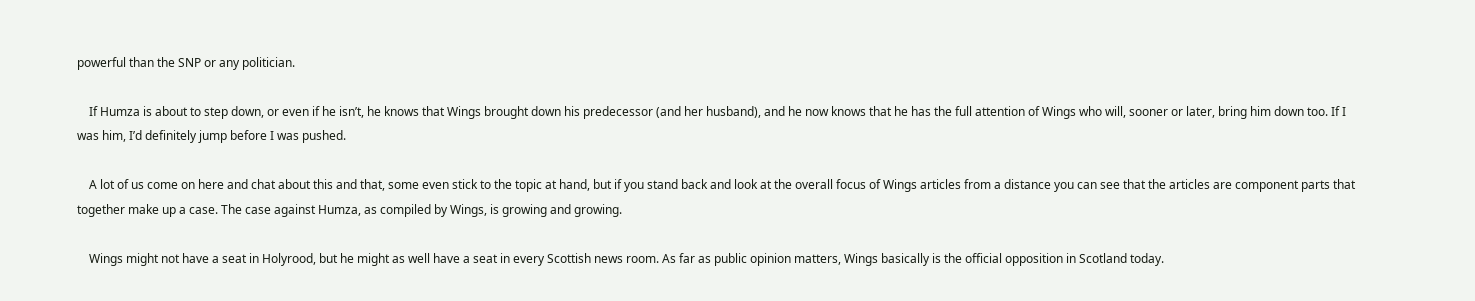powerful than the SNP or any politician.

    If Humza is about to step down, or even if he isn’t, he knows that Wings brought down his predecessor (and her husband), and he now knows that he has the full attention of Wings who will, sooner or later, bring him down too. If I was him, I’d definitely jump before I was pushed.

    A lot of us come on here and chat about this and that, some even stick to the topic at hand, but if you stand back and look at the overall focus of Wings articles from a distance you can see that the articles are component parts that together make up a case. The case against Humza, as compiled by Wings, is growing and growing.

    Wings might not have a seat in Holyrood, but he might as well have a seat in every Scottish news room. As far as public opinion matters, Wings basically is the official opposition in Scotland today.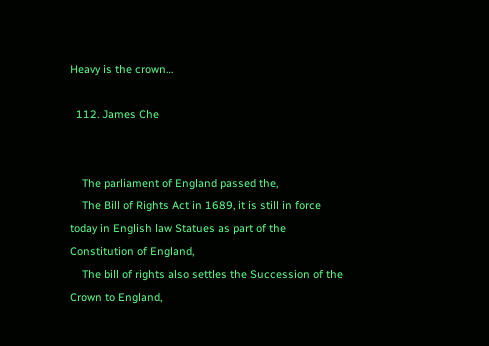Heavy is the crown…

  112. James Che


    The parliament of England passed the,
    The Bill of Rights Act in 1689, it is still in force today in English law Statues as part of the Constitution of England,
    The bill of rights also settles the Succession of the Crown to England,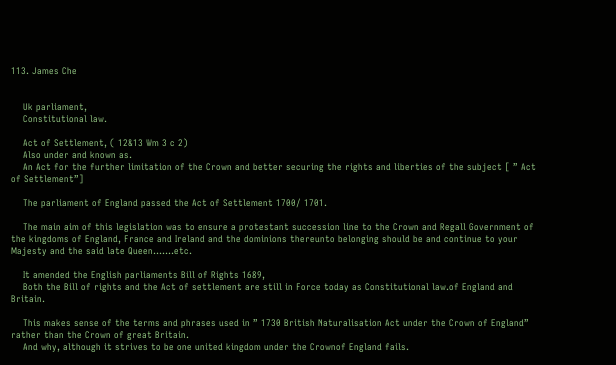113. James Che


    Uk parliament,
    Constitutional law.

    Act of Settlement, ( 12&13 Wm 3 c 2)
    Also under and known as.
    An Act for the further limitation of the Crown and better securing the rights and liberties of the subject [ ” Act of Settlement”]

    The parliament of England passed the Act of Settlement 1700/ 1701.

    The main aim of this legislation was to ensure a protestant succession line to the Crown and Regall Government of the kingdoms of England, France and Ireland and the dominions thereunto belonging should be and continue to your Majesty and the said late Queen…….etc.

    It amended the English parliaments Bill of Rights 1689,
    Both the Bill of rights and the Act of settlement are still in Force today as Constitutional law.of England and Britain.

    This makes sense of the terms and phrases used in ” 1730 British Naturalisation Act under the Crown of England” rather than the Crown of great Britain.
    And why, although it strives to be one united kingdom under the Crownof England fails.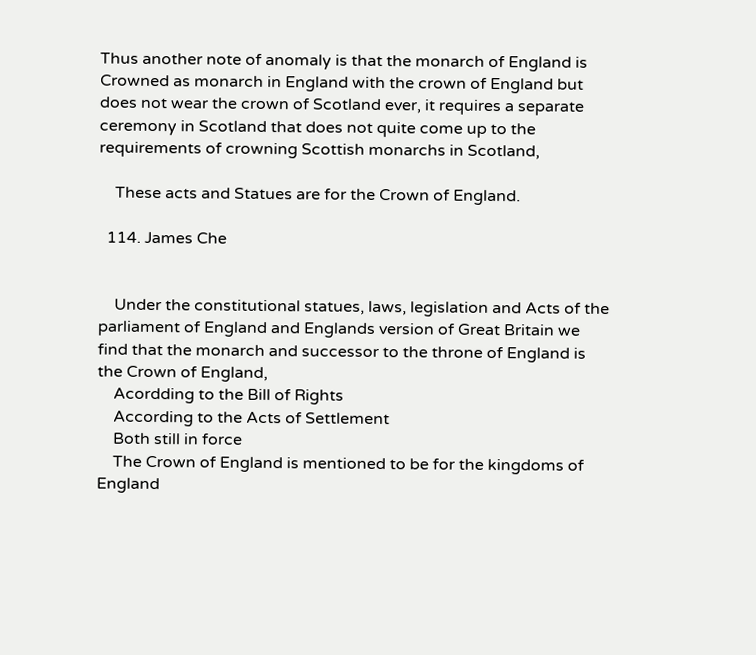Thus another note of anomaly is that the monarch of England is Crowned as monarch in England with the crown of England but does not wear the crown of Scotland ever, it requires a separate ceremony in Scotland that does not quite come up to the requirements of crowning Scottish monarchs in Scotland,

    These acts and Statues are for the Crown of England.

  114. James Che


    Under the constitutional statues, laws, legislation and Acts of the parliament of England and Englands version of Great Britain we find that the monarch and successor to the throne of England is the Crown of England,
    Acordding to the Bill of Rights
    According to the Acts of Settlement
    Both still in force
    The Crown of England is mentioned to be for the kingdoms of England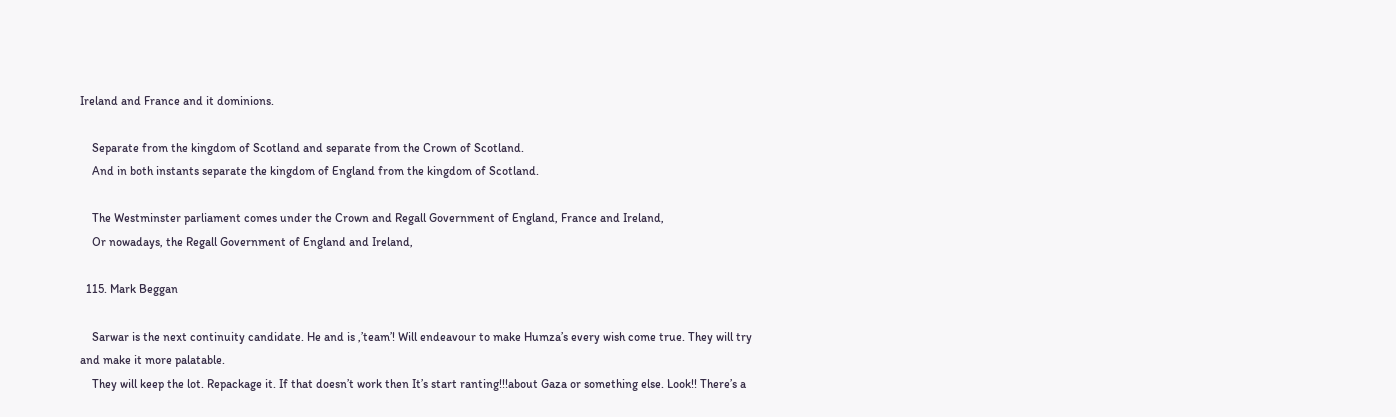Ireland and France and it dominions.

    Separate from the kingdom of Scotland and separate from the Crown of Scotland.
    And in both instants separate the kingdom of England from the kingdom of Scotland.

    The Westminster parliament comes under the Crown and Regall Government of England, France and Ireland,
    Or nowadays, the Regall Government of England and Ireland,

  115. Mark Beggan

    Sarwar is the next continuity candidate. He and is ,’team’! Will endeavour to make Humza’s every wish come true. They will try and make it more palatable.
    They will keep the lot. Repackage it. If that doesn’t work then It’s start ranting!!!about Gaza or something else. Look!! There’s a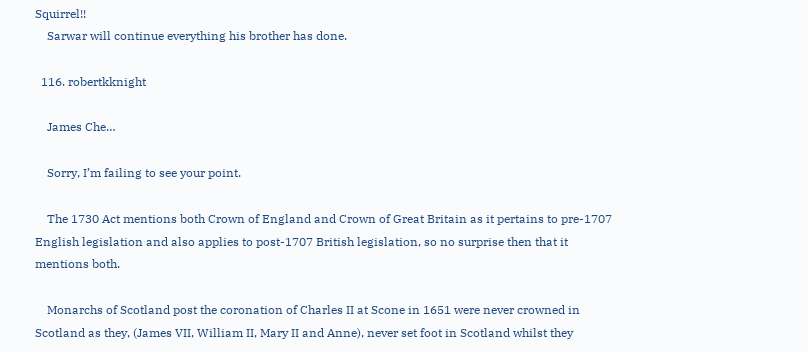Squirrel!!
    Sarwar will continue everything his brother has done.

  116. robertkknight

    James Che…

    Sorry, I’m failing to see your point.

    The 1730 Act mentions both Crown of England and Crown of Great Britain as it pertains to pre-1707 English legislation and also applies to post-1707 British legislation, so no surprise then that it mentions both.

    Monarchs of Scotland post the coronation of Charles II at Scone in 1651 were never crowned in Scotland as they, (James VII, William II, Mary II and Anne), never set foot in Scotland whilst they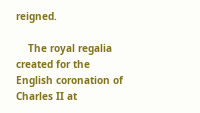reigned.

    The royal regalia created for the English coronation of Charles II at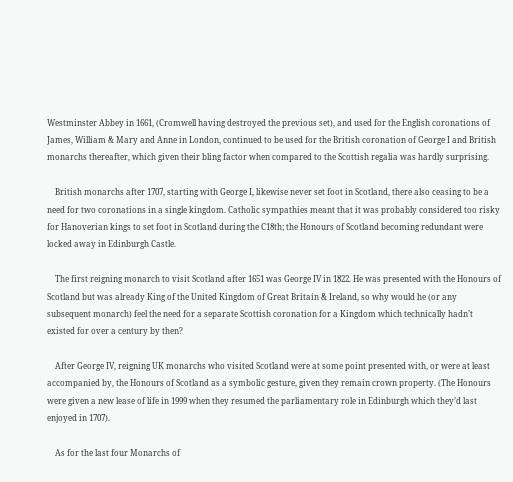Westminster Abbey in 1661, (Cromwell having destroyed the previous set), and used for the English coronations of James, William & Mary and Anne in London, continued to be used for the British coronation of George I and British monarchs thereafter, which given their bling factor when compared to the Scottish regalia was hardly surprising.

    British monarchs after 1707, starting with George I, likewise never set foot in Scotland, there also ceasing to be a need for two coronations in a single kingdom. Catholic sympathies meant that it was probably considered too risky for Hanoverian kings to set foot in Scotland during the C18th; the Honours of Scotland becoming redundant were locked away in Edinburgh Castle.

    The first reigning monarch to visit Scotland after 1651 was George IV in 1822. He was presented with the Honours of Scotland but was already King of the United Kingdom of Great Britain & Ireland, so why would he (or any subsequent monarch) feel the need for a separate Scottish coronation for a Kingdom which technically hadn’t existed for over a century by then?

    After George IV, reigning UK monarchs who visited Scotland were at some point presented with, or were at least accompanied by, the Honours of Scotland as a symbolic gesture, given they remain crown property. (The Honours were given a new lease of life in 1999 when they resumed the parliamentary role in Edinburgh which they’d last enjoyed in 1707).

    As for the last four Monarchs of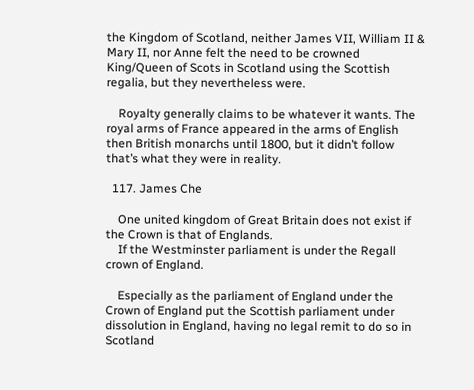the Kingdom of Scotland, neither James VII, William II & Mary II, nor Anne felt the need to be crowned King/Queen of Scots in Scotland using the Scottish regalia, but they nevertheless were.

    Royalty generally claims to be whatever it wants. The royal arms of France appeared in the arms of English then British monarchs until 1800, but it didn’t follow that’s what they were in reality.

  117. James Che

    One united kingdom of Great Britain does not exist if the Crown is that of Englands.
    If the Westminster parliament is under the Regall crown of England.

    Especially as the parliament of England under the Crown of England put the Scottish parliament under dissolution in England, having no legal remit to do so in Scotland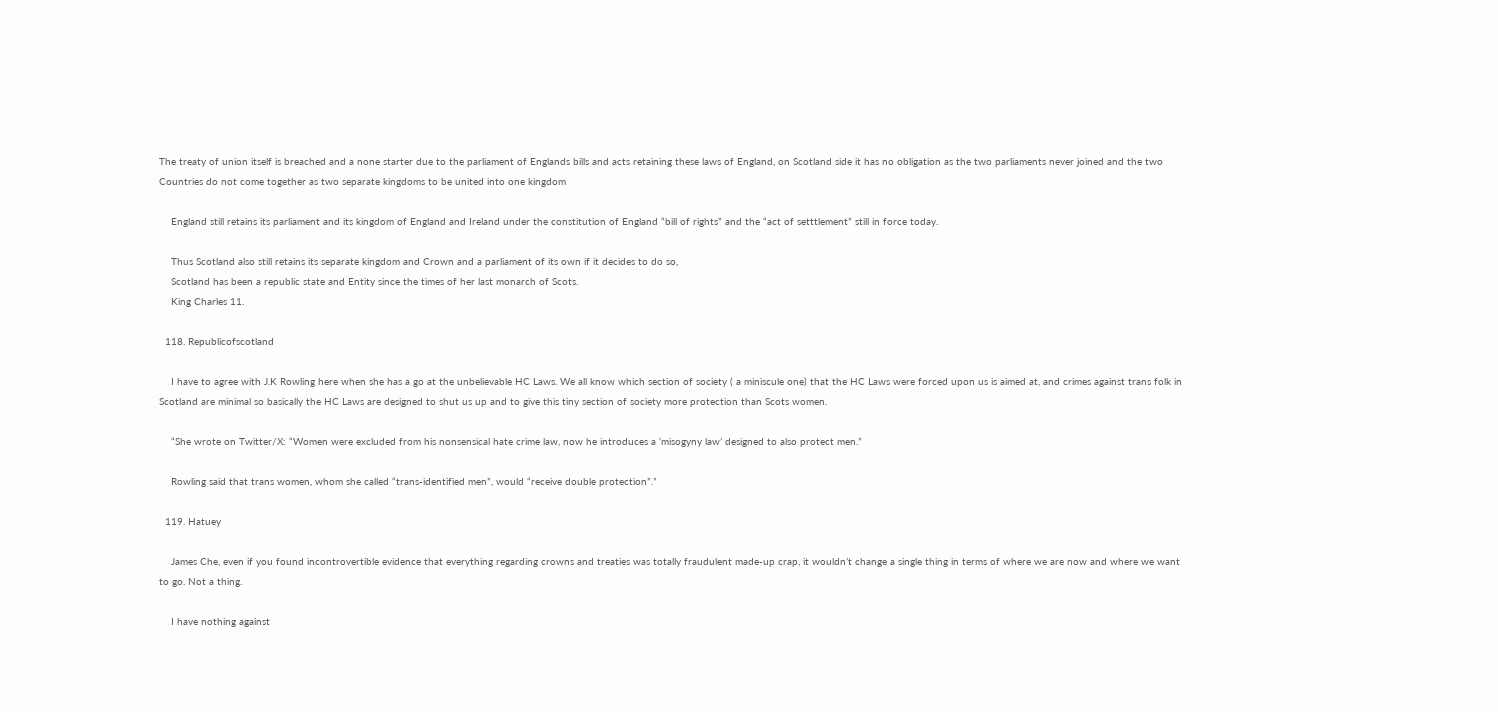The treaty of union itself is breached and a none starter due to the parliament of Englands bills and acts retaining these laws of England, on Scotland side it has no obligation as the two parliaments never joined and the two Countries do not come together as two separate kingdoms to be united into one kingdom

    England still retains its parliament and its kingdom of England and Ireland under the constitution of England “bill of rights” and the “act of setttlement” still in force today.

    Thus Scotland also still retains its separate kingdom and Crown and a parliament of its own if it decides to do so,
    Scotland has been a republic state and Entity since the times of her last monarch of Scots.
    King Charles 11.

  118. Republicofscotland

    I have to agree with J.K Rowling here when she has a go at the unbelievable HC Laws. We all know which section of society ( a miniscule one) that the HC Laws were forced upon us is aimed at, and crimes against trans folk in Scotland are minimal so basically the HC Laws are designed to shut us up and to give this tiny section of society more protection than Scots women.

    “She wrote on Twitter/X: “Women were excluded from his nonsensical hate crime law, now he introduces a ‘misogyny law’ designed to also protect men.”

    Rowling said that trans women, whom she called “trans-identified men”, would “receive double protection”.”

  119. Hatuey

    James Che, even if you found incontrovertible evidence that everything regarding crowns and treaties was totally fraudulent made-up crap, it wouldn’t change a single thing in terms of where we are now and where we want to go. Not a thing.

    I have nothing against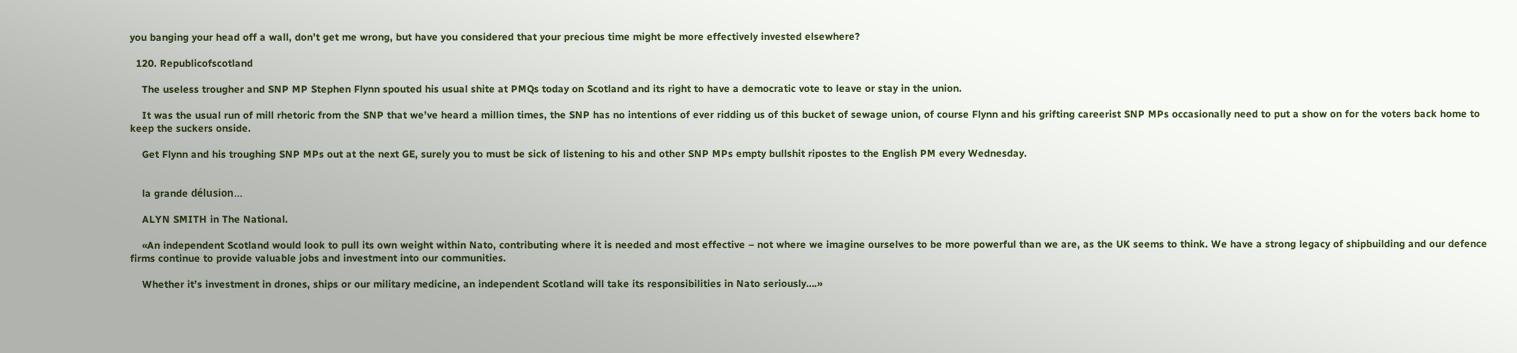you banging your head off a wall, don’t get me wrong, but have you considered that your precious time might be more effectively invested elsewhere?

  120. Republicofscotland

    The useless trougher and SNP MP Stephen Flynn spouted his usual shite at PMQs today on Scotland and its right to have a democratic vote to leave or stay in the union.

    It was the usual run of mill rhetoric from the SNP that we’ve heard a million times, the SNP has no intentions of ever ridding us of this bucket of sewage union, of course Flynn and his grifting careerist SNP MPs occasionally need to put a show on for the voters back home to keep the suckers onside.

    Get Flynn and his troughing SNP MPs out at the next GE, surely you to must be sick of listening to his and other SNP MPs empty bullshit ripostes to the English PM every Wednesday.


    la grande délusion…

    ALYN SMITH in The National.

    «An independent Scotland would look to pull its own weight within Nato, contributing where it is needed and most effective – not where we imagine ourselves to be more powerful than we are, as the UK seems to think. We have a strong legacy of shipbuilding and our defence firms continue to provide valuable jobs and investment into our communities.

    Whether it’s investment in drones, ships or our military medicine, an independent Scotland will take its responsibilities in Nato seriously….»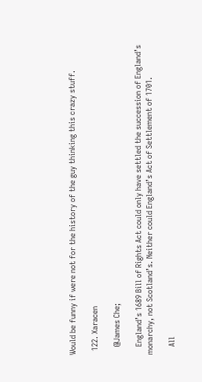Would be funny if were not for the history of the guy thinking this crazy stuff.

  122. Xaracen

    @James Che;

    England’s 1689 Bill of Rights Act could only have settled the succession of England’s monarchy, not Scotland’s. Neither could England’s Act of Settlement of 1701.

    All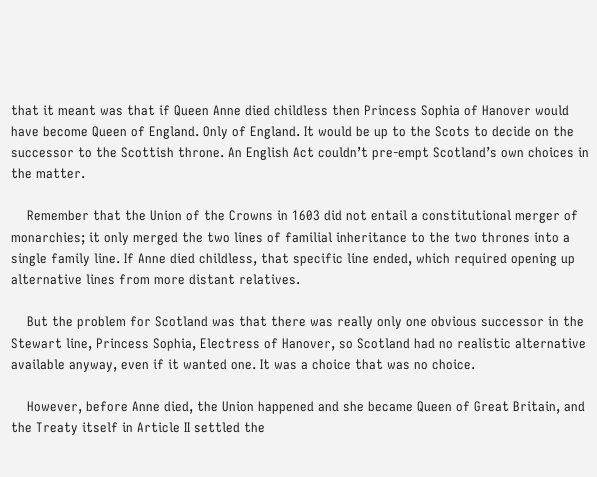that it meant was that if Queen Anne died childless then Princess Sophia of Hanover would have become Queen of England. Only of England. It would be up to the Scots to decide on the successor to the Scottish throne. An English Act couldn’t pre-empt Scotland’s own choices in the matter.

    Remember that the Union of the Crowns in 1603 did not entail a constitutional merger of monarchies; it only merged the two lines of familial inheritance to the two thrones into a single family line. If Anne died childless, that specific line ended, which required opening up alternative lines from more distant relatives.

    But the problem for Scotland was that there was really only one obvious successor in the Stewart line, Princess Sophia, Electress of Hanover, so Scotland had no realistic alternative available anyway, even if it wanted one. It was a choice that was no choice.

    However, before Anne died, the Union happened and she became Queen of Great Britain, and the Treaty itself in Article II settled the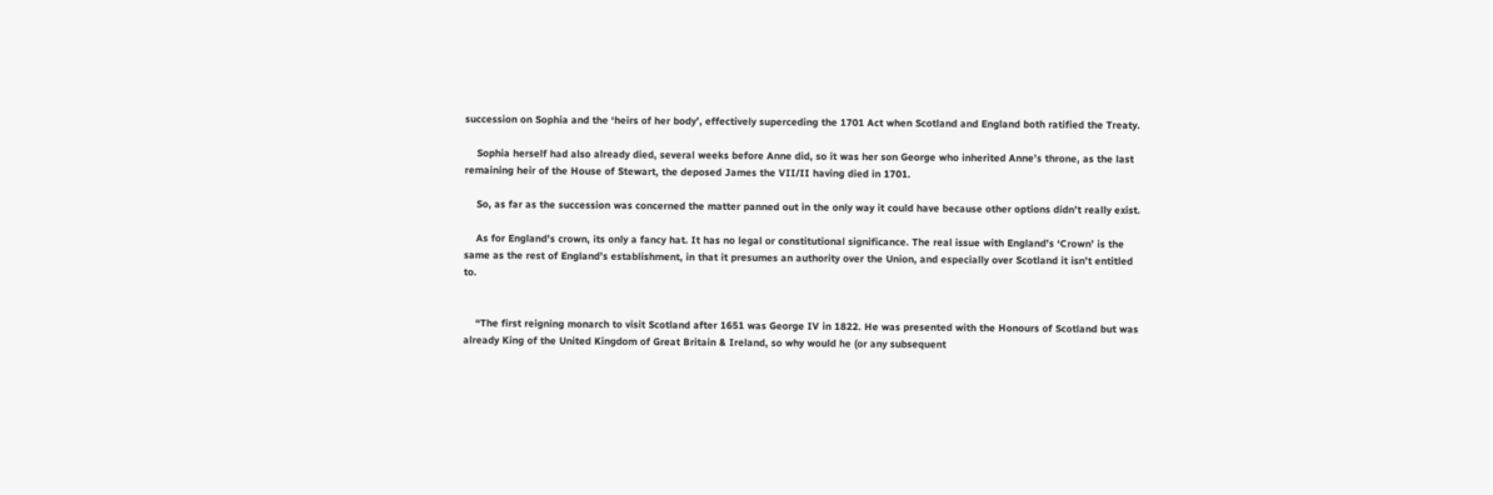succession on Sophia and the ‘heirs of her body’, effectively superceding the 1701 Act when Scotland and England both ratified the Treaty.

    Sophia herself had also already died, several weeks before Anne did, so it was her son George who inherited Anne’s throne, as the last remaining heir of the House of Stewart, the deposed James the VII/II having died in 1701.

    So, as far as the succession was concerned the matter panned out in the only way it could have because other options didn’t really exist.

    As for England’s crown, its only a fancy hat. It has no legal or constitutional significance. The real issue with England’s ‘Crown’ is the same as the rest of England’s establishment, in that it presumes an authority over the Union, and especially over Scotland it isn’t entitled to.


    “The first reigning monarch to visit Scotland after 1651 was George IV in 1822. He was presented with the Honours of Scotland but was already King of the United Kingdom of Great Britain & Ireland, so why would he (or any subsequent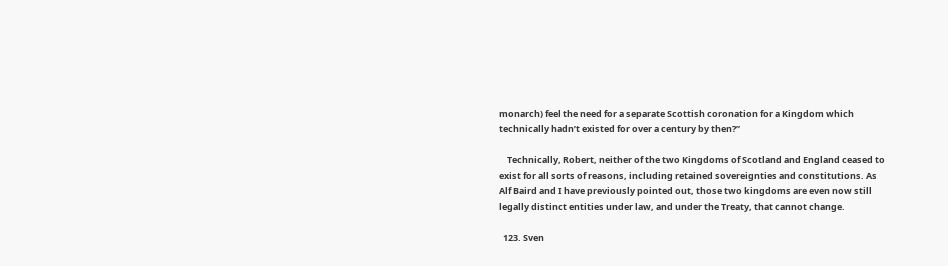monarch) feel the need for a separate Scottish coronation for a Kingdom which technically hadn’t existed for over a century by then?”

    Technically, Robert, neither of the two Kingdoms of Scotland and England ceased to exist for all sorts of reasons, including retained sovereignties and constitutions. As Alf Baird and I have previously pointed out, those two kingdoms are even now still legally distinct entities under law, and under the Treaty, that cannot change.

  123. Sven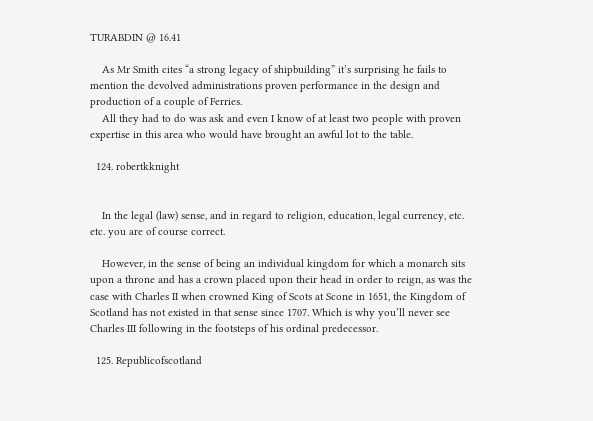TURABDIN @ 16.41

    As Mr Smith cites “a strong legacy of shipbuilding” it’s surprising he fails to mention the devolved administrations proven performance in the design and production of a couple of Ferries.
    All they had to do was ask and even I know of at least two people with proven expertise in this area who would have brought an awful lot to the table.

  124. robertkknight


    In the legal (law) sense, and in regard to religion, education, legal currency, etc. etc. you are of course correct.

    However, in the sense of being an individual kingdom for which a monarch sits upon a throne and has a crown placed upon their head in order to reign, as was the case with Charles II when crowned King of Scots at Scone in 1651, the Kingdom of Scotland has not existed in that sense since 1707. Which is why you’ll never see Charles III following in the footsteps of his ordinal predecessor.

  125. Republicofscotland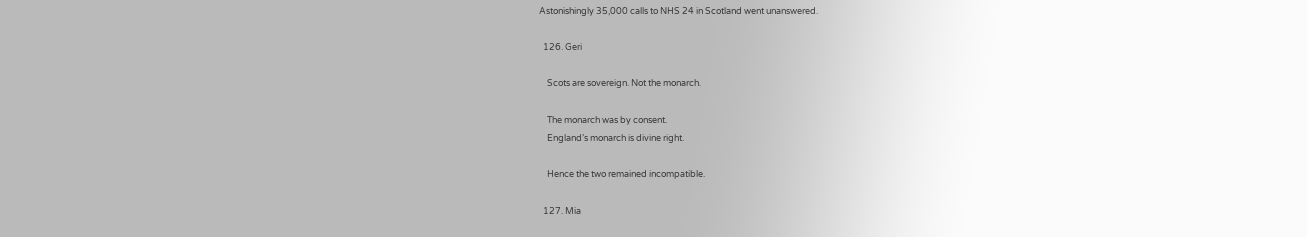Astonishingly 35,000 calls to NHS 24 in Scotland went unanswered.

  126. Geri

    Scots are sovereign. Not the monarch.

    The monarch was by consent.
    England’s monarch is divine right.

    Hence the two remained incompatible.

  127. Mia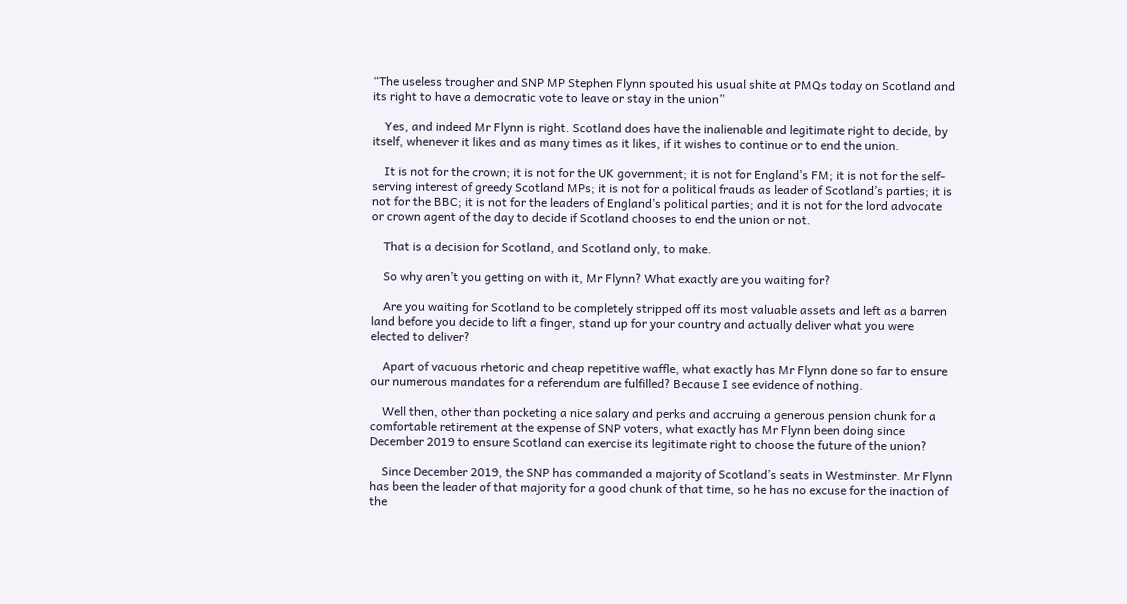“The useless trougher and SNP MP Stephen Flynn spouted his usual shite at PMQs today on Scotland and its right to have a democratic vote to leave or stay in the union”

    Yes, and indeed Mr Flynn is right. Scotland does have the inalienable and legitimate right to decide, by itself, whenever it likes and as many times as it likes, if it wishes to continue or to end the union.

    It is not for the crown; it is not for the UK government; it is not for England’s FM; it is not for the self-serving interest of greedy Scotland MPs; it is not for a political frauds as leader of Scotland’s parties; it is not for the BBC; it is not for the leaders of England’s political parties; and it is not for the lord advocate or crown agent of the day to decide if Scotland chooses to end the union or not.

    That is a decision for Scotland, and Scotland only, to make.

    So why aren’t you getting on with it, Mr Flynn? What exactly are you waiting for?

    Are you waiting for Scotland to be completely stripped off its most valuable assets and left as a barren land before you decide to lift a finger, stand up for your country and actually deliver what you were elected to deliver?

    Apart of vacuous rhetoric and cheap repetitive waffle, what exactly has Mr Flynn done so far to ensure our numerous mandates for a referendum are fulfilled? Because I see evidence of nothing.

    Well then, other than pocketing a nice salary and perks and accruing a generous pension chunk for a comfortable retirement at the expense of SNP voters, what exactly has Mr Flynn been doing since December 2019 to ensure Scotland can exercise its legitimate right to choose the future of the union?

    Since December 2019, the SNP has commanded a majority of Scotland’s seats in Westminster. Mr Flynn has been the leader of that majority for a good chunk of that time, so he has no excuse for the inaction of the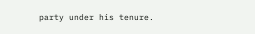party under his tenure.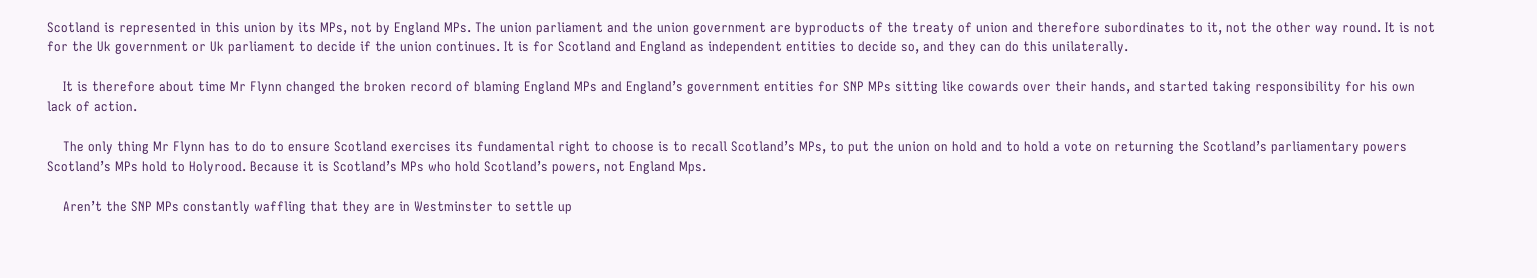Scotland is represented in this union by its MPs, not by England MPs. The union parliament and the union government are byproducts of the treaty of union and therefore subordinates to it, not the other way round. It is not for the Uk government or Uk parliament to decide if the union continues. It is for Scotland and England as independent entities to decide so, and they can do this unilaterally.

    It is therefore about time Mr Flynn changed the broken record of blaming England MPs and England’s government entities for SNP MPs sitting like cowards over their hands, and started taking responsibility for his own lack of action.

    The only thing Mr Flynn has to do to ensure Scotland exercises its fundamental right to choose is to recall Scotland’s MPs, to put the union on hold and to hold a vote on returning the Scotland’s parliamentary powers Scotland’s MPs hold to Holyrood. Because it is Scotland’s MPs who hold Scotland’s powers, not England Mps.

    Aren’t the SNP MPs constantly waffling that they are in Westminster to settle up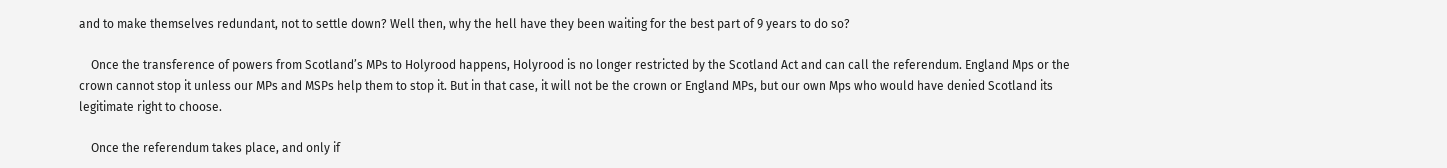and to make themselves redundant, not to settle down? Well then, why the hell have they been waiting for the best part of 9 years to do so?

    Once the transference of powers from Scotland’s MPs to Holyrood happens, Holyrood is no longer restricted by the Scotland Act and can call the referendum. England Mps or the crown cannot stop it unless our MPs and MSPs help them to stop it. But in that case, it will not be the crown or England MPs, but our own Mps who would have denied Scotland its legitimate right to choose.

    Once the referendum takes place, and only if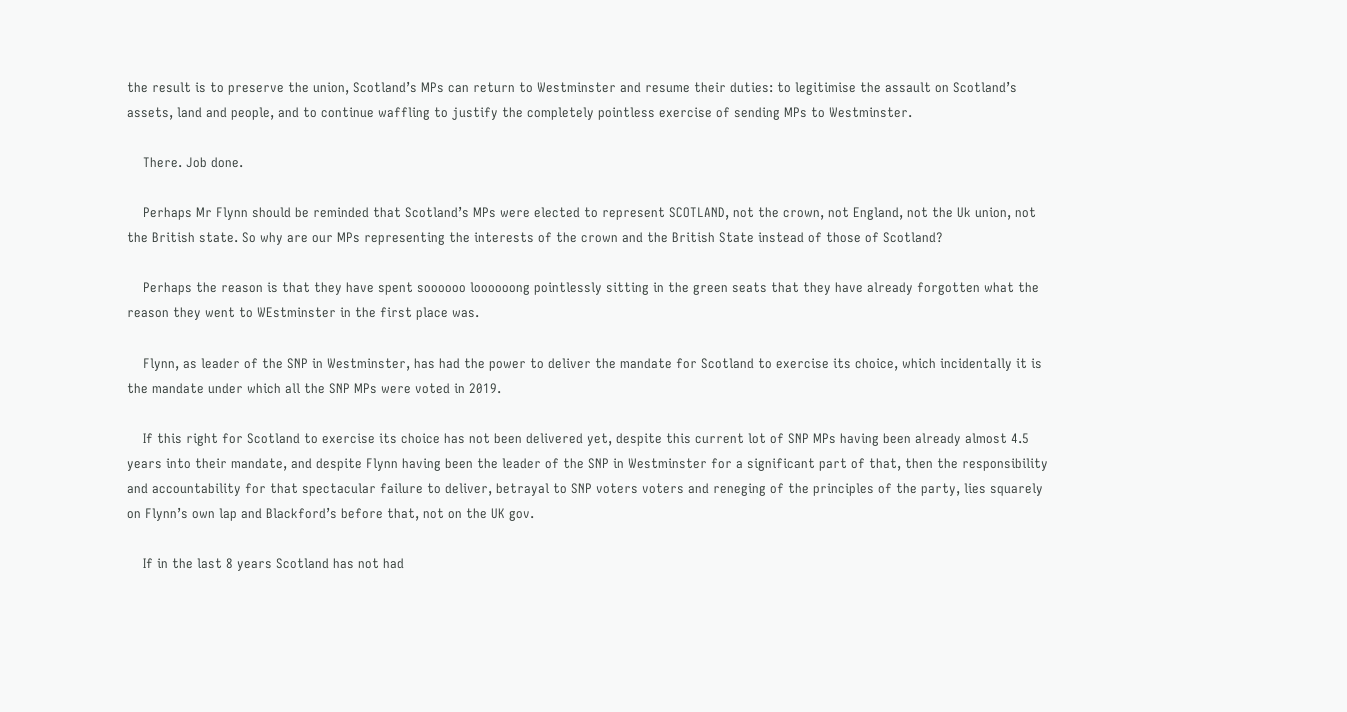the result is to preserve the union, Scotland’s MPs can return to Westminster and resume their duties: to legitimise the assault on Scotland’s assets, land and people, and to continue waffling to justify the completely pointless exercise of sending MPs to Westminster.

    There. Job done.

    Perhaps Mr Flynn should be reminded that Scotland’s MPs were elected to represent SCOTLAND, not the crown, not England, not the Uk union, not the British state. So why are our MPs representing the interests of the crown and the British State instead of those of Scotland?

    Perhaps the reason is that they have spent soooooo loooooong pointlessly sitting in the green seats that they have already forgotten what the reason they went to WEstminster in the first place was.

    Flynn, as leader of the SNP in Westminster, has had the power to deliver the mandate for Scotland to exercise its choice, which incidentally it is the mandate under which all the SNP MPs were voted in 2019.

    If this right for Scotland to exercise its choice has not been delivered yet, despite this current lot of SNP MPs having been already almost 4.5 years into their mandate, and despite Flynn having been the leader of the SNP in Westminster for a significant part of that, then the responsibility and accountability for that spectacular failure to deliver, betrayal to SNP voters voters and reneging of the principles of the party, lies squarely on Flynn’s own lap and Blackford’s before that, not on the UK gov.

    If in the last 8 years Scotland has not had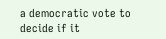a democratic vote to decide if it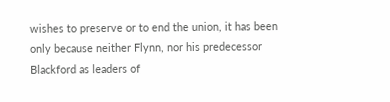wishes to preserve or to end the union, it has been only because neither Flynn, nor his predecessor Blackford as leaders of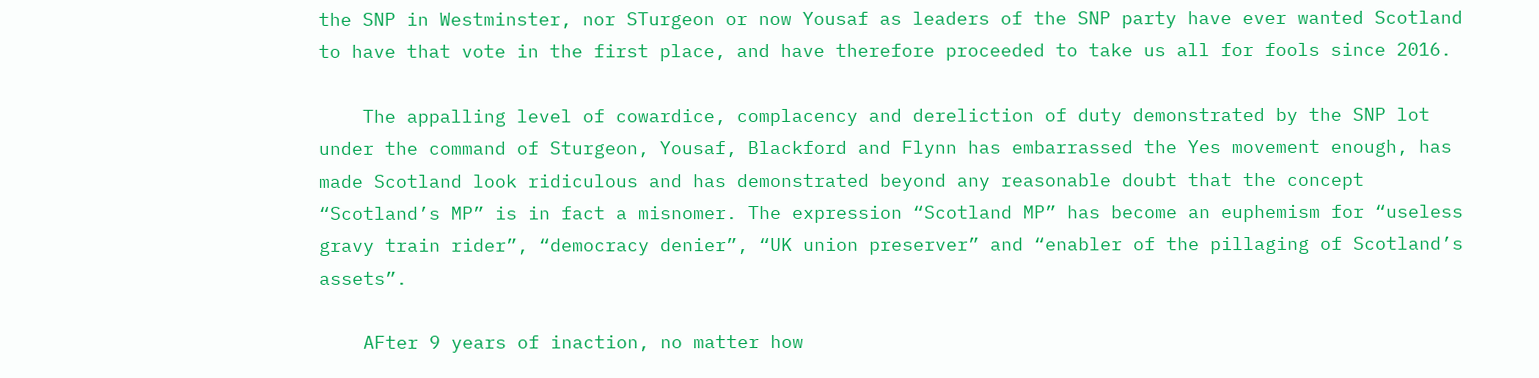the SNP in Westminster, nor STurgeon or now Yousaf as leaders of the SNP party have ever wanted Scotland to have that vote in the first place, and have therefore proceeded to take us all for fools since 2016.

    The appalling level of cowardice, complacency and dereliction of duty demonstrated by the SNP lot under the command of Sturgeon, Yousaf, Blackford and Flynn has embarrassed the Yes movement enough, has made Scotland look ridiculous and has demonstrated beyond any reasonable doubt that the concept “Scotland’s MP” is in fact a misnomer. The expression “Scotland MP” has become an euphemism for “useless gravy train rider”, “democracy denier”, “UK union preserver” and “enabler of the pillaging of Scotland’s assets”.

    AFter 9 years of inaction, no matter how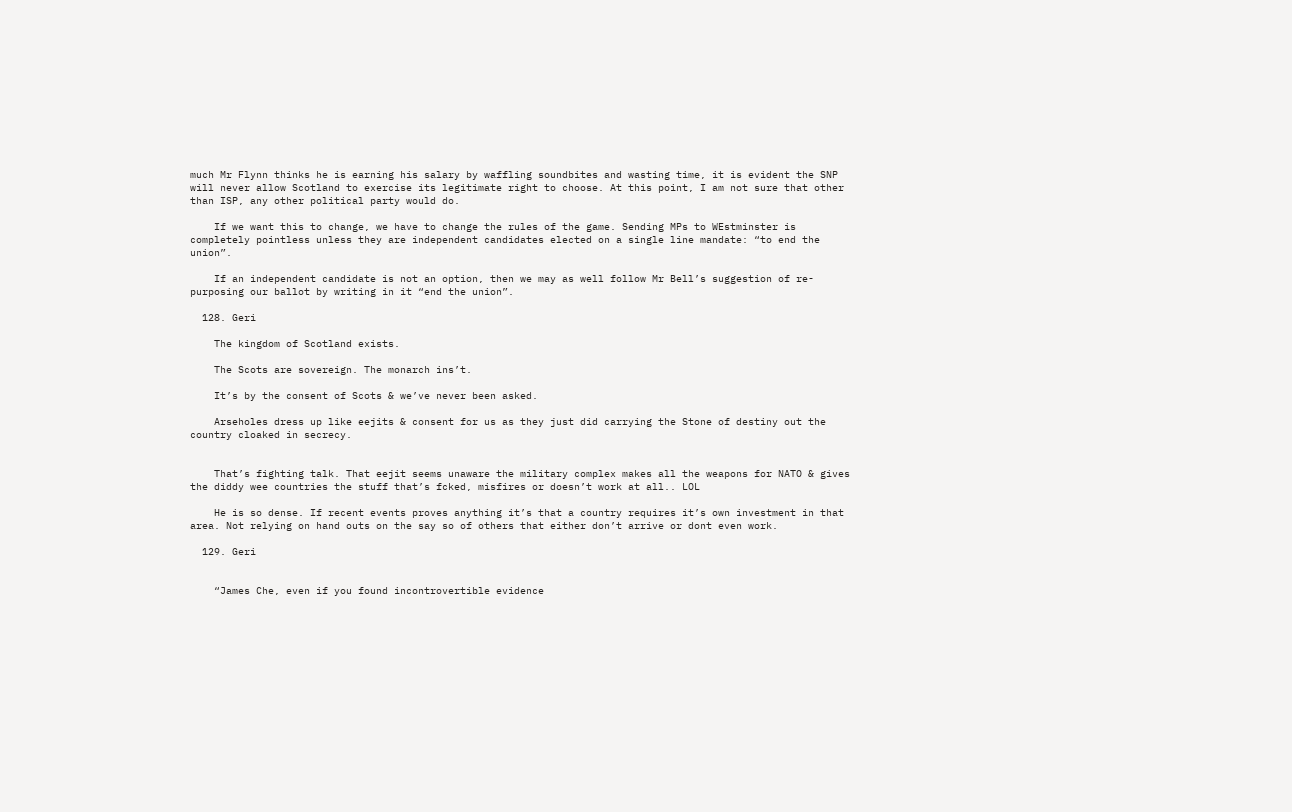much Mr Flynn thinks he is earning his salary by waffling soundbites and wasting time, it is evident the SNP will never allow Scotland to exercise its legitimate right to choose. At this point, I am not sure that other than ISP, any other political party would do.

    If we want this to change, we have to change the rules of the game. Sending MPs to WEstminster is completely pointless unless they are independent candidates elected on a single line mandate: “to end the union”.

    If an independent candidate is not an option, then we may as well follow Mr Bell’s suggestion of re-purposing our ballot by writing in it “end the union”.

  128. Geri

    The kingdom of Scotland exists.

    The Scots are sovereign. The monarch ins’t.

    It’s by the consent of Scots & we’ve never been asked.

    Arseholes dress up like eejits & consent for us as they just did carrying the Stone of destiny out the country cloaked in secrecy.


    That’s fighting talk. That eejit seems unaware the military complex makes all the weapons for NATO & gives the diddy wee countries the stuff that’s fcked, misfires or doesn’t work at all.. LOL

    He is so dense. If recent events proves anything it’s that a country requires it’s own investment in that area. Not relying on hand outs on the say so of others that either don’t arrive or dont even work.

  129. Geri


    “James Che, even if you found incontrovertible evidence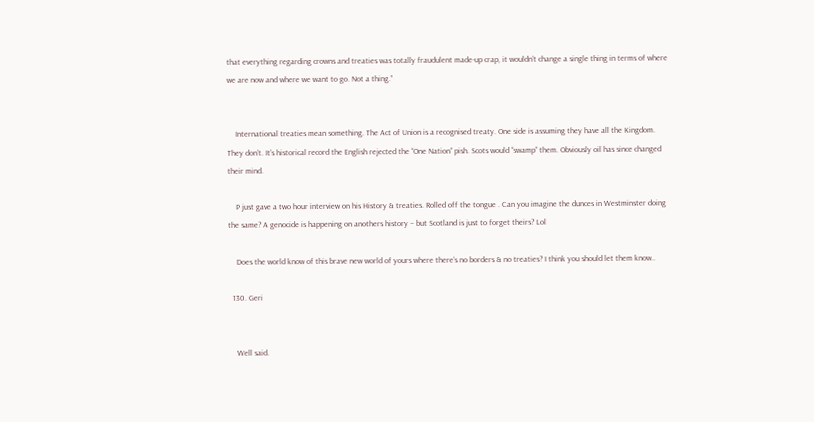that everything regarding crowns and treaties was totally fraudulent made-up crap, it wouldn’t change a single thing in terms of where we are now and where we want to go. Not a thing.”


    International treaties mean something. The Act of Union is a recognised treaty. One side is assuming they have all the Kingdom. They don’t. It’s historical record the English rejected the “One Nation” pish. Scots would “swamp” them. Obviously oil has since changed their mind.

    P just gave a two hour interview on his History & treaties. Rolled off the tongue . Can you imagine the dunces in Westminster doing the same? A genocide is happening on anothers history – but Scotland is just to forget theirs? Lol

    Does the world know of this brave new world of yours where there’s no borders & no treaties? I think you should let them know..

  130. Geri


    Well said.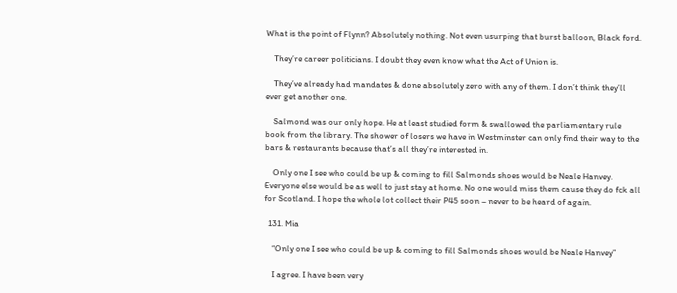What is the point of Flynn? Absolutely nothing. Not even usurping that burst balloon, Black ford.

    They’re career politicians. I doubt they even know what the Act of Union is.

    They’ve already had mandates & done absolutely zero with any of them. I don’t think they’ll ever get another one.

    Salmond was our only hope. He at least studied form & swallowed the parliamentary rule book from the library. The shower of losers we have in Westminster can only find their way to the bars & restaurants because that’s all they’re interested in.

    Only one I see who could be up & coming to fill Salmonds shoes would be Neale Hanvey. Everyone else would be as well to just stay at home. No one would miss them cause they do fck all for Scotland. I hope the whole lot collect their P45 soon – never to be heard of again.

  131. Mia

    “Only one I see who could be up & coming to fill Salmonds shoes would be Neale Hanvey”

    I agree. I have been very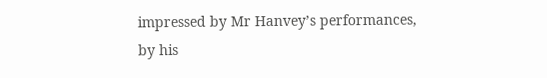impressed by Mr Hanvey’s performances, by his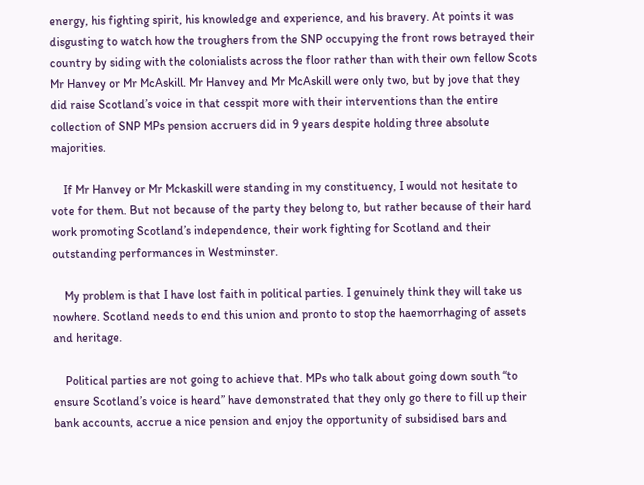energy, his fighting spirit, his knowledge and experience, and his bravery. At points it was disgusting to watch how the troughers from the SNP occupying the front rows betrayed their country by siding with the colonialists across the floor rather than with their own fellow Scots Mr Hanvey or Mr McAskill. Mr Hanvey and Mr McAskill were only two, but by jove that they did raise Scotland’s voice in that cesspit more with their interventions than the entire collection of SNP MPs pension accruers did in 9 years despite holding three absolute majorities.

    If Mr Hanvey or Mr Mckaskill were standing in my constituency, I would not hesitate to vote for them. But not because of the party they belong to, but rather because of their hard work promoting Scotland’s independence, their work fighting for Scotland and their outstanding performances in Westminster.

    My problem is that I have lost faith in political parties. I genuinely think they will take us nowhere. Scotland needs to end this union and pronto to stop the haemorrhaging of assets and heritage.

    Political parties are not going to achieve that. MPs who talk about going down south “to ensure Scotland’s voice is heard” have demonstrated that they only go there to fill up their bank accounts, accrue a nice pension and enjoy the opportunity of subsidised bars and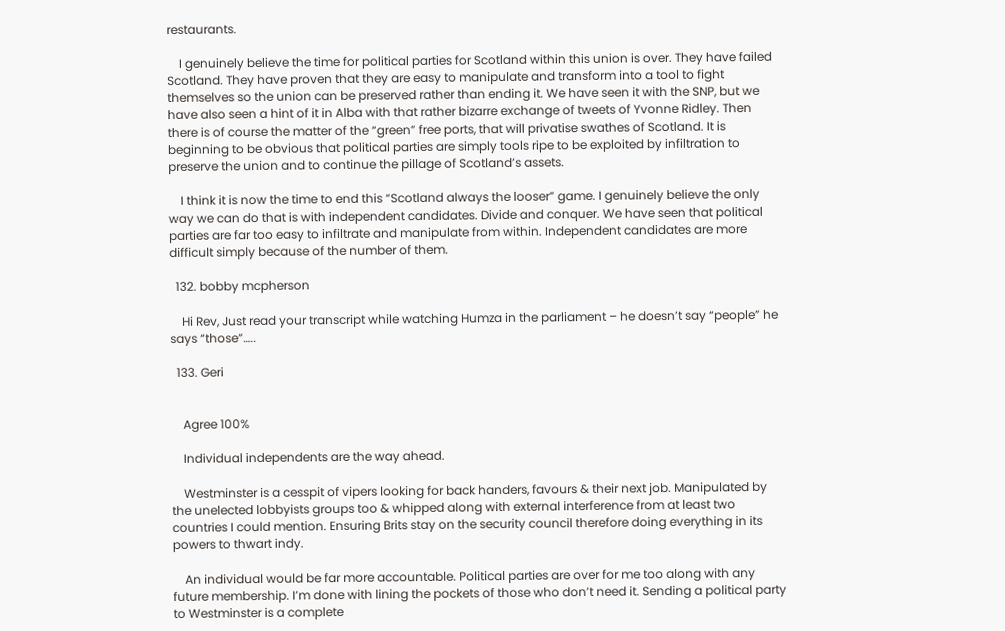restaurants.

    I genuinely believe the time for political parties for Scotland within this union is over. They have failed Scotland. They have proven that they are easy to manipulate and transform into a tool to fight themselves so the union can be preserved rather than ending it. We have seen it with the SNP, but we have also seen a hint of it in Alba with that rather bizarre exchange of tweets of Yvonne Ridley. Then there is of course the matter of the “green” free ports, that will privatise swathes of Scotland. It is beginning to be obvious that political parties are simply tools ripe to be exploited by infiltration to preserve the union and to continue the pillage of Scotland’s assets.

    I think it is now the time to end this “Scotland always the looser” game. I genuinely believe the only way we can do that is with independent candidates. Divide and conquer. We have seen that political parties are far too easy to infiltrate and manipulate from within. Independent candidates are more difficult simply because of the number of them.

  132. bobby mcpherson

    Hi Rev, Just read your transcript while watching Humza in the parliament – he doesn’t say “people” he says “those”…..

  133. Geri


    Agree 100%

    Individual independents are the way ahead.

    Westminster is a cesspit of vipers looking for back handers, favours & their next job. Manipulated by the unelected lobbyists groups too & whipped along with external interference from at least two countries I could mention. Ensuring Brits stay on the security council therefore doing everything in its powers to thwart indy.

    An individual would be far more accountable. Political parties are over for me too along with any future membership. I’m done with lining the pockets of those who don’t need it. Sending a political party to Westminster is a complete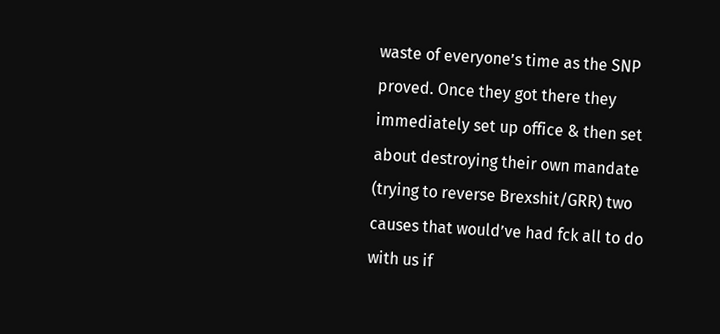waste of everyone’s time as the SNP proved. Once they got there they immediately set up office & then set about destroying their own mandate (trying to reverse Brexshit/GRR) two causes that would’ve had fck all to do with us if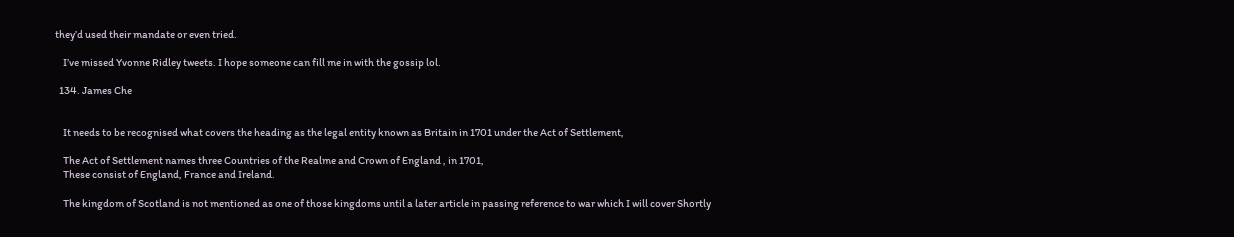they’d used their mandate or even tried.

    I’ve missed Yvonne Ridley tweets. I hope someone can fill me in with the gossip lol.

  134. James Che


    It needs to be recognised what covers the heading as the legal entity known as Britain in 1701 under the Act of Settlement,

    The Act of Settlement names three Countries of the Realme and Crown of England , in 1701,
    These consist of England, France and Ireland.

    The kingdom of Scotland is not mentioned as one of those kingdoms until a later article in passing reference to war which I will cover Shortly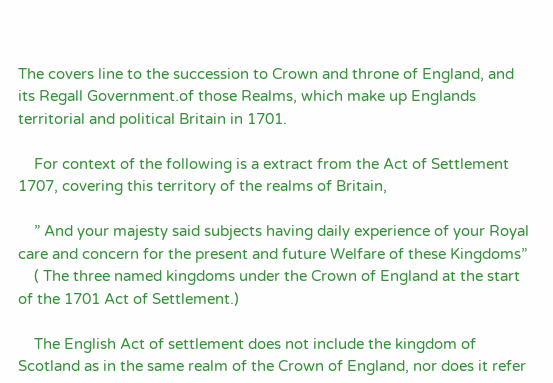The covers line to the succession to Crown and throne of England, and its Regall Government.of those Realms, which make up Englands territorial and political Britain in 1701.

    For context of the following is a extract from the Act of Settlement 1707, covering this territory of the realms of Britain,

    ” And your majesty said subjects having daily experience of your Royal care and concern for the present and future Welfare of these Kingdoms”
    ( The three named kingdoms under the Crown of England at the start of the 1701 Act of Settlement.)

    The English Act of settlement does not include the kingdom of Scotland as in the same realm of the Crown of England, nor does it refer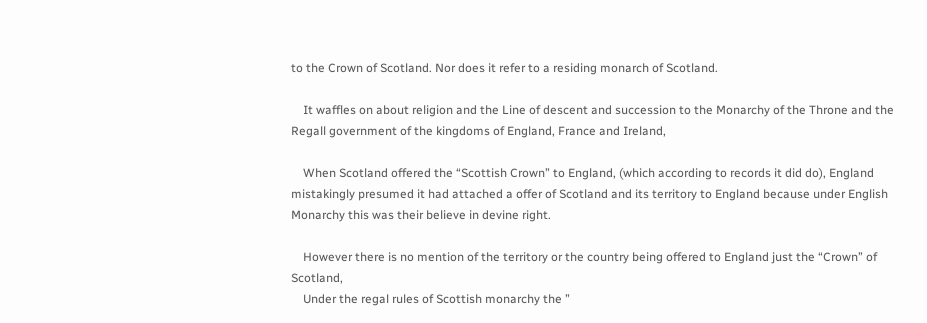to the Crown of Scotland. Nor does it refer to a residing monarch of Scotland.

    It waffles on about religion and the Line of descent and succession to the Monarchy of the Throne and the Regall government of the kingdoms of England, France and Ireland,

    When Scotland offered the “Scottish Crown” to England, (which according to records it did do), England mistakingly presumed it had attached a offer of Scotland and its territory to England because under English Monarchy this was their believe in devine right.

    However there is no mention of the territory or the country being offered to England just the “Crown” of Scotland,
    Under the regal rules of Scottish monarchy the ”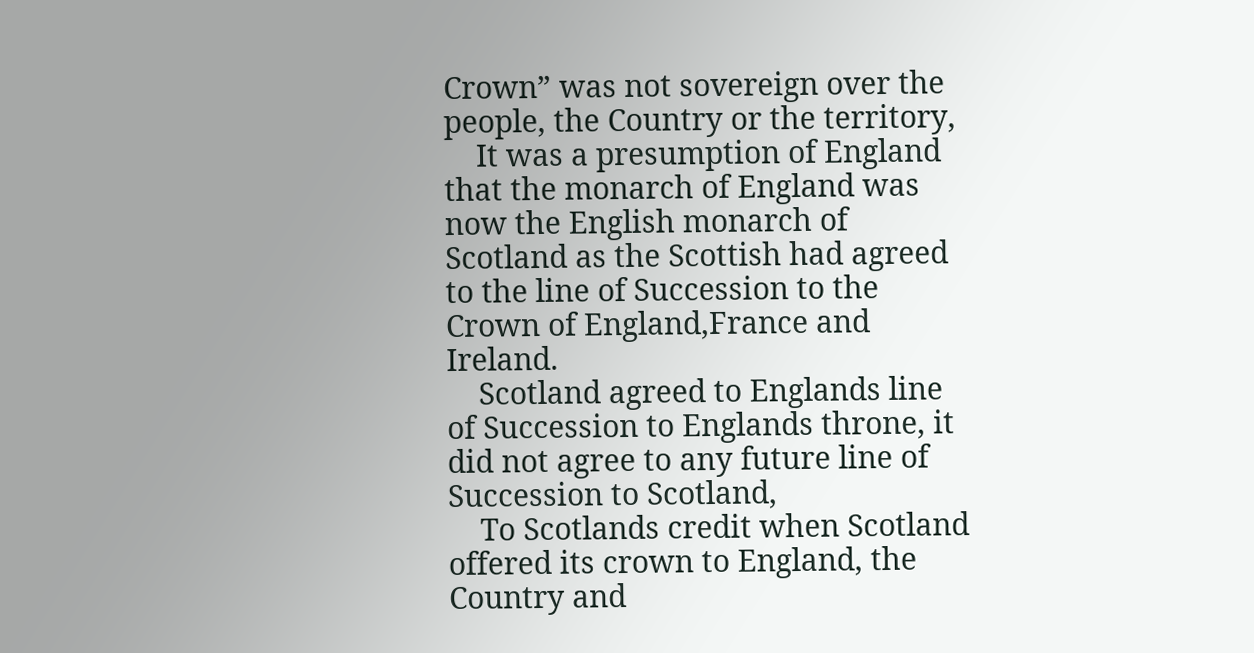Crown” was not sovereign over the people, the Country or the territory,
    It was a presumption of England that the monarch of England was now the English monarch of Scotland as the Scottish had agreed to the line of Succession to the Crown of England,France and Ireland.
    Scotland agreed to Englands line of Succession to Englands throne, it did not agree to any future line of Succession to Scotland,
    To Scotlands credit when Scotland offered its crown to England, the Country and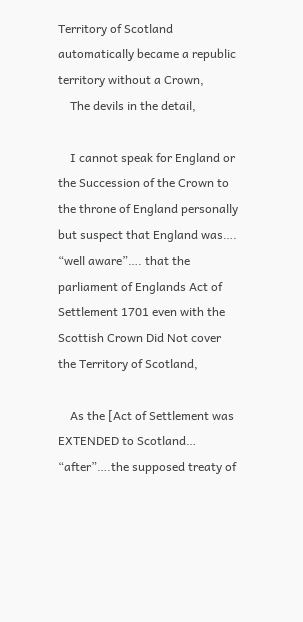Territory of Scotland automatically became a republic territory without a Crown,
    The devils in the detail,

    I cannot speak for England or the Succession of the Crown to the throne of England personally but suspect that England was…. “well aware”…. that the parliament of Englands Act of Settlement 1701 even with the Scottish Crown Did Not cover the Territory of Scotland,

    As the [Act of Settlement was EXTENDED to Scotland… “after”….the supposed treaty of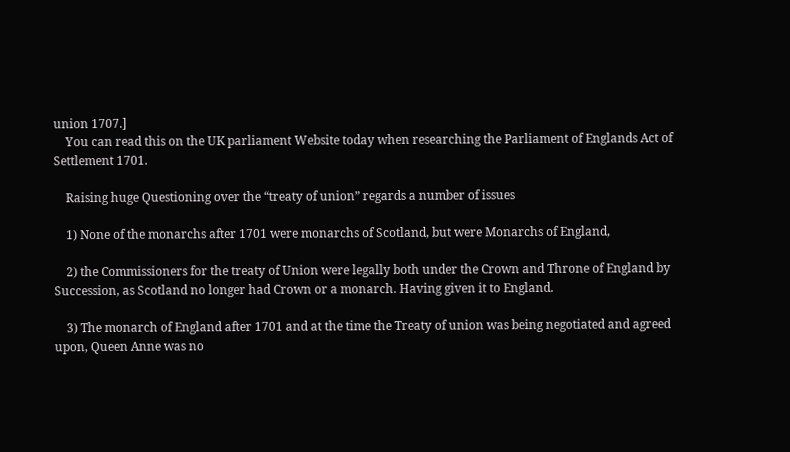union 1707.]
    You can read this on the UK parliament Website today when researching the Parliament of Englands Act of Settlement 1701.

    Raising huge Questioning over the “treaty of union” regards a number of issues

    1) None of the monarchs after 1701 were monarchs of Scotland, but were Monarchs of England,

    2) the Commissioners for the treaty of Union were legally both under the Crown and Throne of England by Succession, as Scotland no longer had Crown or a monarch. Having given it to England.

    3) The monarch of England after 1701 and at the time the Treaty of union was being negotiated and agreed upon, Queen Anne was no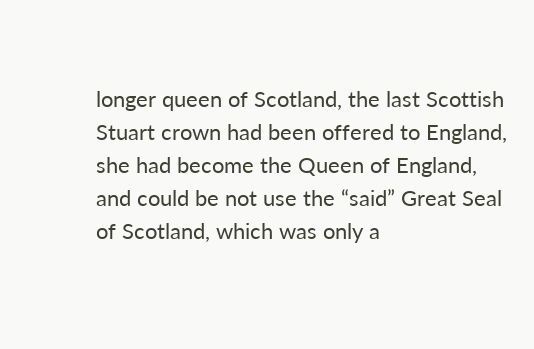longer queen of Scotland, the last Scottish Stuart crown had been offered to England, she had become the Queen of England, and could be not use the “said” Great Seal of Scotland, which was only a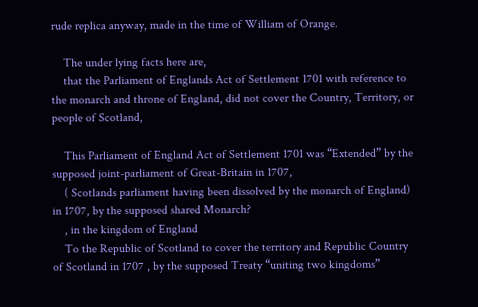rude replica anyway, made in the time of William of Orange.

    The under lying facts here are,
    that the Parliament of Englands Act of Settlement 1701 with reference to the monarch and throne of England, did not cover the Country, Territory, or people of Scotland,

    This Parliament of England Act of Settlement 1701 was “Extended” by the supposed joint-parliament of Great-Britain in 1707,
    ( Scotlands parliament having been dissolved by the monarch of England) in 1707, by the supposed shared Monarch?
    , in the kingdom of England
    To the Republic of Scotland to cover the territory and Republic Country of Scotland in 1707 , by the supposed Treaty “uniting two kingdoms”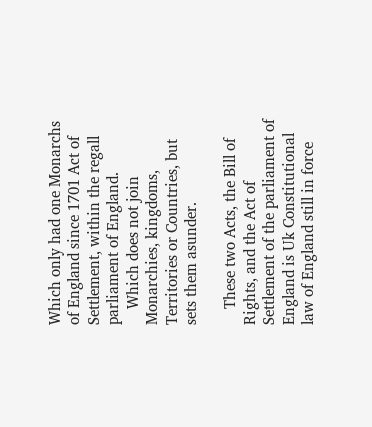Which only had one Monarchs of England since 1701 Act of Settlement, within the regall parliament of England.
    Which does not join Monarchies, kingdoms, Territories or Countries, but sets them asunder.

    These two Acts, the Bill of Rights, and the Act of Settlement of the parliament of England is Uk Constitutional law of England still in force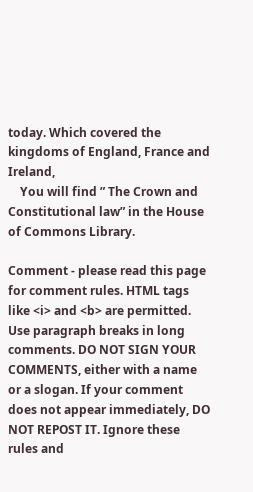today. Which covered the kingdoms of England, France and Ireland,
    You will find ” The Crown and Constitutional law” in the House of Commons Library.

Comment - please read this page for comment rules. HTML tags like <i> and <b> are permitted. Use paragraph breaks in long comments. DO NOT SIGN YOUR COMMENTS, either with a name or a slogan. If your comment does not appear immediately, DO NOT REPOST IT. Ignore these rules and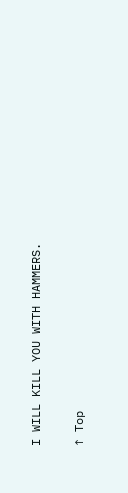I WILL KILL YOU WITH HAMMERS.

↑ Top